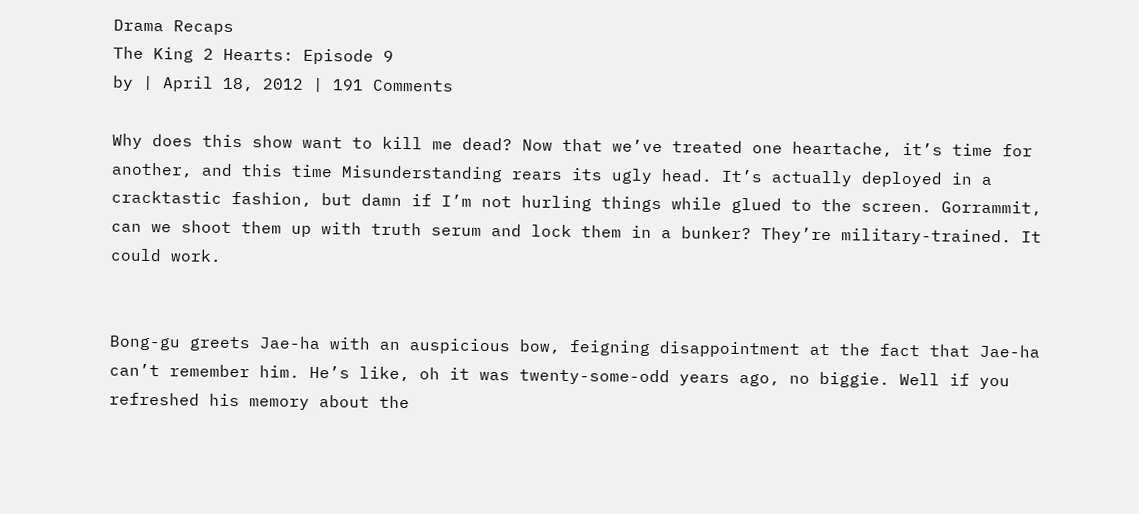Drama Recaps
The King 2 Hearts: Episode 9
by | April 18, 2012 | 191 Comments

Why does this show want to kill me dead? Now that we’ve treated one heartache, it’s time for another, and this time Misunderstanding rears its ugly head. It’s actually deployed in a cracktastic fashion, but damn if I’m not hurling things while glued to the screen. Gorrammit, can we shoot them up with truth serum and lock them in a bunker? They’re military-trained. It could work.


Bong-gu greets Jae-ha with an auspicious bow, feigning disappointment at the fact that Jae-ha can’t remember him. He’s like, oh it was twenty-some-odd years ago, no biggie. Well if you refreshed his memory about the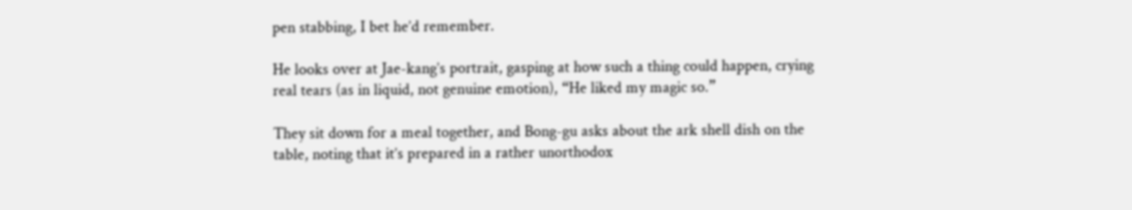pen stabbing, I bet he’d remember.

He looks over at Jae-kang’s portrait, gasping at how such a thing could happen, crying real tears (as in liquid, not genuine emotion), “He liked my magic so.”

They sit down for a meal together, and Bong-gu asks about the ark shell dish on the table, noting that it’s prepared in a rather unorthodox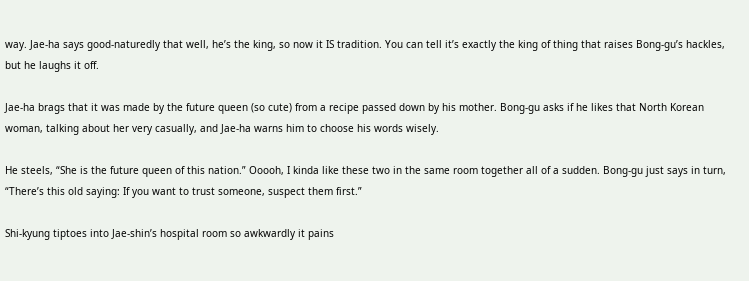way. Jae-ha says good-naturedly that well, he’s the king, so now it IS tradition. You can tell it’s exactly the king of thing that raises Bong-gu’s hackles, but he laughs it off.

Jae-ha brags that it was made by the future queen (so cute) from a recipe passed down by his mother. Bong-gu asks if he likes that North Korean woman, talking about her very casually, and Jae-ha warns him to choose his words wisely.

He steels, “She is the future queen of this nation.” Ooooh, I kinda like these two in the same room together all of a sudden. Bong-gu just says in turn, “There’s this old saying: If you want to trust someone, suspect them first.”

Shi-kyung tiptoes into Jae-shin’s hospital room so awkwardly it pains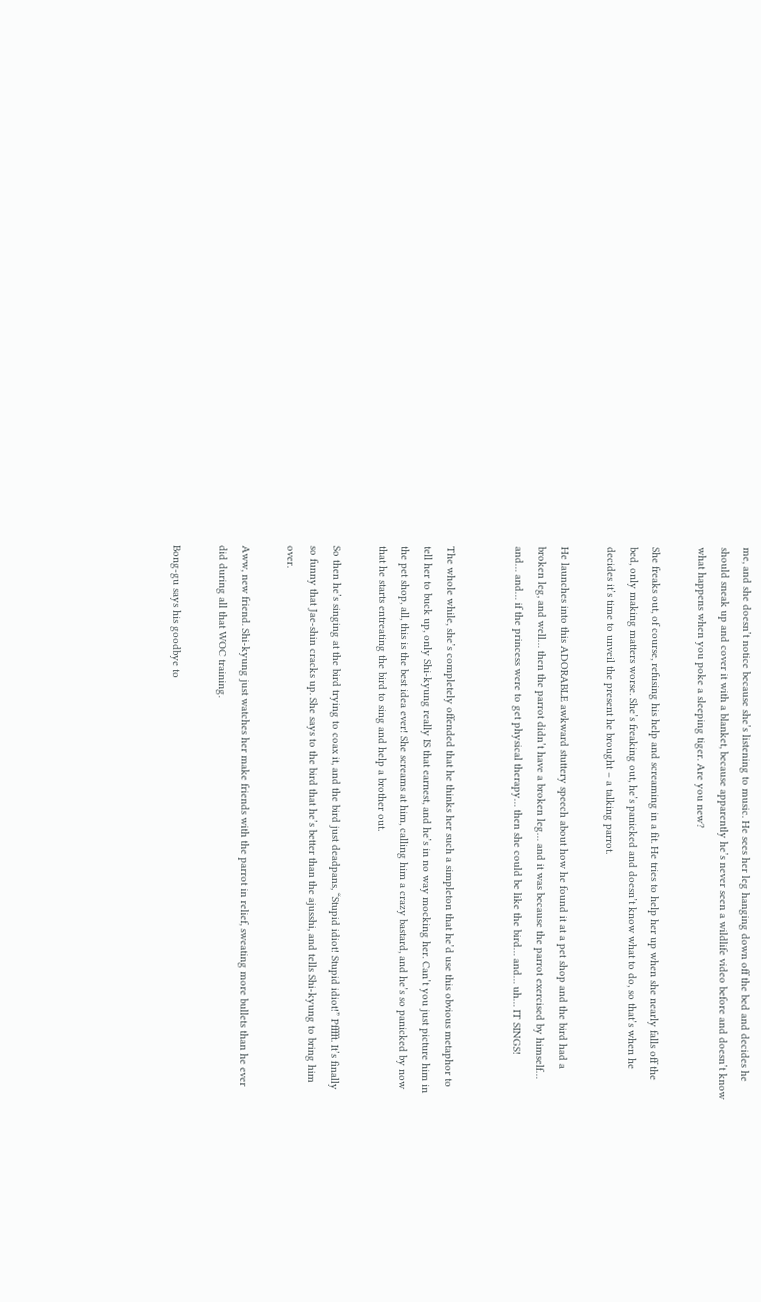me, and she doesn’t notice because she’s listening to music. He sees her leg hanging down off the bed and decides he should sneak up and cover it with a blanket, because apparently he’s never seen a wildlife video before and doesn’t know what happens when you poke a sleeping tiger. Are you new?

She freaks out, of course, refusing his help and screaming in a fit. He tries to help her up when she nearly falls off the bed, only making matters worse. She’s freaking out, he’s panicked and doesn’t know what to do, so that’s when he decides it’s time to unveil the present he brought – a talking parrot.

He launches into this ADORABLE awkward stuttery speech about how he found it at a pet shop and the bird had a broken leg, and well… then the parrot didn’t have a broken leg… and it was because the parrot exercised by himself… and… and… if the princess were to get physical therapy… then she could be like the bird… and… uh… IT SINGS!


The whole while, she’s completely offended that he thinks her such a simpleton that he’d use this obvious metaphor to tell her to buck up, only Shi-kyung really IS that earnest, and he’s in no way mocking her. Can’t you just picture him in the pet shop, all, this is the best idea ever! She screams at him, calling him a crazy bastard, and he’s so panicked by now that he starts entreating the bird to sing and help a brother out.

So then he’s singing at the bird trying to coax it, and the bird just deadpans, “Stupid idiot! Stupid idiot!” Pfffft. It’s finally so funny that Jae-shin cracks up. She says to the bird that he’s better than the ajusshi, and tells Shi-kyung to bring him over.

Aww, new friend. Shi-kyung just watches her make friends with the parrot in relief, sweating more bullets than he ever did during all that WOC training.

Bong-gu says his goodbye to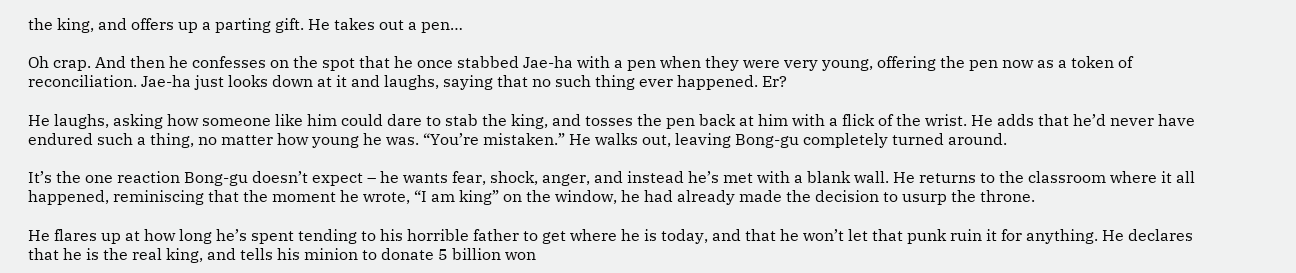the king, and offers up a parting gift. He takes out a pen…

Oh crap. And then he confesses on the spot that he once stabbed Jae-ha with a pen when they were very young, offering the pen now as a token of reconciliation. Jae-ha just looks down at it and laughs, saying that no such thing ever happened. Er?

He laughs, asking how someone like him could dare to stab the king, and tosses the pen back at him with a flick of the wrist. He adds that he’d never have endured such a thing, no matter how young he was. “You’re mistaken.” He walks out, leaving Bong-gu completely turned around.

It’s the one reaction Bong-gu doesn’t expect – he wants fear, shock, anger, and instead he’s met with a blank wall. He returns to the classroom where it all happened, reminiscing that the moment he wrote, “I am king” on the window, he had already made the decision to usurp the throne.

He flares up at how long he’s spent tending to his horrible father to get where he is today, and that he won’t let that punk ruin it for anything. He declares that he is the real king, and tells his minion to donate 5 billion won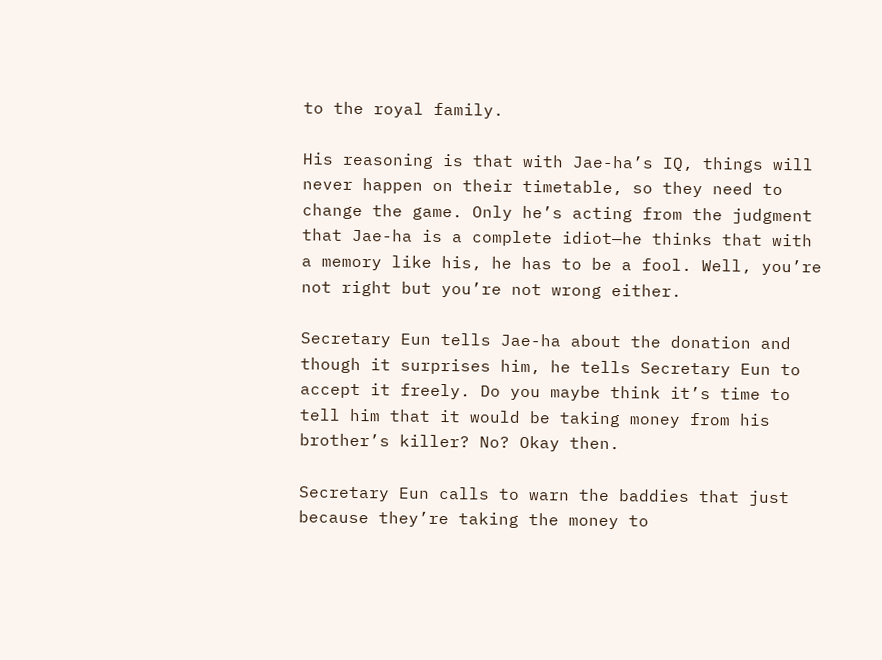to the royal family.

His reasoning is that with Jae-ha’s IQ, things will never happen on their timetable, so they need to change the game. Only he’s acting from the judgment that Jae-ha is a complete idiot—he thinks that with a memory like his, he has to be a fool. Well, you’re not right but you’re not wrong either.

Secretary Eun tells Jae-ha about the donation and though it surprises him, he tells Secretary Eun to accept it freely. Do you maybe think it’s time to tell him that it would be taking money from his brother’s killer? No? Okay then.

Secretary Eun calls to warn the baddies that just because they’re taking the money to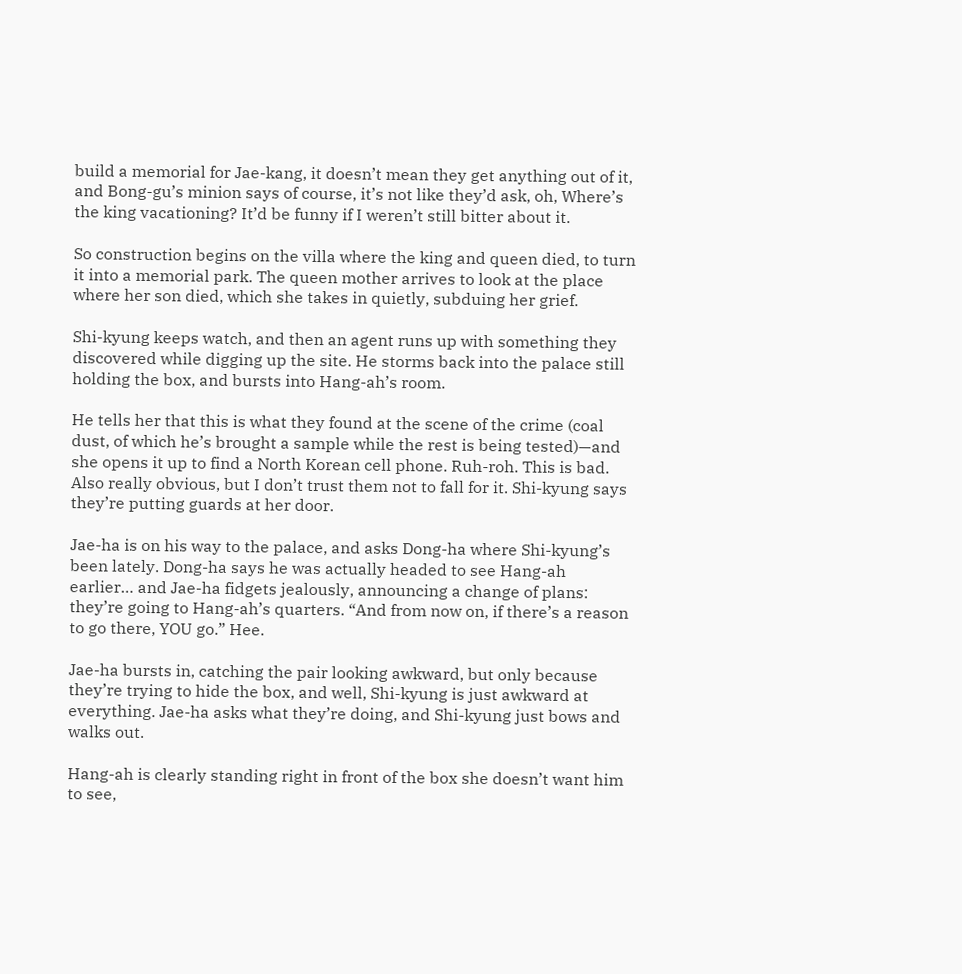build a memorial for Jae-kang, it doesn’t mean they get anything out of it, and Bong-gu’s minion says of course, it’s not like they’d ask, oh, Where’s the king vacationing? It’d be funny if I weren’t still bitter about it.

So construction begins on the villa where the king and queen died, to turn it into a memorial park. The queen mother arrives to look at the place where her son died, which she takes in quietly, subduing her grief.

Shi-kyung keeps watch, and then an agent runs up with something they discovered while digging up the site. He storms back into the palace still holding the box, and bursts into Hang-ah’s room.

He tells her that this is what they found at the scene of the crime (coal dust, of which he’s brought a sample while the rest is being tested)—and she opens it up to find a North Korean cell phone. Ruh-roh. This is bad. Also really obvious, but I don’t trust them not to fall for it. Shi-kyung says they’re putting guards at her door.

Jae-ha is on his way to the palace, and asks Dong-ha where Shi-kyung’s been lately. Dong-ha says he was actually headed to see Hang-ah earlier… and Jae-ha fidgets jealously, announcing a change of plans: they’re going to Hang-ah’s quarters. “And from now on, if there’s a reason to go there, YOU go.” Hee.

Jae-ha bursts in, catching the pair looking awkward, but only because they’re trying to hide the box, and well, Shi-kyung is just awkward at everything. Jae-ha asks what they’re doing, and Shi-kyung just bows and walks out.

Hang-ah is clearly standing right in front of the box she doesn’t want him to see,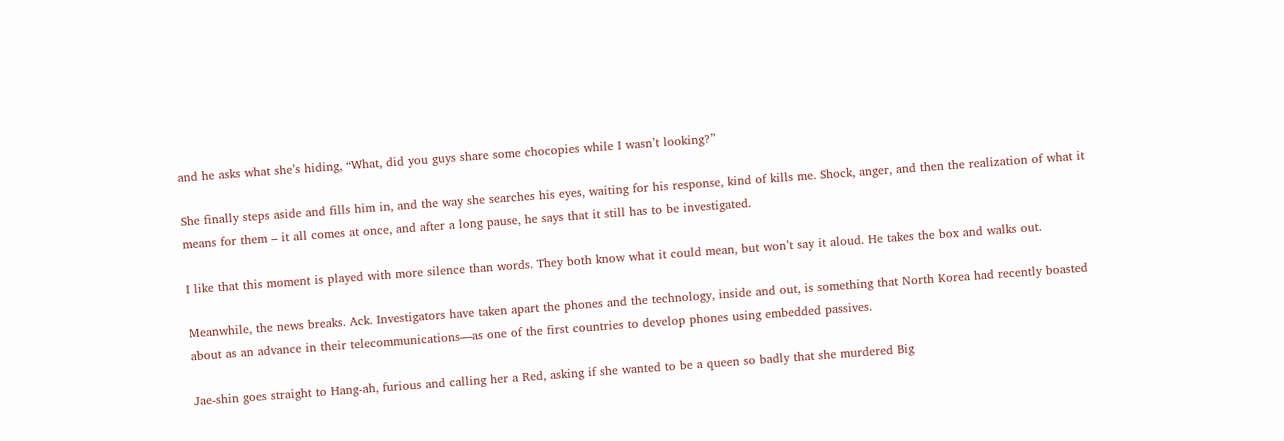and he asks what she’s hiding, “What, did you guys share some chocopies while I wasn’t looking?”

She finally steps aside and fills him in, and the way she searches his eyes, waiting for his response, kind of kills me. Shock, anger, and then the realization of what it means for them – it all comes at once, and after a long pause, he says that it still has to be investigated.

I like that this moment is played with more silence than words. They both know what it could mean, but won’t say it aloud. He takes the box and walks out.

Meanwhile, the news breaks. Ack. Investigators have taken apart the phones and the technology, inside and out, is something that North Korea had recently boasted about as an advance in their telecommunications—as one of the first countries to develop phones using embedded passives.

Jae-shin goes straight to Hang-ah, furious and calling her a Red, asking if she wanted to be a queen so badly that she murdered Big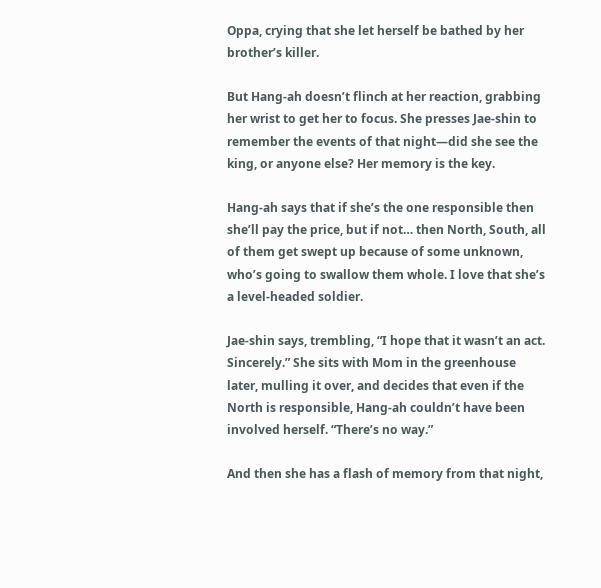Oppa, crying that she let herself be bathed by her brother’s killer.

But Hang-ah doesn’t flinch at her reaction, grabbing her wrist to get her to focus. She presses Jae-shin to remember the events of that night—did she see the king, or anyone else? Her memory is the key.

Hang-ah says that if she’s the one responsible then she’ll pay the price, but if not… then North, South, all of them get swept up because of some unknown, who’s going to swallow them whole. I love that she’s a level-headed soldier.

Jae-shin says, trembling, “I hope that it wasn’t an act. Sincerely.” She sits with Mom in the greenhouse later, mulling it over, and decides that even if the North is responsible, Hang-ah couldn’t have been involved herself. “There’s no way.”

And then she has a flash of memory from that night,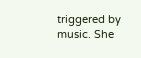triggered by music. She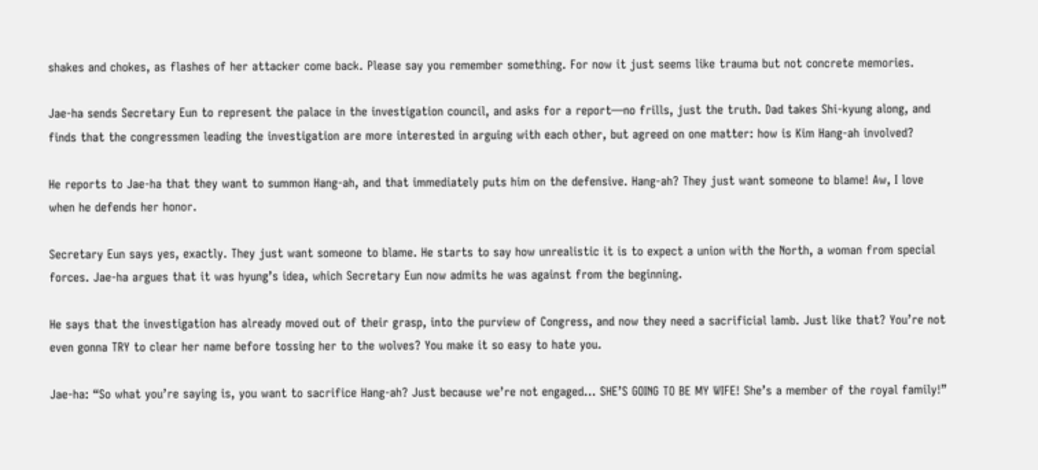shakes and chokes, as flashes of her attacker come back. Please say you remember something. For now it just seems like trauma but not concrete memories.

Jae-ha sends Secretary Eun to represent the palace in the investigation council, and asks for a report—no frills, just the truth. Dad takes Shi-kyung along, and finds that the congressmen leading the investigation are more interested in arguing with each other, but agreed on one matter: how is Kim Hang-ah involved?

He reports to Jae-ha that they want to summon Hang-ah, and that immediately puts him on the defensive. Hang-ah? They just want someone to blame! Aw, I love when he defends her honor.

Secretary Eun says yes, exactly. They just want someone to blame. He starts to say how unrealistic it is to expect a union with the North, a woman from special forces. Jae-ha argues that it was hyung’s idea, which Secretary Eun now admits he was against from the beginning.

He says that the investigation has already moved out of their grasp, into the purview of Congress, and now they need a sacrificial lamb. Just like that? You’re not even gonna TRY to clear her name before tossing her to the wolves? You make it so easy to hate you.

Jae-ha: “So what you’re saying is, you want to sacrifice Hang-ah? Just because we’re not engaged… SHE’S GOING TO BE MY WIFE! She’s a member of the royal family!”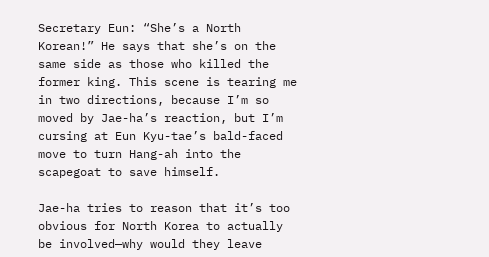Secretary Eun: “She’s a North Korean!” He says that she’s on the same side as those who killed the former king. This scene is tearing me in two directions, because I’m so moved by Jae-ha’s reaction, but I’m cursing at Eun Kyu-tae’s bald-faced move to turn Hang-ah into the scapegoat to save himself.

Jae-ha tries to reason that it’s too obvious for North Korea to actually be involved—why would they leave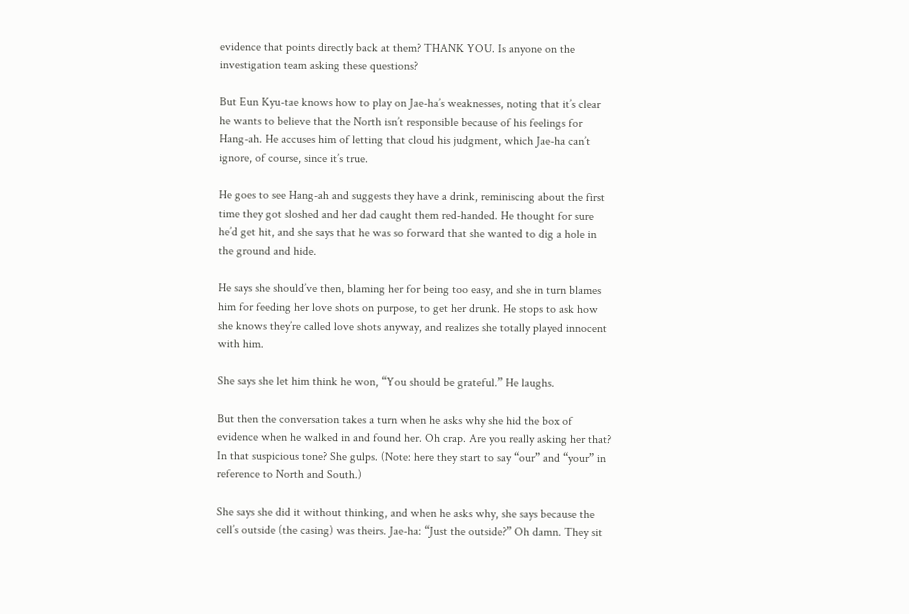evidence that points directly back at them? THANK YOU. Is anyone on the investigation team asking these questions?

But Eun Kyu-tae knows how to play on Jae-ha’s weaknesses, noting that it’s clear he wants to believe that the North isn’t responsible because of his feelings for Hang-ah. He accuses him of letting that cloud his judgment, which Jae-ha can’t ignore, of course, since it’s true.

He goes to see Hang-ah and suggests they have a drink, reminiscing about the first time they got sloshed and her dad caught them red-handed. He thought for sure he’d get hit, and she says that he was so forward that she wanted to dig a hole in the ground and hide.

He says she should’ve then, blaming her for being too easy, and she in turn blames him for feeding her love shots on purpose, to get her drunk. He stops to ask how she knows they’re called love shots anyway, and realizes she totally played innocent with him.

She says she let him think he won, “You should be grateful.” He laughs.

But then the conversation takes a turn when he asks why she hid the box of evidence when he walked in and found her. Oh crap. Are you really asking her that? In that suspicious tone? She gulps. (Note: here they start to say “our” and “your” in reference to North and South.)

She says she did it without thinking, and when he asks why, she says because the cell’s outside (the casing) was theirs. Jae-ha: “Just the outside?” Oh damn. They sit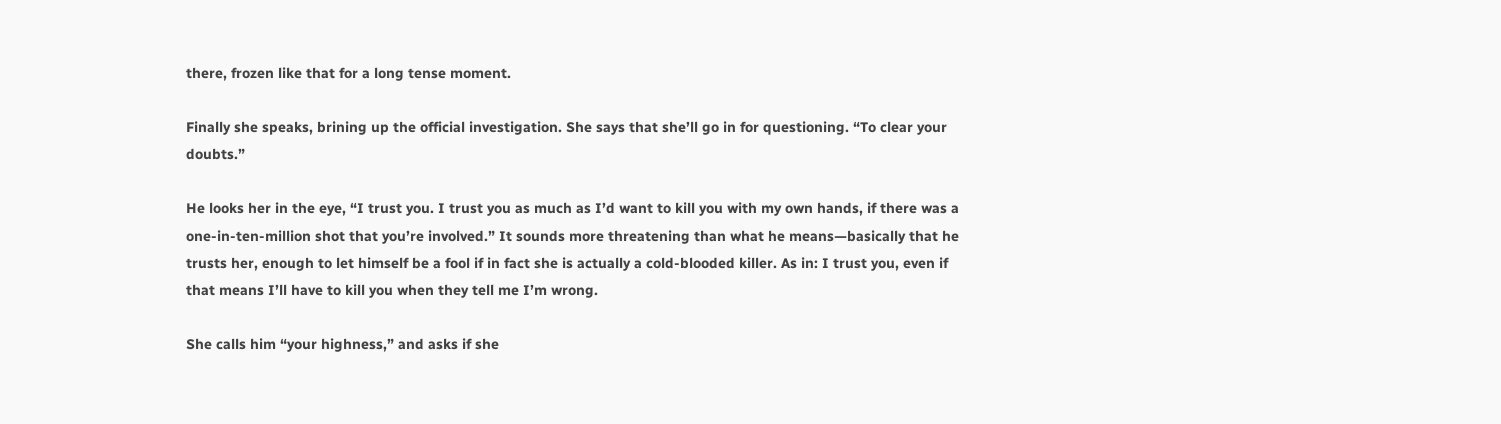there, frozen like that for a long tense moment.

Finally she speaks, brining up the official investigation. She says that she’ll go in for questioning. “To clear your doubts.”

He looks her in the eye, “I trust you. I trust you as much as I’d want to kill you with my own hands, if there was a one-in-ten-million shot that you’re involved.” It sounds more threatening than what he means—basically that he trusts her, enough to let himself be a fool if in fact she is actually a cold-blooded killer. As in: I trust you, even if that means I’ll have to kill you when they tell me I’m wrong.

She calls him “your highness,” and asks if she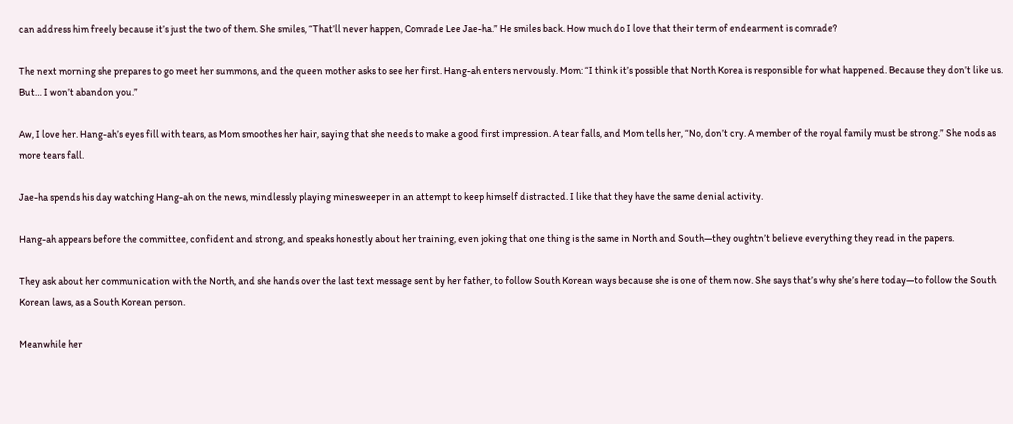can address him freely because it’s just the two of them. She smiles, “That’ll never happen, Comrade Lee Jae-ha.” He smiles back. How much do I love that their term of endearment is comrade?

The next morning she prepares to go meet her summons, and the queen mother asks to see her first. Hang-ah enters nervously. Mom: “I think it’s possible that North Korea is responsible for what happened. Because they don’t like us. But… I won’t abandon you.”

Aw, I love her. Hang-ah’s eyes fill with tears, as Mom smoothes her hair, saying that she needs to make a good first impression. A tear falls, and Mom tells her, “No, don’t cry. A member of the royal family must be strong.” She nods as more tears fall.

Jae-ha spends his day watching Hang-ah on the news, mindlessly playing minesweeper in an attempt to keep himself distracted. I like that they have the same denial activity.

Hang-ah appears before the committee, confident and strong, and speaks honestly about her training, even joking that one thing is the same in North and South—they oughtn’t believe everything they read in the papers.

They ask about her communication with the North, and she hands over the last text message sent by her father, to follow South Korean ways because she is one of them now. She says that’s why she’s here today—to follow the South Korean laws, as a South Korean person.

Meanwhile her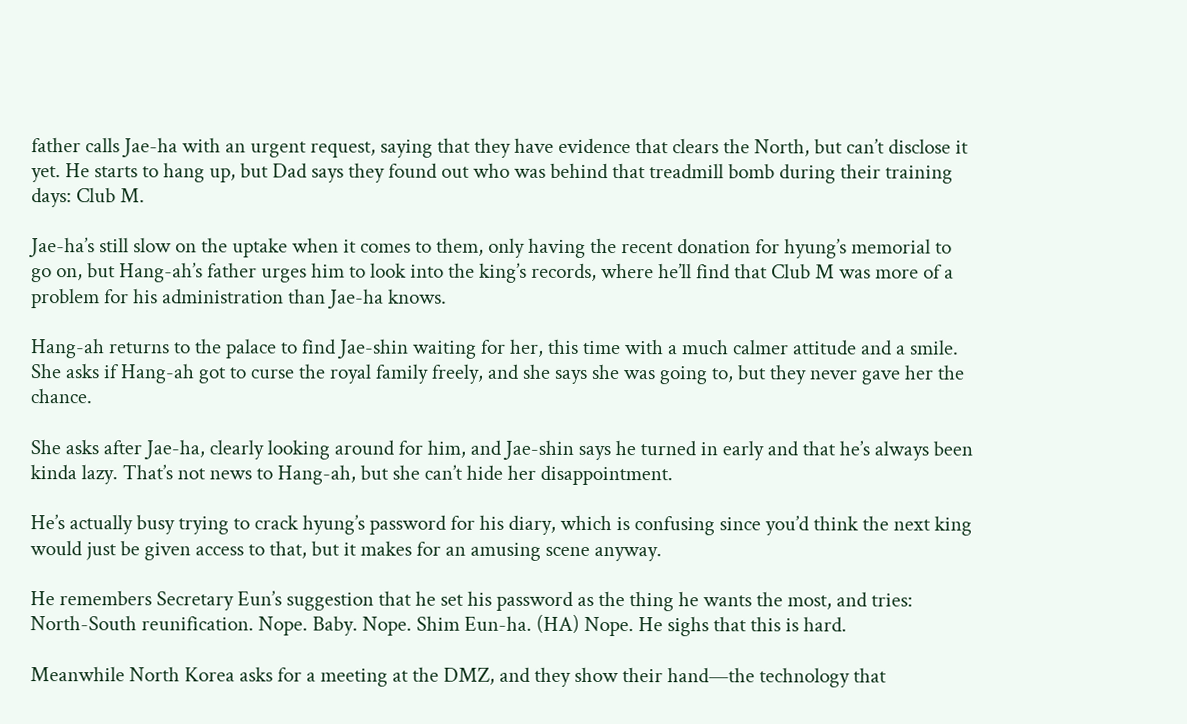father calls Jae-ha with an urgent request, saying that they have evidence that clears the North, but can’t disclose it yet. He starts to hang up, but Dad says they found out who was behind that treadmill bomb during their training days: Club M.

Jae-ha’s still slow on the uptake when it comes to them, only having the recent donation for hyung’s memorial to go on, but Hang-ah’s father urges him to look into the king’s records, where he’ll find that Club M was more of a problem for his administration than Jae-ha knows.

Hang-ah returns to the palace to find Jae-shin waiting for her, this time with a much calmer attitude and a smile. She asks if Hang-ah got to curse the royal family freely, and she says she was going to, but they never gave her the chance.

She asks after Jae-ha, clearly looking around for him, and Jae-shin says he turned in early and that he’s always been kinda lazy. That’s not news to Hang-ah, but she can’t hide her disappointment.

He’s actually busy trying to crack hyung’s password for his diary, which is confusing since you’d think the next king would just be given access to that, but it makes for an amusing scene anyway.

He remembers Secretary Eun’s suggestion that he set his password as the thing he wants the most, and tries: North-South reunification. Nope. Baby. Nope. Shim Eun-ha. (HA) Nope. He sighs that this is hard.

Meanwhile North Korea asks for a meeting at the DMZ, and they show their hand—the technology that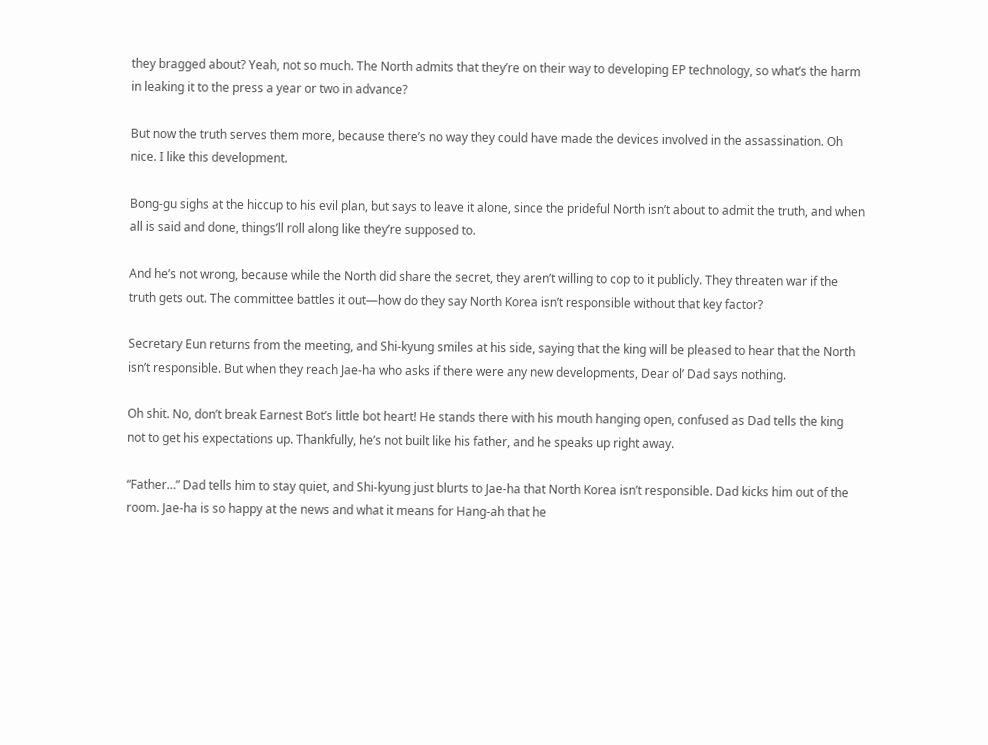they bragged about? Yeah, not so much. The North admits that they’re on their way to developing EP technology, so what’s the harm in leaking it to the press a year or two in advance?

But now the truth serves them more, because there’s no way they could have made the devices involved in the assassination. Oh nice. I like this development.

Bong-gu sighs at the hiccup to his evil plan, but says to leave it alone, since the prideful North isn’t about to admit the truth, and when all is said and done, things’ll roll along like they’re supposed to.

And he’s not wrong, because while the North did share the secret, they aren’t willing to cop to it publicly. They threaten war if the truth gets out. The committee battles it out—how do they say North Korea isn’t responsible without that key factor?

Secretary Eun returns from the meeting, and Shi-kyung smiles at his side, saying that the king will be pleased to hear that the North isn’t responsible. But when they reach Jae-ha who asks if there were any new developments, Dear ol’ Dad says nothing.

Oh shit. No, don’t break Earnest Bot’s little bot heart! He stands there with his mouth hanging open, confused as Dad tells the king not to get his expectations up. Thankfully, he’s not built like his father, and he speaks up right away.

“Father…” Dad tells him to stay quiet, and Shi-kyung just blurts to Jae-ha that North Korea isn’t responsible. Dad kicks him out of the room. Jae-ha is so happy at the news and what it means for Hang-ah that he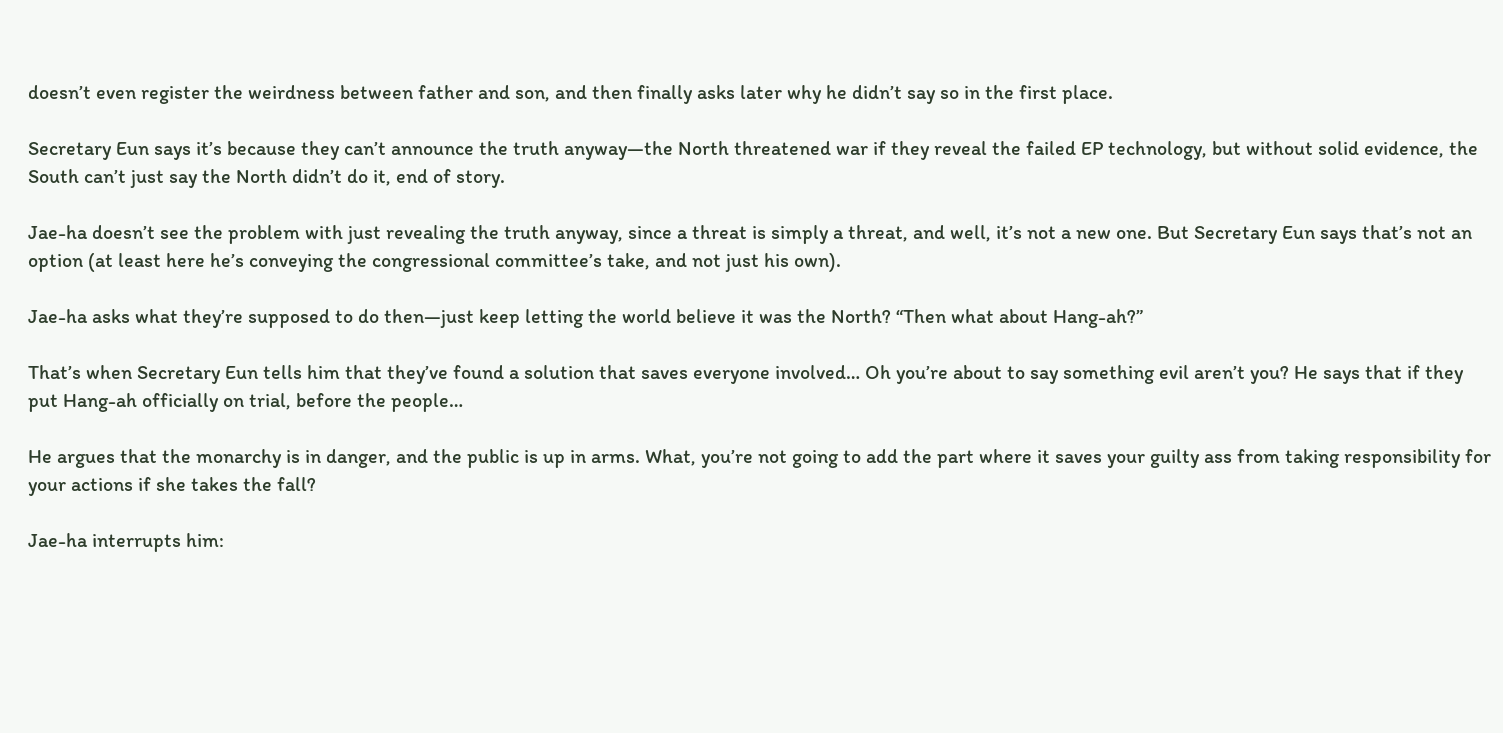doesn’t even register the weirdness between father and son, and then finally asks later why he didn’t say so in the first place.

Secretary Eun says it’s because they can’t announce the truth anyway—the North threatened war if they reveal the failed EP technology, but without solid evidence, the South can’t just say the North didn’t do it, end of story.

Jae-ha doesn’t see the problem with just revealing the truth anyway, since a threat is simply a threat, and well, it’s not a new one. But Secretary Eun says that’s not an option (at least here he’s conveying the congressional committee’s take, and not just his own).

Jae-ha asks what they’re supposed to do then—just keep letting the world believe it was the North? “Then what about Hang-ah?”

That’s when Secretary Eun tells him that they’ve found a solution that saves everyone involved… Oh you’re about to say something evil aren’t you? He says that if they put Hang-ah officially on trial, before the people…

He argues that the monarchy is in danger, and the public is up in arms. What, you’re not going to add the part where it saves your guilty ass from taking responsibility for your actions if she takes the fall?

Jae-ha interrupts him: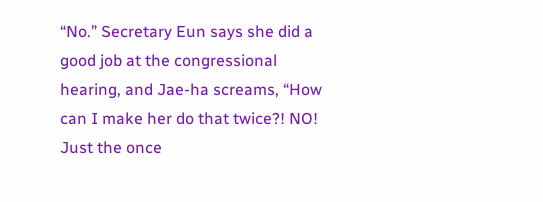“No.” Secretary Eun says she did a good job at the congressional hearing, and Jae-ha screams, “How can I make her do that twice?! NO! Just the once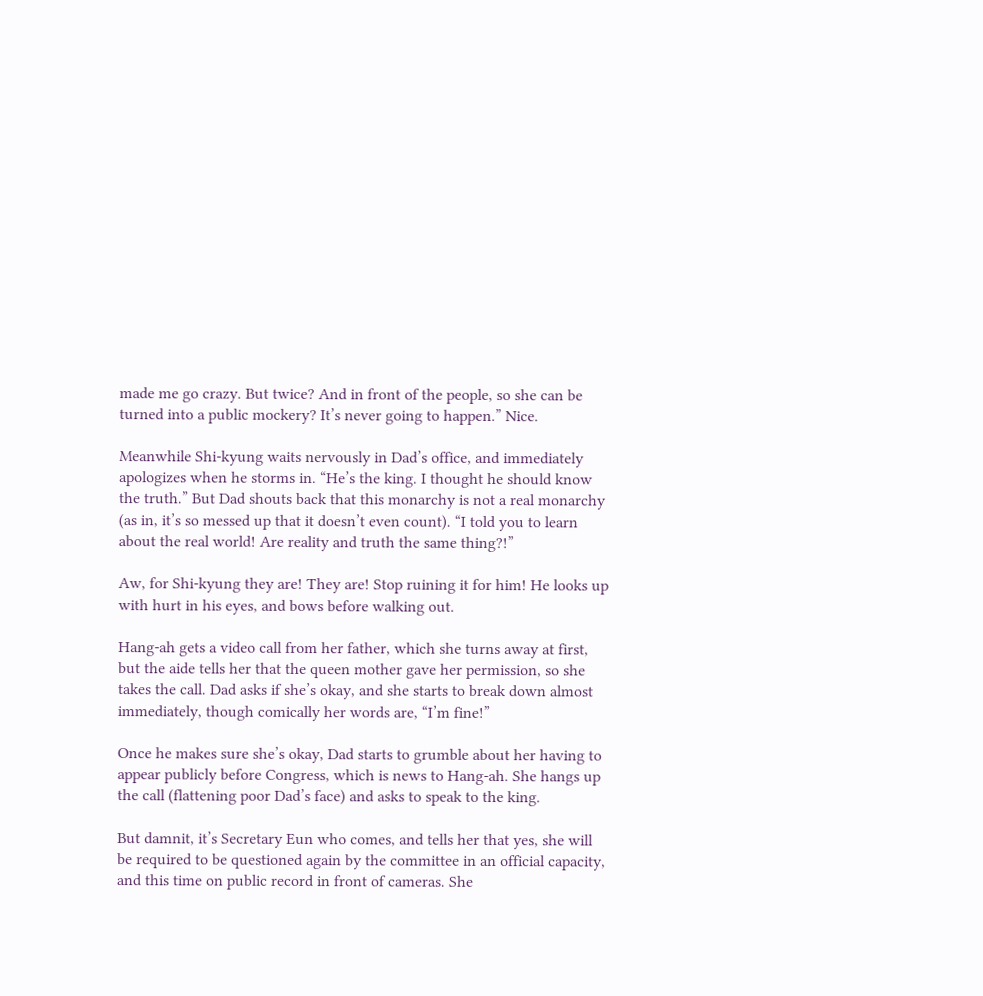made me go crazy. But twice? And in front of the people, so she can be turned into a public mockery? It’s never going to happen.” Nice.

Meanwhile Shi-kyung waits nervously in Dad’s office, and immediately apologizes when he storms in. “He’s the king. I thought he should know the truth.” But Dad shouts back that this monarchy is not a real monarchy (as in, it’s so messed up that it doesn’t even count). “I told you to learn about the real world! Are reality and truth the same thing?!”

Aw, for Shi-kyung they are! They are! Stop ruining it for him! He looks up with hurt in his eyes, and bows before walking out.

Hang-ah gets a video call from her father, which she turns away at first, but the aide tells her that the queen mother gave her permission, so she takes the call. Dad asks if she’s okay, and she starts to break down almost immediately, though comically her words are, “I’m fine!”

Once he makes sure she’s okay, Dad starts to grumble about her having to appear publicly before Congress, which is news to Hang-ah. She hangs up the call (flattening poor Dad’s face) and asks to speak to the king.

But damnit, it’s Secretary Eun who comes, and tells her that yes, she will be required to be questioned again by the committee in an official capacity, and this time on public record in front of cameras. She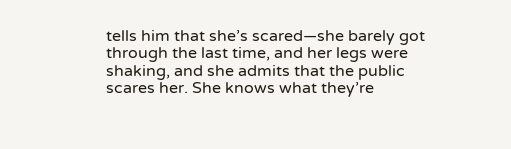tells him that she’s scared—she barely got through the last time, and her legs were shaking, and she admits that the public scares her. She knows what they’re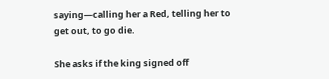saying—calling her a Red, telling her to get out, to go die.

She asks if the king signed off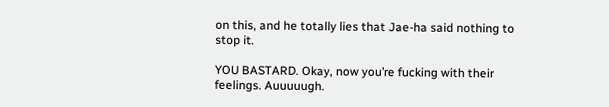on this, and he totally lies that Jae-ha said nothing to stop it.

YOU BASTARD. Okay, now you’re fucking with their feelings. Auuuuugh.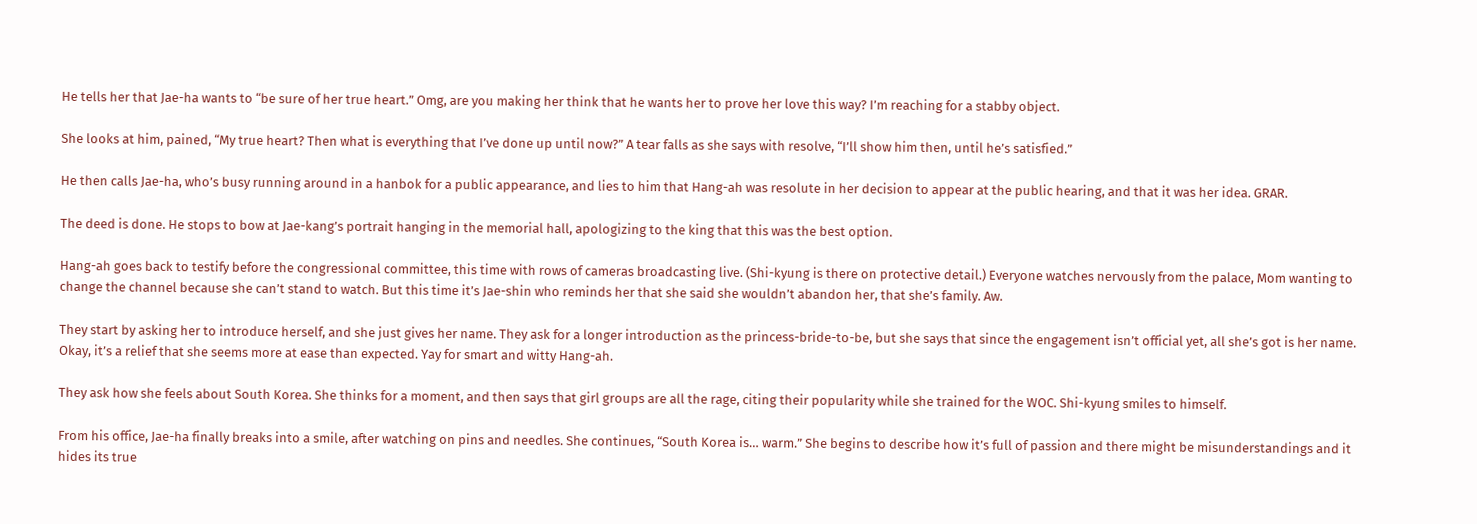He tells her that Jae-ha wants to “be sure of her true heart.” Omg, are you making her think that he wants her to prove her love this way? I’m reaching for a stabby object.

She looks at him, pained, “My true heart? Then what is everything that I’ve done up until now?” A tear falls as she says with resolve, “I’ll show him then, until he’s satisfied.”

He then calls Jae-ha, who’s busy running around in a hanbok for a public appearance, and lies to him that Hang-ah was resolute in her decision to appear at the public hearing, and that it was her idea. GRAR.

The deed is done. He stops to bow at Jae-kang’s portrait hanging in the memorial hall, apologizing to the king that this was the best option.

Hang-ah goes back to testify before the congressional committee, this time with rows of cameras broadcasting live. (Shi-kyung is there on protective detail.) Everyone watches nervously from the palace, Mom wanting to change the channel because she can’t stand to watch. But this time it’s Jae-shin who reminds her that she said she wouldn’t abandon her, that she’s family. Aw.

They start by asking her to introduce herself, and she just gives her name. They ask for a longer introduction as the princess-bride-to-be, but she says that since the engagement isn’t official yet, all she’s got is her name. Okay, it’s a relief that she seems more at ease than expected. Yay for smart and witty Hang-ah.

They ask how she feels about South Korea. She thinks for a moment, and then says that girl groups are all the rage, citing their popularity while she trained for the WOC. Shi-kyung smiles to himself.

From his office, Jae-ha finally breaks into a smile, after watching on pins and needles. She continues, “South Korea is… warm.” She begins to describe how it’s full of passion and there might be misunderstandings and it hides its true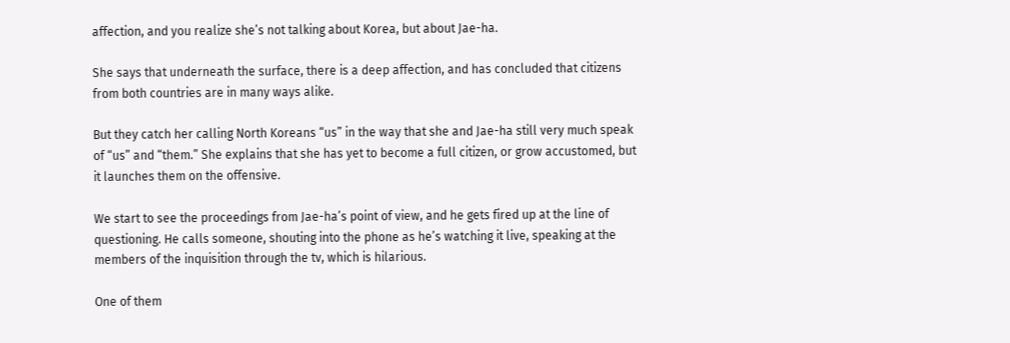affection, and you realize she’s not talking about Korea, but about Jae-ha.

She says that underneath the surface, there is a deep affection, and has concluded that citizens from both countries are in many ways alike.

But they catch her calling North Koreans “us” in the way that she and Jae-ha still very much speak of “us” and “them.” She explains that she has yet to become a full citizen, or grow accustomed, but it launches them on the offensive.

We start to see the proceedings from Jae-ha’s point of view, and he gets fired up at the line of questioning. He calls someone, shouting into the phone as he’s watching it live, speaking at the members of the inquisition through the tv, which is hilarious.

One of them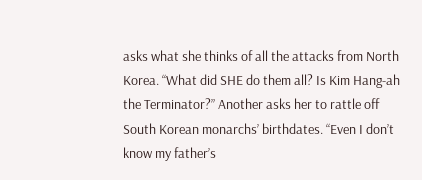asks what she thinks of all the attacks from North Korea. “What did SHE do them all? Is Kim Hang-ah the Terminator?” Another asks her to rattle off South Korean monarchs’ birthdates. “Even I don’t know my father’s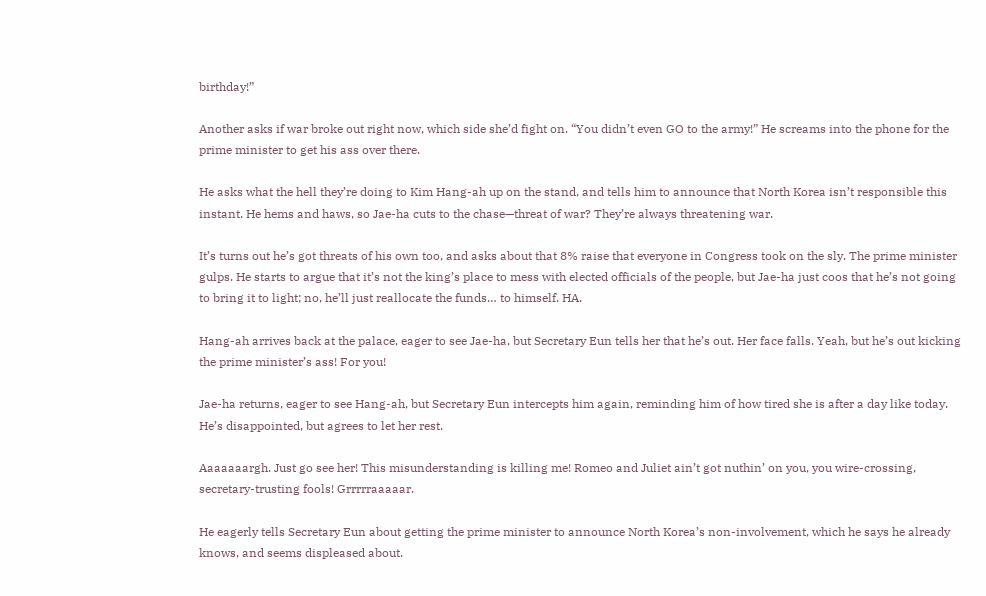birthday!”

Another asks if war broke out right now, which side she’d fight on. “You didn’t even GO to the army!” He screams into the phone for the prime minister to get his ass over there.

He asks what the hell they’re doing to Kim Hang-ah up on the stand, and tells him to announce that North Korea isn’t responsible this instant. He hems and haws, so Jae-ha cuts to the chase—threat of war? They’re always threatening war.

It’s turns out he’s got threats of his own too, and asks about that 8% raise that everyone in Congress took on the sly. The prime minister gulps. He starts to argue that it’s not the king’s place to mess with elected officials of the people, but Jae-ha just coos that he’s not going to bring it to light; no, he’ll just reallocate the funds… to himself. HA.

Hang-ah arrives back at the palace, eager to see Jae-ha, but Secretary Eun tells her that he’s out. Her face falls. Yeah, but he’s out kicking the prime minister’s ass! For you!

Jae-ha returns, eager to see Hang-ah, but Secretary Eun intercepts him again, reminding him of how tired she is after a day like today. He’s disappointed, but agrees to let her rest.

Aaaaaaargh. Just go see her! This misunderstanding is killing me! Romeo and Juliet ain’t got nuthin’ on you, you wire-crossing, secretary-trusting fools! Grrrrraaaaar.

He eagerly tells Secretary Eun about getting the prime minister to announce North Korea’s non-involvement, which he says he already knows, and seems displeased about.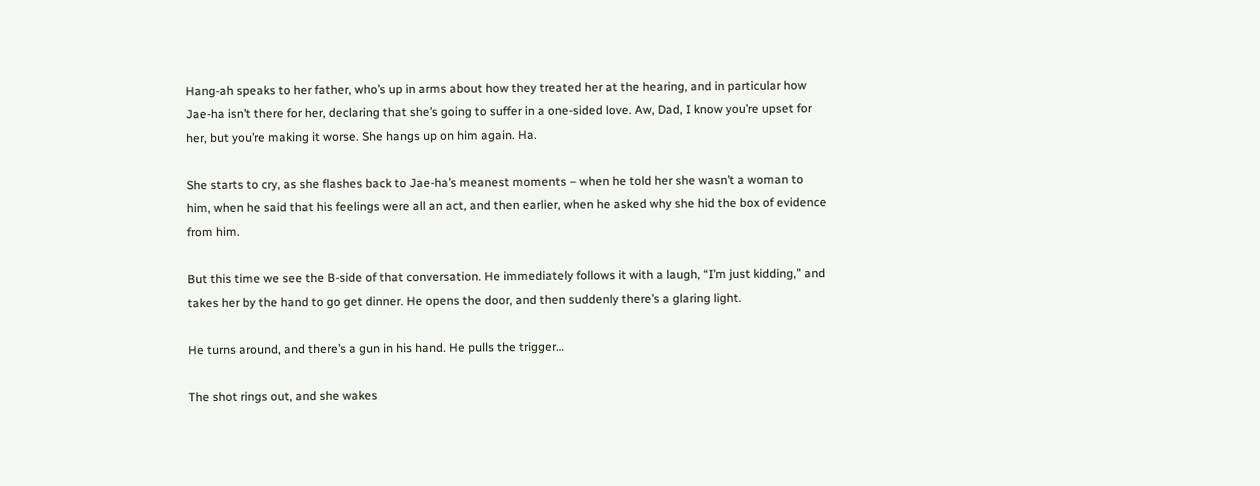Hang-ah speaks to her father, who’s up in arms about how they treated her at the hearing, and in particular how Jae-ha isn’t there for her, declaring that she’s going to suffer in a one-sided love. Aw, Dad, I know you’re upset for her, but you’re making it worse. She hangs up on him again. Ha.

She starts to cry, as she flashes back to Jae-ha’s meanest moments – when he told her she wasn’t a woman to him, when he said that his feelings were all an act, and then earlier, when he asked why she hid the box of evidence from him.

But this time we see the B-side of that conversation. He immediately follows it with a laugh, “I’m just kidding,” and takes her by the hand to go get dinner. He opens the door, and then suddenly there’s a glaring light.

He turns around, and there’s a gun in his hand. He pulls the trigger…

The shot rings out, and she wakes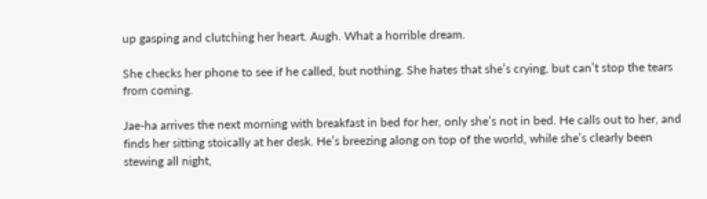up gasping and clutching her heart. Augh. What a horrible dream.

She checks her phone to see if he called, but nothing. She hates that she’s crying, but can’t stop the tears from coming.

Jae-ha arrives the next morning with breakfast in bed for her, only she’s not in bed. He calls out to her, and finds her sitting stoically at her desk. He’s breezing along on top of the world, while she’s clearly been stewing all night,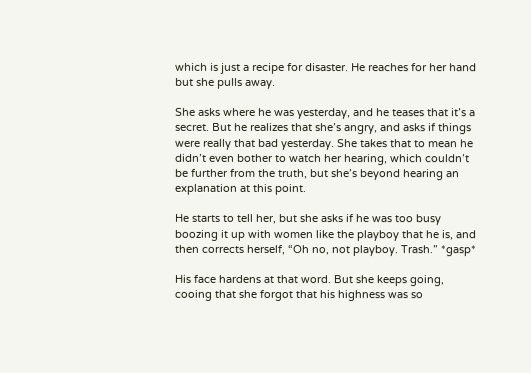which is just a recipe for disaster. He reaches for her hand but she pulls away.

She asks where he was yesterday, and he teases that it’s a secret. But he realizes that she’s angry, and asks if things were really that bad yesterday. She takes that to mean he didn’t even bother to watch her hearing, which couldn’t be further from the truth, but she’s beyond hearing an explanation at this point.

He starts to tell her, but she asks if he was too busy boozing it up with women like the playboy that he is, and then corrects herself, “Oh no, not playboy. Trash.” *gasp*

His face hardens at that word. But she keeps going, cooing that she forgot that his highness was so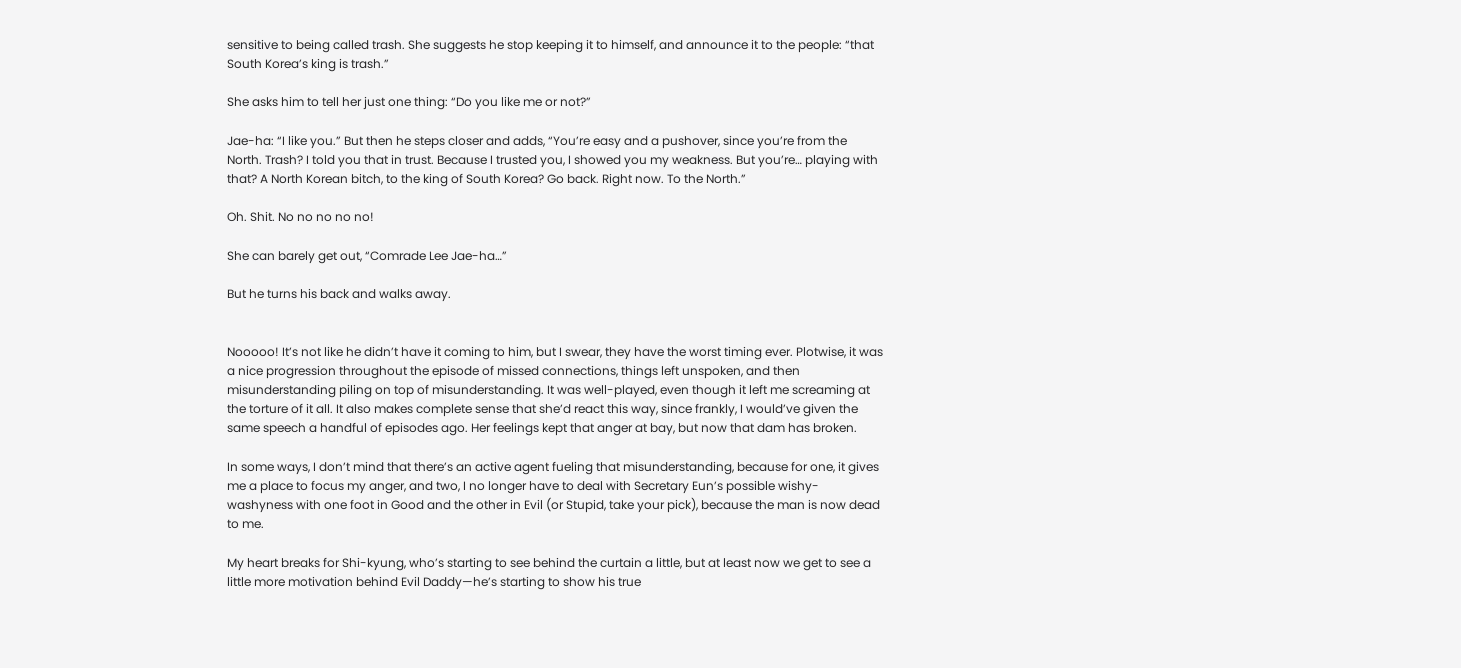sensitive to being called trash. She suggests he stop keeping it to himself, and announce it to the people: “that South Korea’s king is trash.”

She asks him to tell her just one thing: “Do you like me or not?”

Jae-ha: “I like you.” But then he steps closer and adds, “You’re easy and a pushover, since you’re from the North. Trash? I told you that in trust. Because I trusted you, I showed you my weakness. But you’re… playing with that? A North Korean bitch, to the king of South Korea? Go back. Right now. To the North.”

Oh. Shit. No no no no no!

She can barely get out, “Comrade Lee Jae-ha…”

But he turns his back and walks away.


Nooooo! It’s not like he didn’t have it coming to him, but I swear, they have the worst timing ever. Plotwise, it was a nice progression throughout the episode of missed connections, things left unspoken, and then misunderstanding piling on top of misunderstanding. It was well-played, even though it left me screaming at the torture of it all. It also makes complete sense that she’d react this way, since frankly, I would’ve given the same speech a handful of episodes ago. Her feelings kept that anger at bay, but now that dam has broken.

In some ways, I don’t mind that there’s an active agent fueling that misunderstanding, because for one, it gives me a place to focus my anger, and two, I no longer have to deal with Secretary Eun’s possible wishy-washyness with one foot in Good and the other in Evil (or Stupid, take your pick), because the man is now dead to me.

My heart breaks for Shi-kyung, who’s starting to see behind the curtain a little, but at least now we get to see a little more motivation behind Evil Daddy—he’s starting to show his true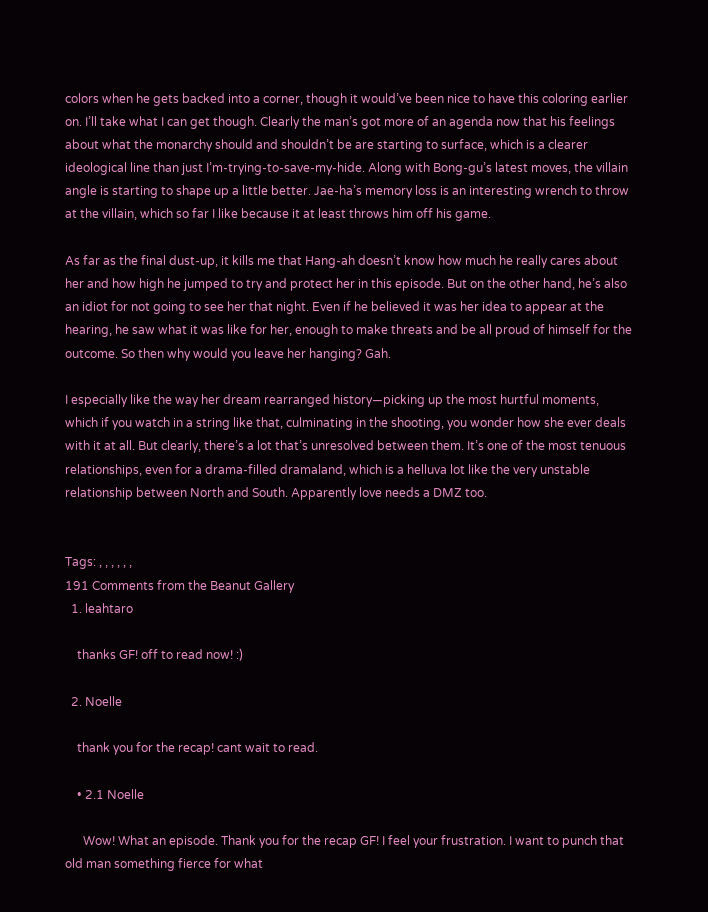colors when he gets backed into a corner, though it would’ve been nice to have this coloring earlier on. I’ll take what I can get though. Clearly the man’s got more of an agenda now that his feelings about what the monarchy should and shouldn’t be are starting to surface, which is a clearer ideological line than just I’m-trying-to-save-my-hide. Along with Bong-gu’s latest moves, the villain angle is starting to shape up a little better. Jae-ha’s memory loss is an interesting wrench to throw at the villain, which so far I like because it at least throws him off his game.

As far as the final dust-up, it kills me that Hang-ah doesn’t know how much he really cares about her and how high he jumped to try and protect her in this episode. But on the other hand, he’s also an idiot for not going to see her that night. Even if he believed it was her idea to appear at the hearing, he saw what it was like for her, enough to make threats and be all proud of himself for the outcome. So then why would you leave her hanging? Gah.

I especially like the way her dream rearranged history—picking up the most hurtful moments, which if you watch in a string like that, culminating in the shooting, you wonder how she ever deals with it at all. But clearly, there’s a lot that’s unresolved between them. It’s one of the most tenuous relationships, even for a drama-filled dramaland, which is a helluva lot like the very unstable relationship between North and South. Apparently love needs a DMZ too.


Tags: , , , , , ,
191 Comments from the Beanut Gallery
  1. leahtaro

    thanks GF! off to read now! :)

  2. Noelle

    thank you for the recap! cant wait to read.

    • 2.1 Noelle

      Wow! What an episode. Thank you for the recap GF! I feel your frustration. I want to punch that old man something fierce for what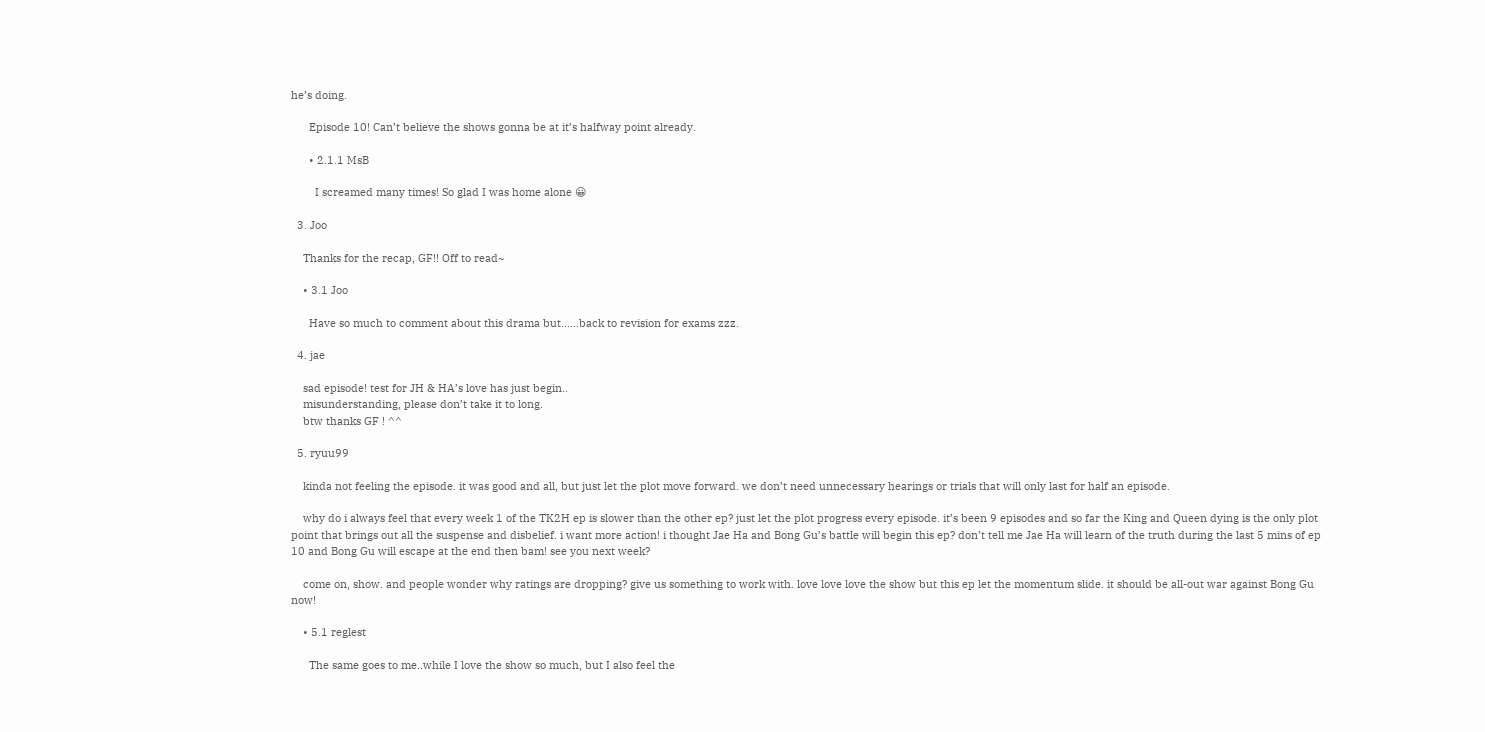he’s doing.

      Episode 10! Can’t believe the shows gonna be at it’s halfway point already.

      • 2.1.1 MsB

        I screamed many times! So glad I was home alone 😀

  3. Joo

    Thanks for the recap, GF!! Off to read~

    • 3.1 Joo

      Have so much to comment about this drama but……back to revision for exams zzz.

  4. jae

    sad episode! test for JH & HA’s love has just begin..
    misunderstanding, please don’t take it to long.
    btw thanks GF ! ^^

  5. ryuu99

    kinda not feeling the episode. it was good and all, but just let the plot move forward. we don’t need unnecessary hearings or trials that will only last for half an episode.

    why do i always feel that every week 1 of the TK2H ep is slower than the other ep? just let the plot progress every episode. it’s been 9 episodes and so far the King and Queen dying is the only plot point that brings out all the suspense and disbelief. i want more action! i thought Jae Ha and Bong Gu’s battle will begin this ep? don’t tell me Jae Ha will learn of the truth during the last 5 mins of ep 10 and Bong Gu will escape at the end then bam! see you next week?

    come on, show. and people wonder why ratings are dropping? give us something to work with. love love love the show but this ep let the momentum slide. it should be all-out war against Bong Gu now!

    • 5.1 reglest

      The same goes to me..while I love the show so much, but I also feel the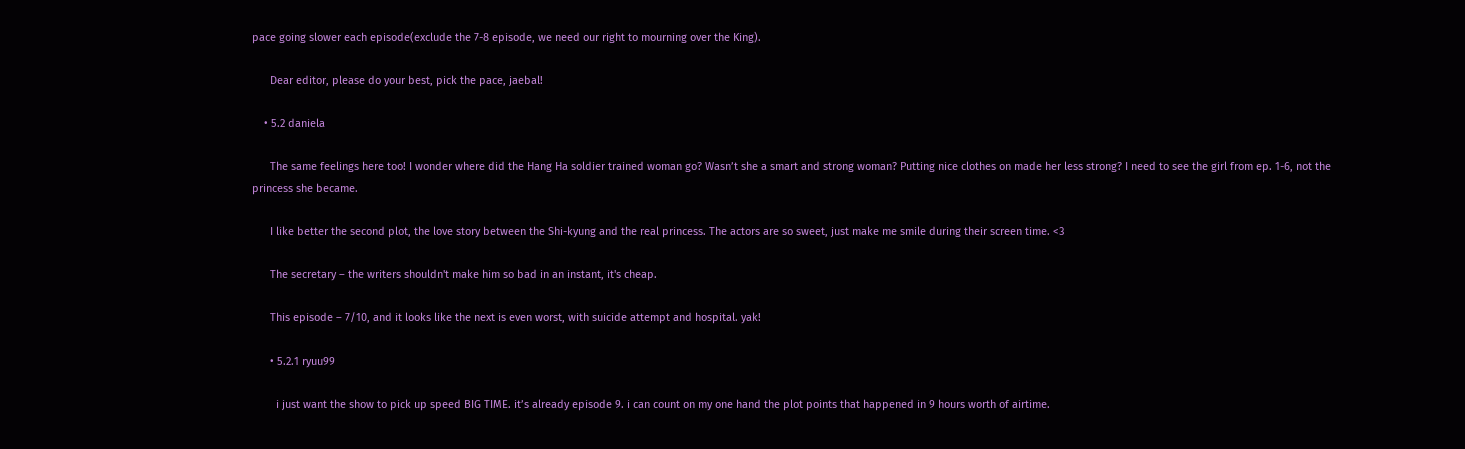pace going slower each episode(exclude the 7-8 episode, we need our right to mourning over the King).

      Dear editor, please do your best, pick the pace, jaebal!

    • 5.2 daniela

      The same feelings here too! I wonder where did the Hang Ha soldier trained woman go? Wasn’t she a smart and strong woman? Putting nice clothes on made her less strong? I need to see the girl from ep. 1-6, not the princess she became.

      I like better the second plot, the love story between the Shi-kyung and the real princess. The actors are so sweet, just make me smile during their screen time. <3

      The secretary – the writers shouldn't make him so bad in an instant, it's cheap.

      This episode – 7/10, and it looks like the next is even worst, with suicide attempt and hospital. yak!

      • 5.2.1 ryuu99

        i just want the show to pick up speed BIG TIME. it’s already episode 9. i can count on my one hand the plot points that happened in 9 hours worth of airtime.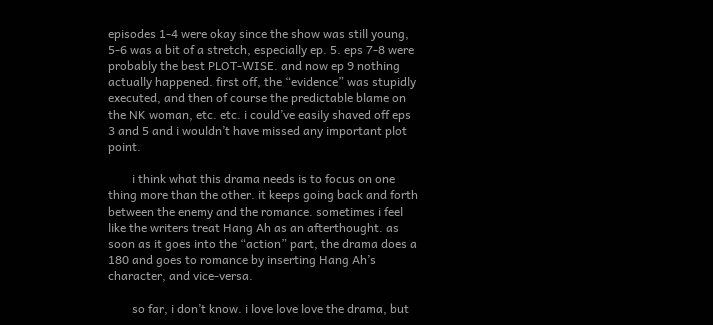episodes 1-4 were okay since the show was still young, 5-6 was a bit of a stretch, especially ep. 5. eps 7-8 were probably the best PLOT-WISE. and now ep 9 nothing actually happened. first off, the “evidence” was stupidly executed, and then of course the predictable blame on the NK woman, etc. etc. i could’ve easily shaved off eps 3 and 5 and i wouldn’t have missed any important plot point.

        i think what this drama needs is to focus on one thing more than the other. it keeps going back and forth between the enemy and the romance. sometimes i feel like the writers treat Hang Ah as an afterthought. as soon as it goes into the “action” part, the drama does a 180 and goes to romance by inserting Hang Ah’s character, and vice-versa.

        so far, i don’t know. i love love love the drama, but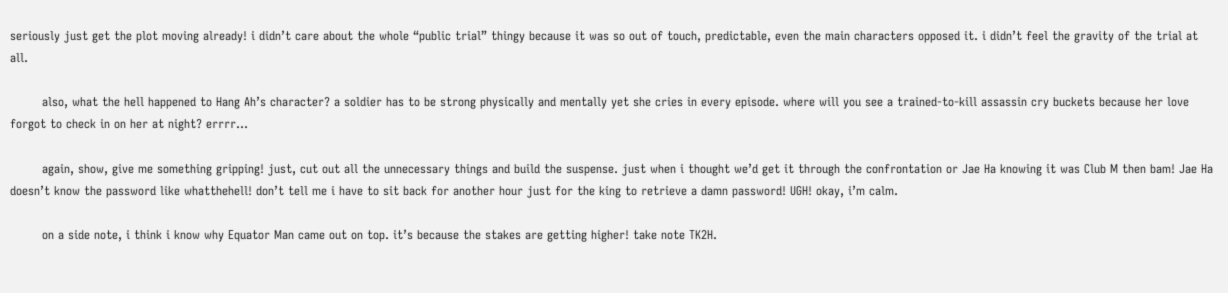seriously just get the plot moving already! i didn’t care about the whole “public trial” thingy because it was so out of touch, predictable, even the main characters opposed it. i didn’t feel the gravity of the trial at all.

        also, what the hell happened to Hang Ah’s character? a soldier has to be strong physically and mentally yet she cries in every episode. where will you see a trained-to-kill assassin cry buckets because her love forgot to check in on her at night? errrr…

        again, show, give me something gripping! just, cut out all the unnecessary things and build the suspense. just when i thought we’d get it through the confrontation or Jae Ha knowing it was Club M then bam! Jae Ha doesn’t know the password like whatthehell! don’t tell me i have to sit back for another hour just for the king to retrieve a damn password! UGH! okay, i’m calm.

        on a side note, i think i know why Equator Man came out on top. it’s because the stakes are getting higher! take note TK2H.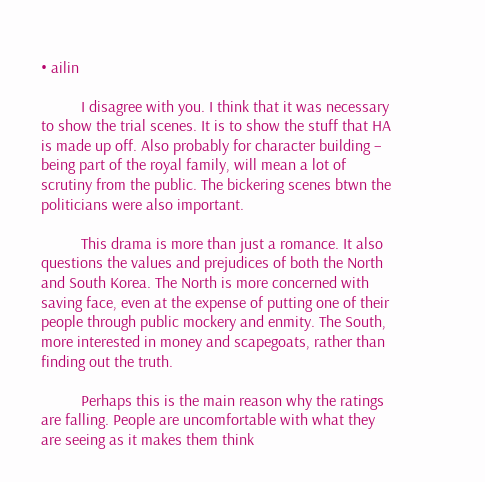• ailin

          I disagree with you. I think that it was necessary to show the trial scenes. It is to show the stuff that HA is made up off. Also probably for character building – being part of the royal family, will mean a lot of scrutiny from the public. The bickering scenes btwn the politicians were also important.

          This drama is more than just a romance. It also questions the values and prejudices of both the North and South Korea. The North is more concerned with saving face, even at the expense of putting one of their people through public mockery and enmity. The South, more interested in money and scapegoats, rather than finding out the truth.

          Perhaps this is the main reason why the ratings are falling. People are uncomfortable with what they are seeing as it makes them think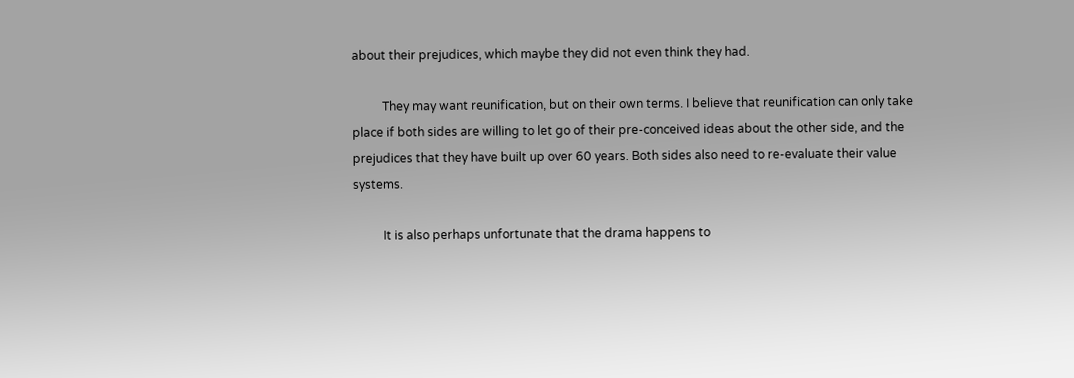about their prejudices, which maybe they did not even think they had.

          They may want reunification, but on their own terms. I believe that reunification can only take place if both sides are willing to let go of their pre-conceived ideas about the other side, and the prejudices that they have built up over 60 years. Both sides also need to re-evaluate their value systems.

          It is also perhaps unfortunate that the drama happens to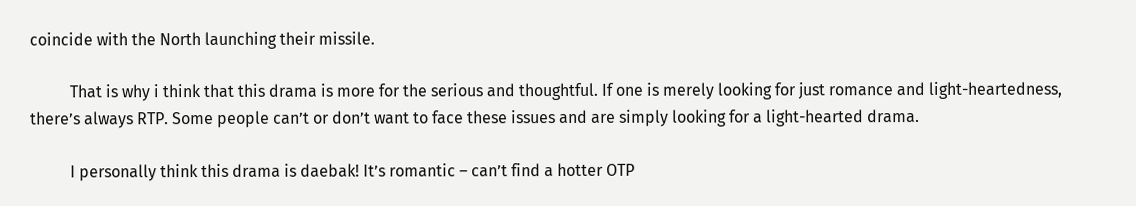coincide with the North launching their missile.

          That is why i think that this drama is more for the serious and thoughtful. If one is merely looking for just romance and light-heartedness, there’s always RTP. Some people can’t or don’t want to face these issues and are simply looking for a light-hearted drama.

          I personally think this drama is daebak! It’s romantic – can’t find a hotter OTP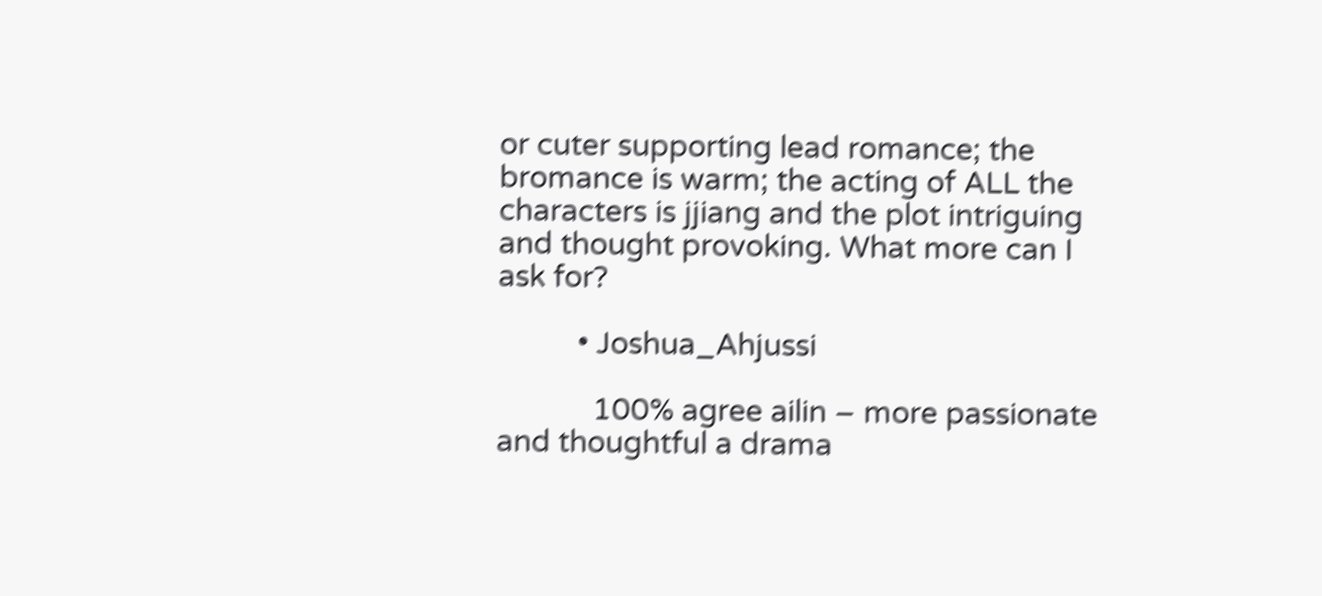or cuter supporting lead romance; the bromance is warm; the acting of ALL the characters is jjiang and the plot intriguing and thought provoking. What more can I ask for?

          • Joshua_Ahjussi

            100% agree ailin – more passionate and thoughtful a drama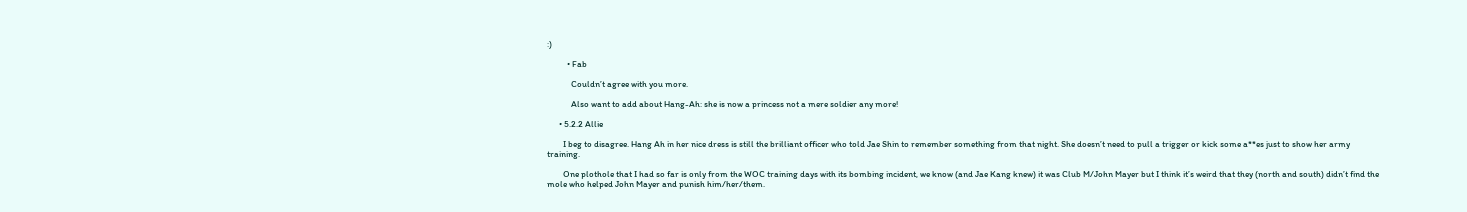:)

          • Fab

            Couldn’t agree with you more.

            Also want to add about Hang-Ah: she is now a princess not a mere soldier any more!

      • 5.2.2 Allie

        I beg to disagree. Hang Ah in her nice dress is still the brilliant officer who told Jae Shin to remember something from that night. She doesn’t need to pull a trigger or kick some a**es just to show her army training.

        One plothole that I had so far is only from the WOC training days with its bombing incident, we know (and Jae Kang knew) it was Club M/John Mayer but I think it’s weird that they (north and south) didn’t find the mole who helped John Mayer and punish him/her/them.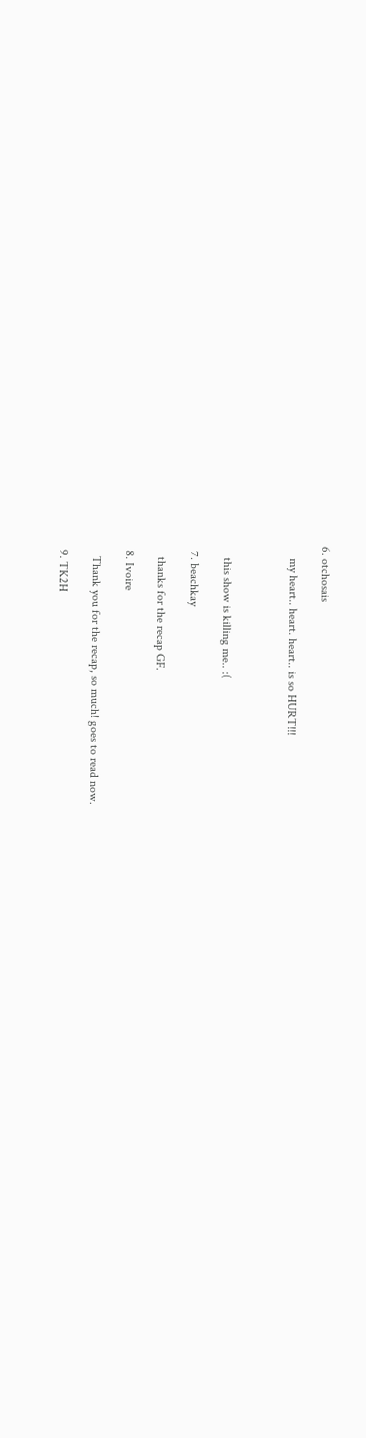6. otchosais

    my heart.. heart. heart.. is so HURT!!!



    this show is killing me.. :(

  7. beachkay

    thanks for the recap GF.

  8. Ivoire

    Thank you for the recap, so much! goes to read now.

  9. TK2H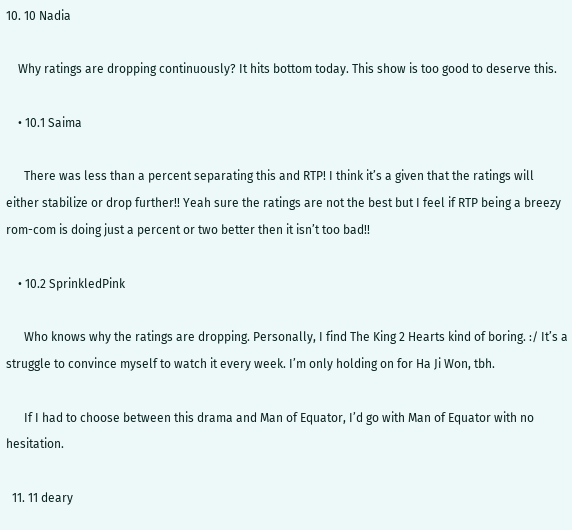10. 10 Nadia

    Why ratings are dropping continuously? It hits bottom today. This show is too good to deserve this.

    • 10.1 Saima

      There was less than a percent separating this and RTP! I think it’s a given that the ratings will either stabilize or drop further!! Yeah sure the ratings are not the best but I feel if RTP being a breezy rom-com is doing just a percent or two better then it isn’t too bad!!

    • 10.2 SprinkledPink

      Who knows why the ratings are dropping. Personally, I find The King 2 Hearts kind of boring. :/ It’s a struggle to convince myself to watch it every week. I’m only holding on for Ha Ji Won, tbh.

      If I had to choose between this drama and Man of Equator, I’d go with Man of Equator with no hesitation.

  11. 11 deary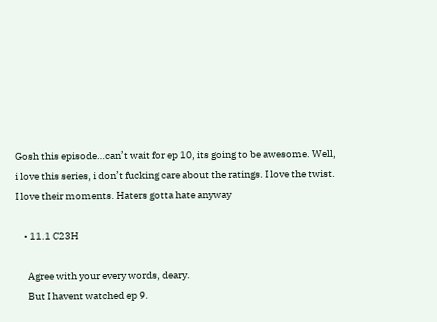Gosh this episode…can’t wait for ep 10, its going to be awesome. Well, i love this series, i don’t fucking care about the ratings. I love the twist. I love their moments. Haters gotta hate anyway

    • 11.1 C23H

      Agree with your every words, deary.
      But I havent watched ep 9.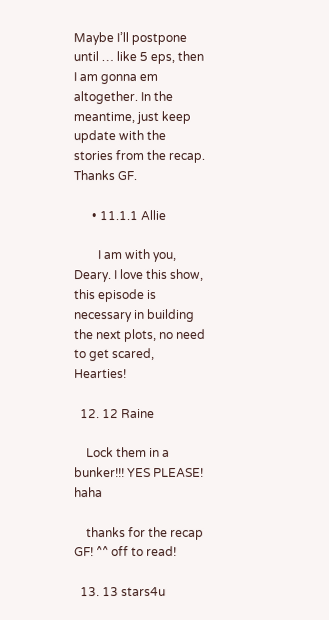Maybe I’ll postpone until … like 5 eps, then I am gonna em altogether. In the meantime, just keep update with the stories from the recap. Thanks GF.

      • 11.1.1 Allie

        I am with you, Deary. I love this show, this episode is necessary in building the next plots, no need to get scared, Hearties!

  12. 12 Raine

    Lock them in a bunker!!! YES PLEASE! haha

    thanks for the recap GF! ^^ off to read!

  13. 13 stars4u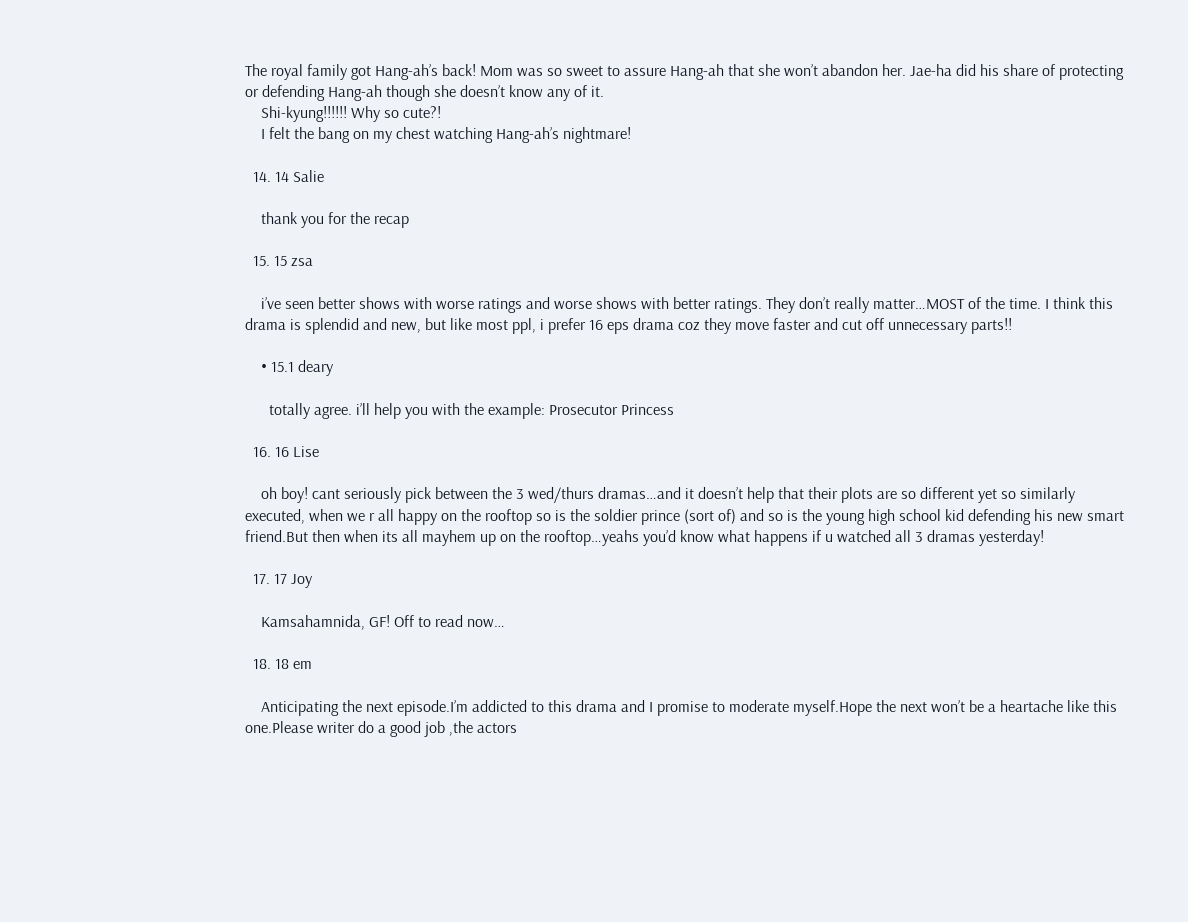The royal family got Hang-ah’s back! Mom was so sweet to assure Hang-ah that she won’t abandon her. Jae-ha did his share of protecting or defending Hang-ah though she doesn’t know any of it.
    Shi-kyung!!!!!! Why so cute?!
    I felt the bang on my chest watching Hang-ah’s nightmare!

  14. 14 Salie

    thank you for the recap

  15. 15 zsa

    i’ve seen better shows with worse ratings and worse shows with better ratings. They don’t really matter…MOST of the time. I think this drama is splendid and new, but like most ppl, i prefer 16 eps drama coz they move faster and cut off unnecessary parts!!

    • 15.1 deary

      totally agree. i’ll help you with the example: Prosecutor Princess

  16. 16 Lise

    oh boy! cant seriously pick between the 3 wed/thurs dramas…and it doesn’t help that their plots are so different yet so similarly executed, when we r all happy on the rooftop so is the soldier prince (sort of) and so is the young high school kid defending his new smart friend.But then when its all mayhem up on the rooftop…yeahs you’d know what happens if u watched all 3 dramas yesterday!

  17. 17 Joy

    Kamsahamnida, GF! Off to read now…

  18. 18 em

    Anticipating the next episode.I’m addicted to this drama and I promise to moderate myself.Hope the next won’t be a heartache like this one.Please writer do a good job ,the actors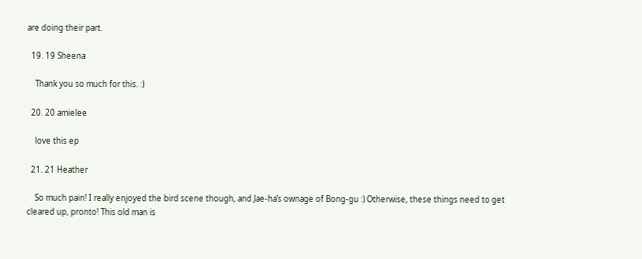are doing their part.

  19. 19 Sheena

    Thank you so much for this. :)

  20. 20 amielee

    love this ep

  21. 21 Heather

    So much pain! I really enjoyed the bird scene though, and Jae-ha’s ownage of Bong-gu :) Otherwise, these things need to get cleared up, pronto! This old man is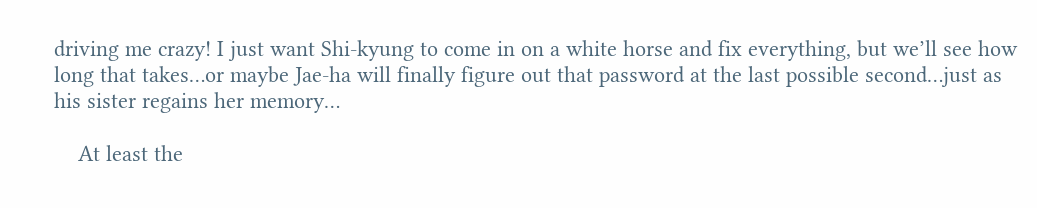driving me crazy! I just want Shi-kyung to come in on a white horse and fix everything, but we’ll see how long that takes…or maybe Jae-ha will finally figure out that password at the last possible second…just as his sister regains her memory…

    At least the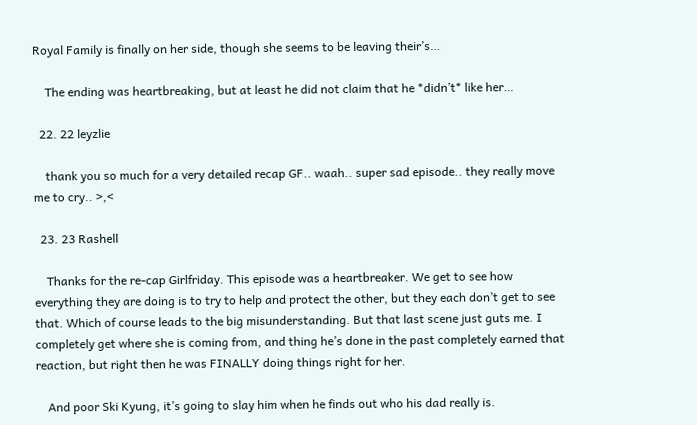Royal Family is finally on her side, though she seems to be leaving their’s…

    The ending was heartbreaking, but at least he did not claim that he *didn’t* like her…

  22. 22 leyzlie

    thank you so much for a very detailed recap GF.. waah.. super sad episode.. they really move me to cry.. >,<

  23. 23 Rashell

    Thanks for the re-cap Girlfriday. This episode was a heartbreaker. We get to see how everything they are doing is to try to help and protect the other, but they each don’t get to see that. Which of course leads to the big misunderstanding. But that last scene just guts me. I completely get where she is coming from, and thing he’s done in the past completely earned that reaction, but right then he was FINALLY doing things right for her.

    And poor Ski Kyung, it’s going to slay him when he finds out who his dad really is.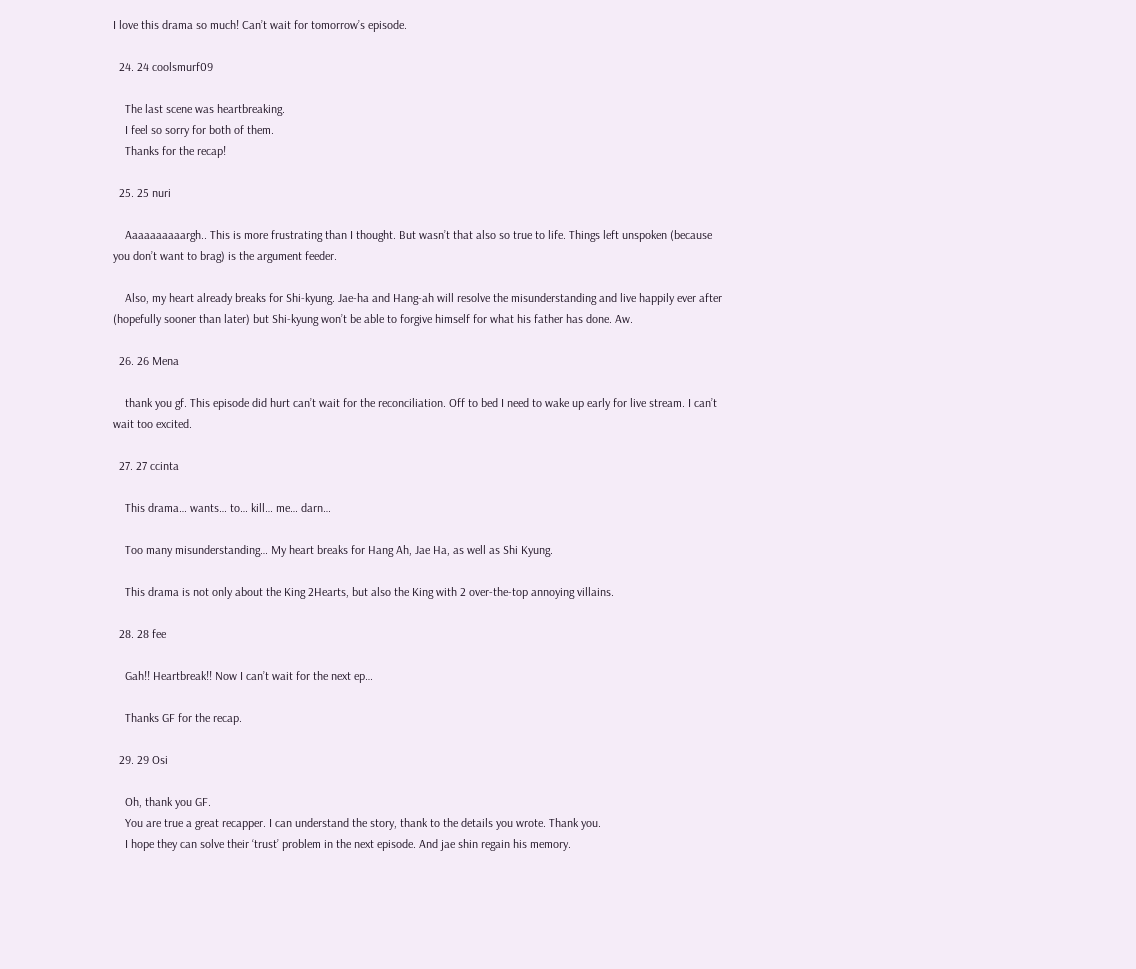I love this drama so much! Can’t wait for tomorrow’s episode.

  24. 24 coolsmurf09

    The last scene was heartbreaking.
    I feel so sorry for both of them.
    Thanks for the recap!

  25. 25 nuri

    Aaaaaaaaaargh.. This is more frustrating than I thought. But wasn’t that also so true to life. Things left unspoken (because you don’t want to brag) is the argument feeder.

    Also, my heart already breaks for Shi-kyung. Jae-ha and Hang-ah will resolve the misunderstanding and live happily ever after (hopefully sooner than later) but Shi-kyung won’t be able to forgive himself for what his father has done. Aw.

  26. 26 Mena

    thank you gf. This episode did hurt can’t wait for the reconciliation. Off to bed I need to wake up early for live stream. I can’t wait too excited.

  27. 27 ccinta

    This drama… wants… to… kill… me… darn…

    Too many misunderstanding… My heart breaks for Hang Ah, Jae Ha, as well as Shi Kyung.

    This drama is not only about the King 2Hearts, but also the King with 2 over-the-top annoying villains.

  28. 28 fee

    Gah!! Heartbreak!! Now I can’t wait for the next ep…

    Thanks GF for the recap.

  29. 29 Osi

    Oh, thank you GF.
    You are true a great recapper. I can understand the story, thank to the details you wrote. Thank you.
    I hope they can solve their ‘trust’ problem in the next episode. And jae shin regain his memory.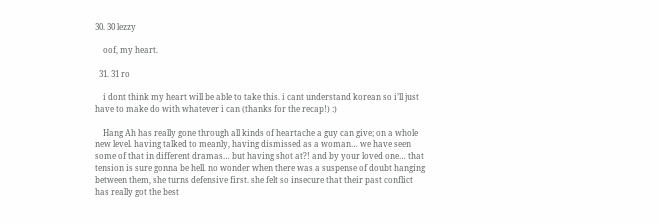30. 30 lezzy

    oof, my heart.

  31. 31 ro

    i dont think my heart will be able to take this. i cant understand korean so i’ll just have to make do with whatever i can (thanks for the recap!) :)

    Hang Ah has really gone through all kinds of heartache a guy can give; on a whole new level. having talked to meanly, having dismissed as a woman… we have seen some of that in different dramas… but having shot at?! and by your loved one… that tension is sure gonna be hell. no wonder when there was a suspense of doubt hanging between them, she turns defensive first. she felt so insecure that their past conflict has really got the best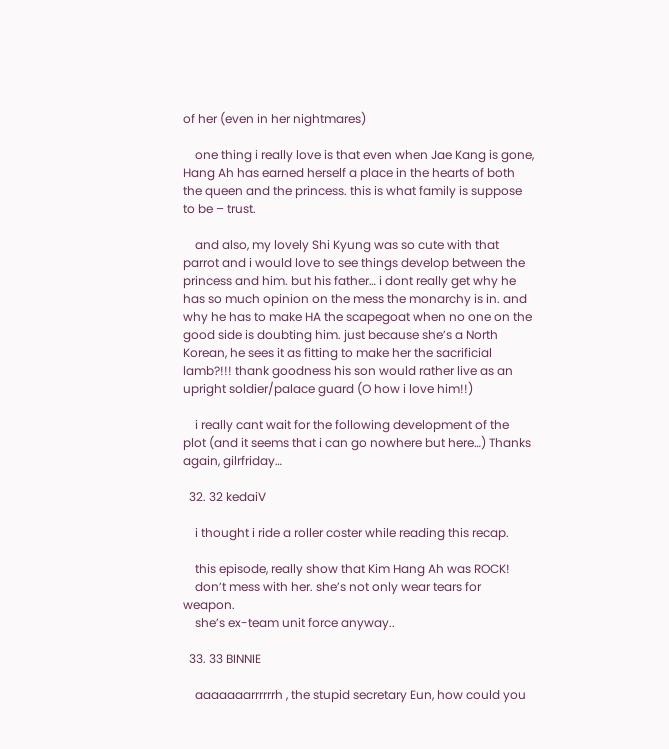of her (even in her nightmares)

    one thing i really love is that even when Jae Kang is gone, Hang Ah has earned herself a place in the hearts of both the queen and the princess. this is what family is suppose to be – trust.

    and also, my lovely Shi Kyung was so cute with that parrot and i would love to see things develop between the princess and him. but his father… i dont really get why he has so much opinion on the mess the monarchy is in. and why he has to make HA the scapegoat when no one on the good side is doubting him. just because she’s a North Korean, he sees it as fitting to make her the sacrificial lamb?!!! thank goodness his son would rather live as an upright soldier/palace guard (O how i love him!!)

    i really cant wait for the following development of the plot (and it seems that i can go nowhere but here…) Thanks again, gilrfriday…

  32. 32 kedaiV

    i thought i ride a roller coster while reading this recap.

    this episode, really show that Kim Hang Ah was ROCK!
    don’t mess with her. she’s not only wear tears for weapon.
    she’s ex-team unit force anyway..

  33. 33 BINNIE

    aaaaaaarrrrrrh , the stupid secretary Eun, how could you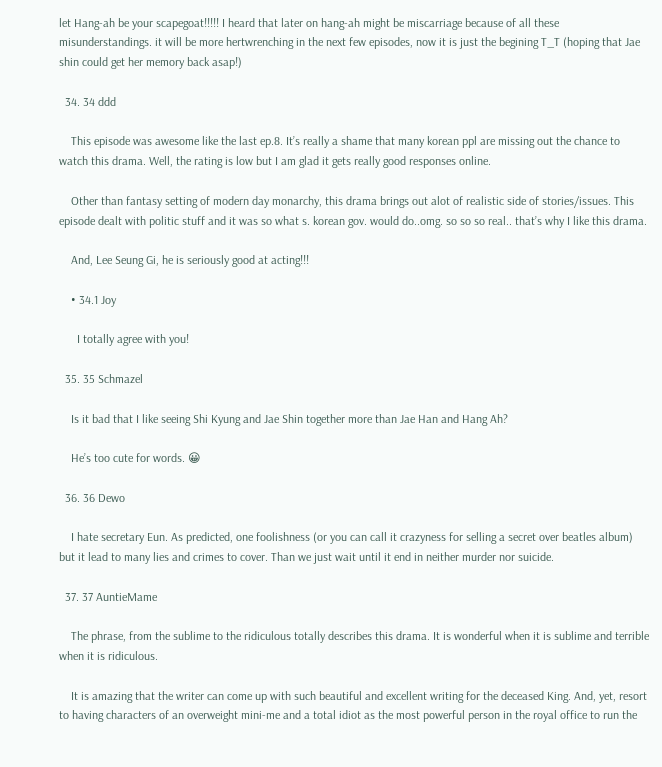let Hang-ah be your scapegoat!!!!! I heard that later on hang-ah might be miscarriage because of all these misunderstandings. it will be more hertwrenching in the next few episodes, now it is just the begining T_T (hoping that Jae shin could get her memory back asap!)

  34. 34 ddd

    This episode was awesome like the last ep.8. It’s really a shame that many korean ppl are missing out the chance to watch this drama. Well, the rating is low but I am glad it gets really good responses online.

    Other than fantasy setting of modern day monarchy, this drama brings out alot of realistic side of stories/issues. This episode dealt with politic stuff and it was so what s. korean gov. would do..omg. so so so real.. that’s why I like this drama.

    And, Lee Seung Gi, he is seriously good at acting!!!

    • 34.1 Joy

      I totally agree with you!

  35. 35 Schmazel

    Is it bad that I like seeing Shi Kyung and Jae Shin together more than Jae Han and Hang Ah?

    He’s too cute for words. 😀

  36. 36 Dewo

    I hate secretary Eun. As predicted, one foolishness (or you can call it crazyness for selling a secret over beatles album) but it lead to many lies and crimes to cover. Than we just wait until it end in neither murder nor suicide.

  37. 37 AuntieMame

    The phrase, from the sublime to the ridiculous totally describes this drama. It is wonderful when it is sublime and terrible when it is ridiculous.

    It is amazing that the writer can come up with such beautiful and excellent writing for the deceased King. And, yet, resort to having characters of an overweight mini-me and a total idiot as the most powerful person in the royal office to run the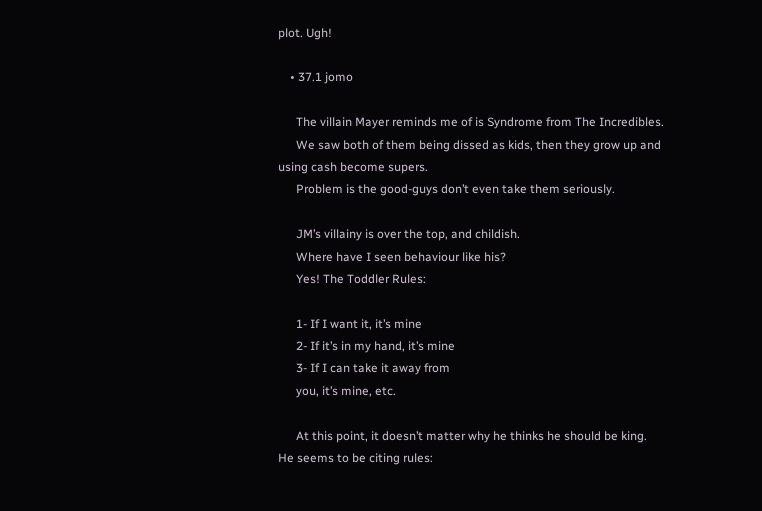plot. Ugh!

    • 37.1 jomo

      The villain Mayer reminds me of is Syndrome from The Incredibles.
      We saw both of them being dissed as kids, then they grow up and using cash become supers.
      Problem is the good-guys don’t even take them seriously.

      JM’s villainy is over the top, and childish.
      Where have I seen behaviour like his?
      Yes! The Toddler Rules:

      1- If I want it, it’s mine
      2- If it’s in my hand, it’s mine
      3- If I can take it away from
      you, it’s mine, etc.

      At this point, it doesn’t matter why he thinks he should be king. He seems to be citing rules: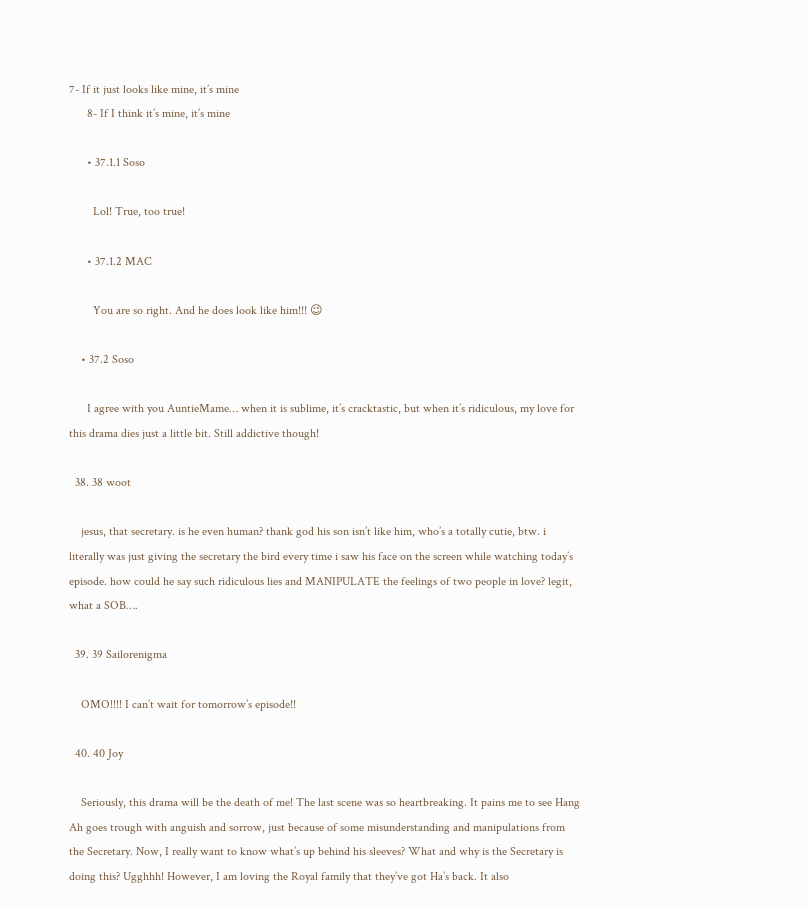7- If it just looks like mine, it’s mine
      8- If I think it’s mine, it’s mine

      • 37.1.1 Soso

        Lol! True, too true!

      • 37.1.2 MAC

        You are so right. And he does look like him!!! 😉

    • 37.2 Soso

      I agree with you AuntieMame… when it is sublime, it’s cracktastic, but when it’s ridiculous, my love for this drama dies just a little bit. Still addictive though!

  38. 38 woot

    jesus, that secretary. is he even human? thank god his son isn’t like him, who’s a totally cutie, btw. i literally was just giving the secretary the bird every time i saw his face on the screen while watching today’s episode. how could he say such ridiculous lies and MANIPULATE the feelings of two people in love? legit, what a SOB….

  39. 39 Sailorenigma

    OMO!!!! I can’t wait for tomorrow’s episode!!

  40. 40 Joy

    Seriously, this drama will be the death of me! The last scene was so heartbreaking. It pains me to see Hang Ah goes trough with anguish and sorrow, just because of some misunderstanding and manipulations from the Secretary. Now, I really want to know what’s up behind his sleeves? What and why is the Secretary is doing this? Ugghhh! However, I am loving the Royal family that they’ve got Ha’s back. It also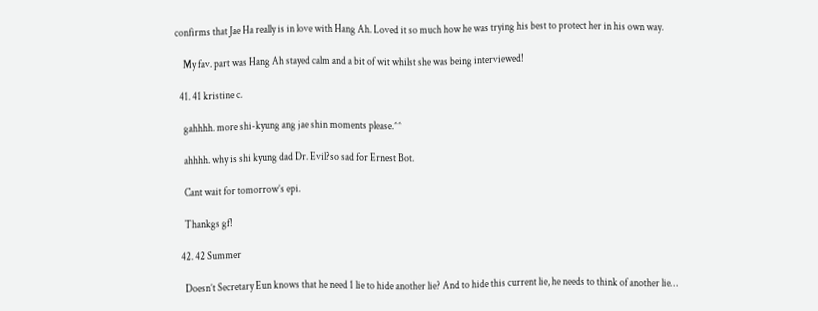confirms that Jae Ha really is in love with Hang Ah. Loved it so much how he was trying his best to protect her in his own way.

    My fav. part was Hang Ah stayed calm and a bit of wit whilst she was being interviewed!

  41. 41 kristine c.

    gahhhh. more shi-kyung ang jae shin moments please.^^

    ahhhh. why is shi kyung dad Dr. Evil?so sad for Ernest Bot.

    Cant wait for tomorrow’s epi.

    Thankgs gf!

  42. 42 Summer

    Doesn’t Secretary Eun knows that he need 1 lie to hide another lie? And to hide this current lie, he needs to think of another lie…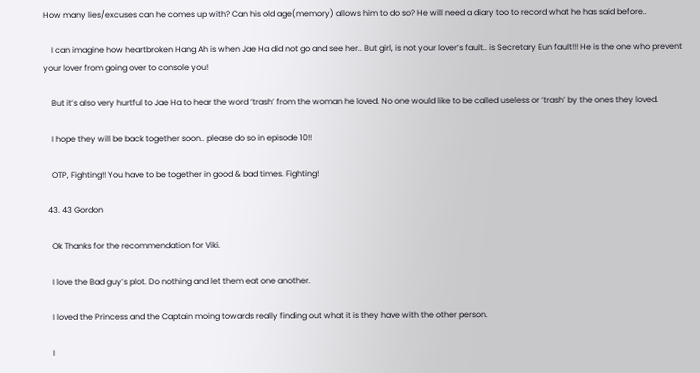How many lies/excuses can he comes up with? Can his old age(memory) allows him to do so? He will need a diary too to record what he has said before..

    I can imagine how heartbroken Hang Ah is when Jae Ha did not go and see her.. But girl, is not your lover’s fault.. is Secretary Eun fault!!! He is the one who prevent your lover from going over to console you!

    But it’s also very hurtful to Jae Ha to hear the word ‘trash’ from the woman he loved. No one would like to be called useless or ‘trash’ by the ones they loved.

    I hope they will be back together soon.. please do so in episode 10!!

    OTP, Fighting!! You have to be together in good & bad times. Fighting!

  43. 43 Gordon

    Ok Thanks for the recommendation for Viki.

    I love the Bad guy’s plot. Do nothing and let them eat one another.

    I loved the Princess and the Captain moing towards really finding out what it is they have with the other person.

    I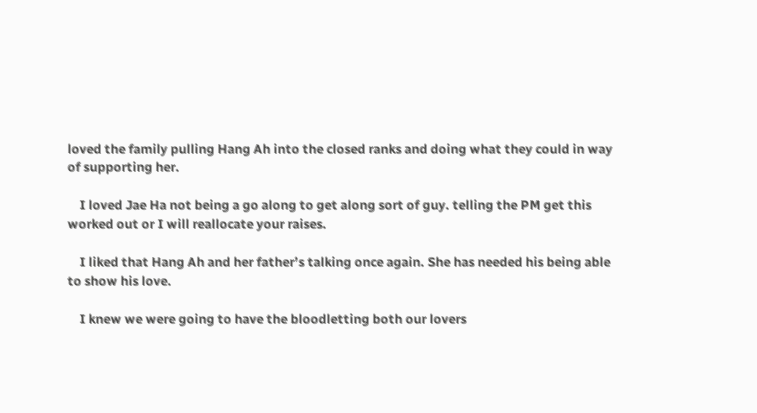loved the family pulling Hang Ah into the closed ranks and doing what they could in way of supporting her.

    I loved Jae Ha not being a go along to get along sort of guy. telling the PM get this worked out or I will reallocate your raises.

    I liked that Hang Ah and her father’s talking once again. She has needed his being able to show his love.

    I knew we were going to have the bloodletting both our lovers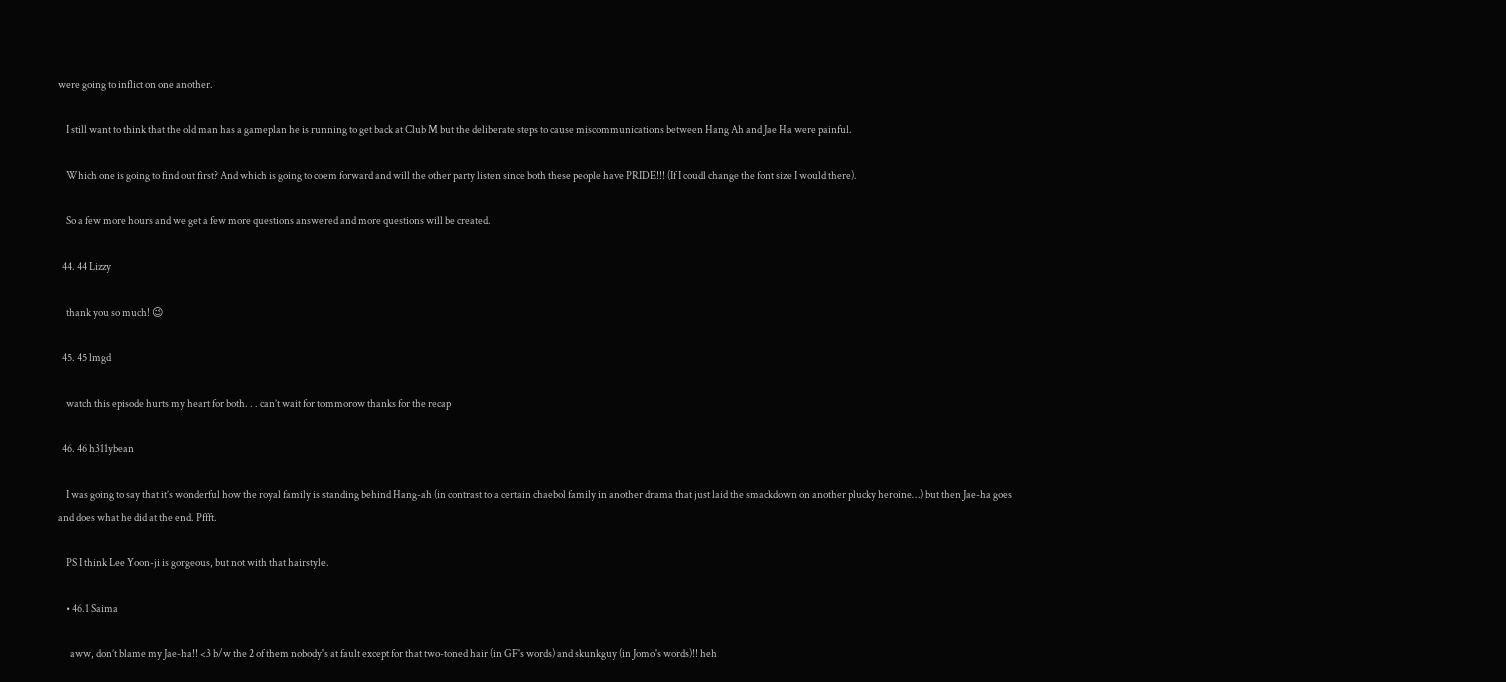were going to inflict on one another.

    I still want to think that the old man has a gameplan he is running to get back at Club M but the deliberate steps to cause miscommunications between Hang Ah and Jae Ha were painful.

    Which one is going to find out first? And which is going to coem forward and will the other party listen since both these people have PRIDE!!! (If I coudl change the font size I would there).

    So a few more hours and we get a few more questions answered and more questions will be created.

  44. 44 Lizzy

    thank you so much! 😉

  45. 45 lmgd

    watch this episode hurts my heart for both. . . can’t wait for tommorow thanks for the recap

  46. 46 h311ybean

    I was going to say that it’s wonderful how the royal family is standing behind Hang-ah (in contrast to a certain chaebol family in another drama that just laid the smackdown on another plucky heroine…) but then Jae-ha goes and does what he did at the end. Pffft.

    PS I think Lee Yoon-ji is gorgeous, but not with that hairstyle.

    • 46.1 Saima

      aww, don’t blame my Jae-ha!! <3 b/w the 2 of them nobody's at fault except for that two-toned hair (in GF's words) and skunkguy (in Jomo's words)!! heh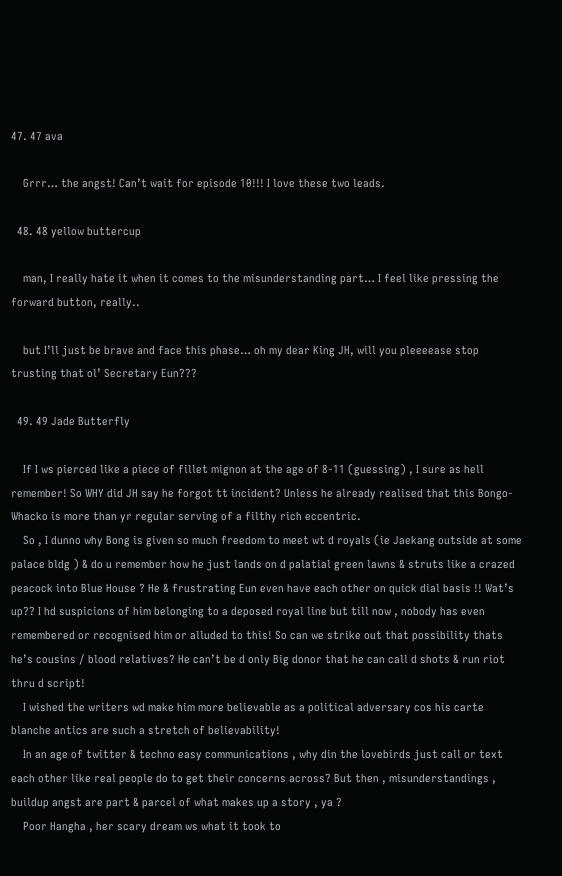47. 47 ava

    Grrr… the angst! Can’t wait for episode 10!!! I love these two leads.

  48. 48 yellow buttercup

    man, I really hate it when it comes to the misunderstanding part… I feel like pressing the forward button, really..

    but I’ll just be brave and face this phase… oh my dear King JH, will you pleeeease stop trusting that ol’ Secretary Eun???

  49. 49 Jade Butterfly

    If I ws pierced like a piece of fillet mignon at the age of 8-11 (guessing) , I sure as hell remember! So WHY did JH say he forgot tt incident? Unless he already realised that this Bongo-Whacko is more than yr regular serving of a filthy rich eccentric.
    So , I dunno why Bong is given so much freedom to meet wt d royals (ie Jaekang outside at some palace bldg ) & do u remember how he just lands on d palatial green lawns & struts like a crazed peacock into Blue House ? He & frustrating Eun even have each other on quick dial basis !! Wat’s up?? I hd suspicions of him belonging to a deposed royal line but till now , nobody has even remembered or recognised him or alluded to this! So can we strike out that possibility thats he’s cousins / blood relatives? He can’t be d only Big donor that he can call d shots & run riot thru d script!
    I wished the writers wd make him more believable as a political adversary cos his carte blanche antics are such a stretch of believability!
    In an age of twitter & techno easy communications , why din the lovebirds just call or text each other like real people do to get their concerns across? But then , misunderstandings , buildup angst are part & parcel of what makes up a story , ya ?
    Poor Hangha , her scary dream ws what it took to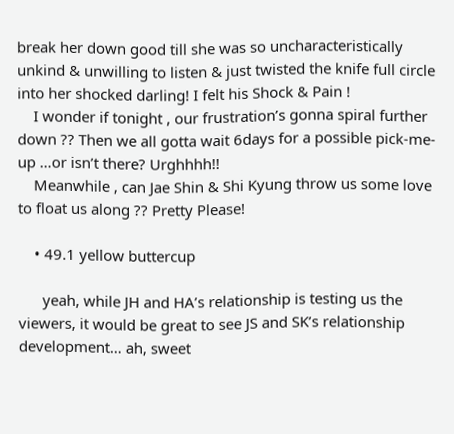break her down good till she was so uncharacteristically unkind & unwilling to listen & just twisted the knife full circle into her shocked darling! I felt his Shock & Pain !
    I wonder if tonight , our frustration’s gonna spiral further down ?? Then we all gotta wait 6days for a possible pick-me-up …or isn’t there? Urghhhh!!
    Meanwhile , can Jae Shin & Shi Kyung throw us some love to float us along ?? Pretty Please!

    • 49.1 yellow buttercup

      yeah, while JH and HA’s relationship is testing us the viewers, it would be great to see JS and SK’s relationship development… ah, sweet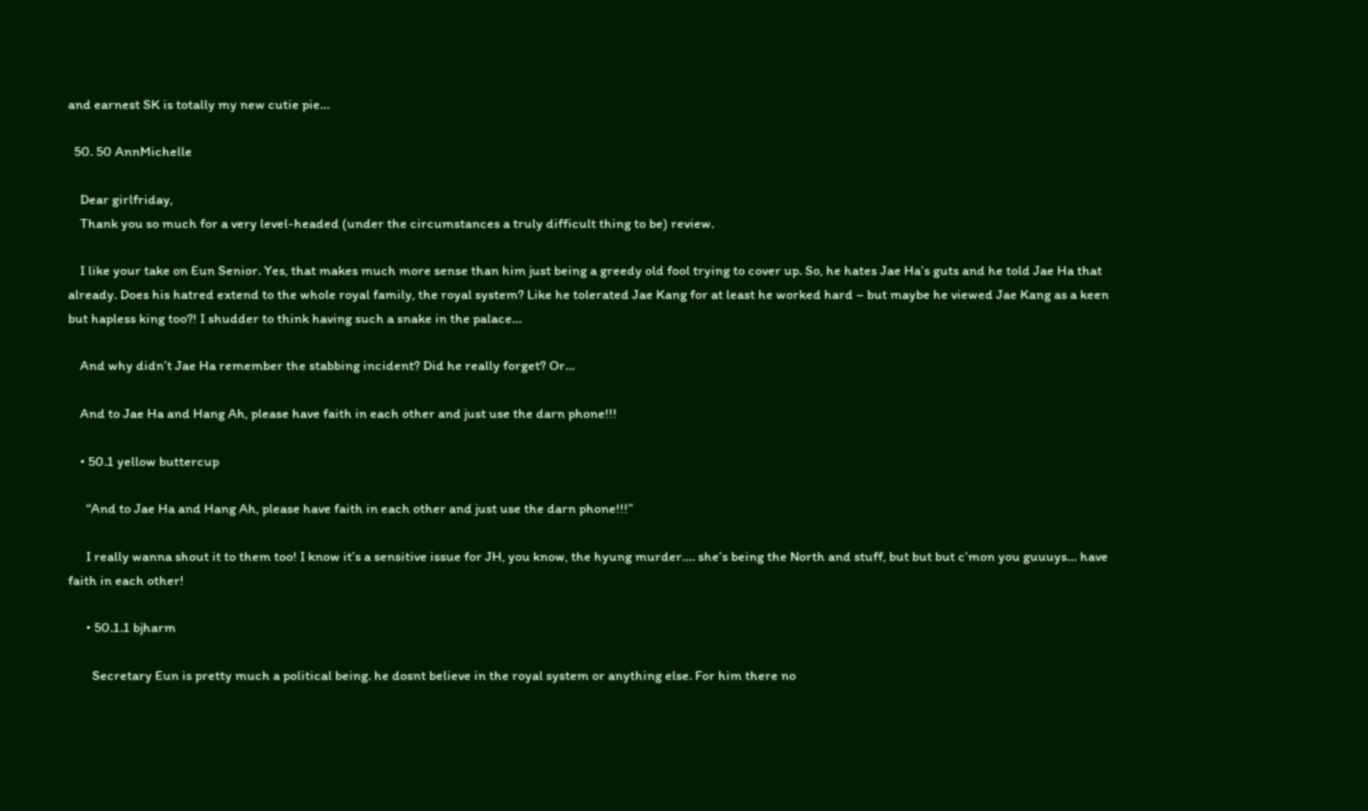and earnest SK is totally my new cutie pie…

  50. 50 AnnMichelle

    Dear girlfriday,
    Thank you so much for a very level-headed (under the circumstances a truly difficult thing to be) review.

    I like your take on Eun Senior. Yes, that makes much more sense than him just being a greedy old fool trying to cover up. So, he hates Jae Ha’s guts and he told Jae Ha that already. Does his hatred extend to the whole royal family, the royal system? Like he tolerated Jae Kang for at least he worked hard – but maybe he viewed Jae Kang as a keen but hapless king too?! I shudder to think having such a snake in the palace…

    And why didn’t Jae Ha remember the stabbing incident? Did he really forget? Or…

    And to Jae Ha and Hang Ah, please have faith in each other and just use the darn phone!!!

    • 50.1 yellow buttercup

      “And to Jae Ha and Hang Ah, please have faith in each other and just use the darn phone!!!”

      I really wanna shout it to them too! I know it’s a sensitive issue for JH, you know, the hyung murder…. she’s being the North and stuff, but but but c’mon you guuuys… have faith in each other!

      • 50.1.1 bjharm

        Secretary Eun is pretty much a political being. he dosnt believe in the royal system or anything else. For him there no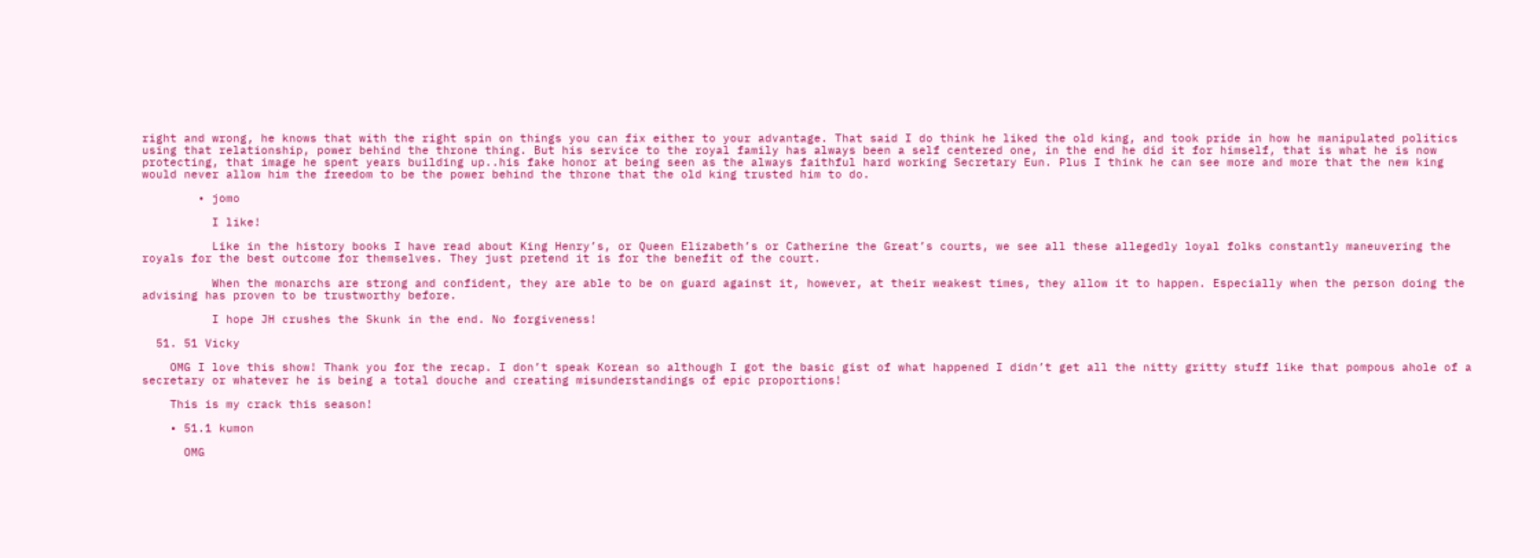right and wrong, he knows that with the right spin on things you can fix either to your advantage. That said I do think he liked the old king, and took pride in how he manipulated politics using that relationship, power behind the throne thing. But his service to the royal family has always been a self centered one, in the end he did it for himself, that is what he is now protecting, that image he spent years building up..his fake honor at being seen as the always faithful hard working Secretary Eun. Plus I think he can see more and more that the new king would never allow him the freedom to be the power behind the throne that the old king trusted him to do.

        • jomo

          I like!

          Like in the history books I have read about King Henry’s, or Queen Elizabeth’s or Catherine the Great’s courts, we see all these allegedly loyal folks constantly maneuvering the royals for the best outcome for themselves. They just pretend it is for the benefit of the court.

          When the monarchs are strong and confident, they are able to be on guard against it, however, at their weakest times, they allow it to happen. Especially when the person doing the advising has proven to be trustworthy before.

          I hope JH crushes the Skunk in the end. No forgiveness!

  51. 51 Vicky

    OMG I love this show! Thank you for the recap. I don’t speak Korean so although I got the basic gist of what happened I didn’t get all the nitty gritty stuff like that pompous ahole of a secretary or whatever he is being a total douche and creating misunderstandings of epic proportions!

    This is my crack this season!

    • 51.1 kumon

      OMG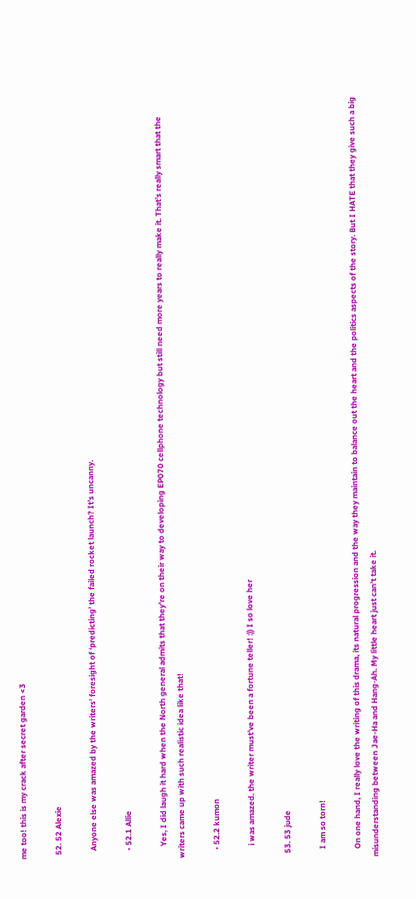me too! this is my crack after secret garden <3

  52. 52 Alexie

    Anyone else was amazed by the writers’ foresight of ‘predicting’ the failed rocket launch? It’s uncanny.

    • 52.1 Allie

      Yes, I did laugh it hard when the North general admits that they’re on their way to developing EP070 cellphone technology but still need more years to really make it. That’s really smart that the writers came up with such realistic idea like that!

    • 52.2 kumon

      i was amazed. the writer must’ve been a fortune teller! :)) I so love her

  53. 53 jude

    I am so torn!

    On one hand, I really love the writing of this drama, its natural progression and the way they maintain to balance out the heart and the politics aspects of the story. But I HATE that they give such a big misunderstanding between Jae-Ha and Hang-Ah. My little heart just can’t take it.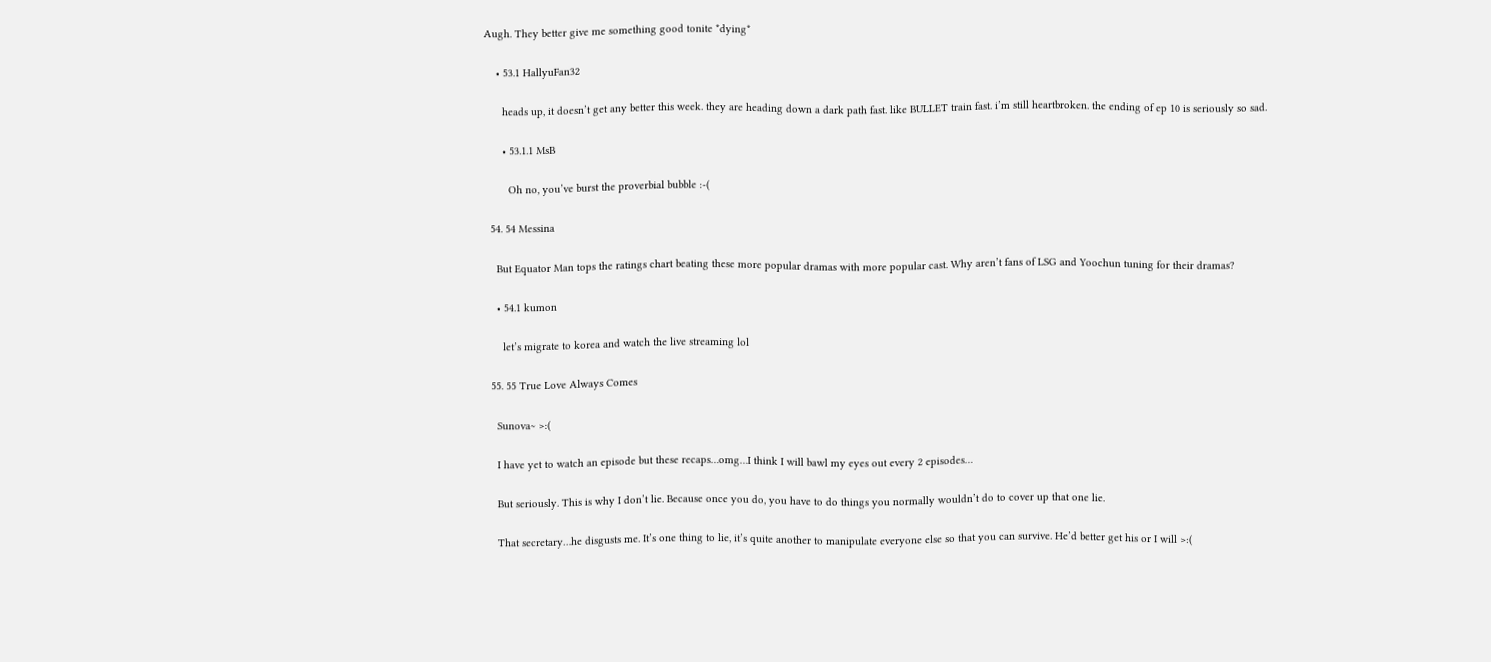Augh. They better give me something good tonite *dying*

    • 53.1 HallyuFan32

      heads up, it doesn’t get any better this week. they are heading down a dark path fast. like BULLET train fast. i’m still heartbroken. the ending of ep 10 is seriously so sad.

      • 53.1.1 MsB

        Oh no, you’ve burst the proverbial bubble :-(

  54. 54 Messina

    But Equator Man tops the ratings chart beating these more popular dramas with more popular cast. Why aren’t fans of LSG and Yoochun tuning for their dramas?

    • 54.1 kumon

      let’s migrate to korea and watch the live streaming lol

  55. 55 True Love Always Comes

    Sunova~ >:(

    I have yet to watch an episode but these recaps…omg…I think I will bawl my eyes out every 2 episodes…

    But seriously. This is why I don’t lie. Because once you do, you have to do things you normally wouldn’t do to cover up that one lie.

    That secretary…he disgusts me. It’s one thing to lie, it’s quite another to manipulate everyone else so that you can survive. He’d better get his or I will >:(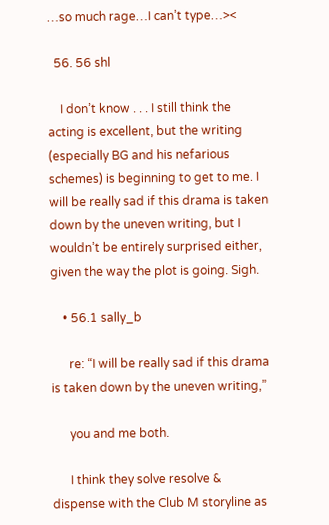…so much rage…I can’t type…><

  56. 56 shl

    I don’t know . . . I still think the acting is excellent, but the writing (especially BG and his nefarious schemes) is beginning to get to me. I will be really sad if this drama is taken down by the uneven writing, but I wouldn’t be entirely surprised either, given the way the plot is going. Sigh.

    • 56.1 sally_b

      re: “I will be really sad if this drama is taken down by the uneven writing,”

      you and me both.

      I think they solve resolve & dispense with the Club M storyline as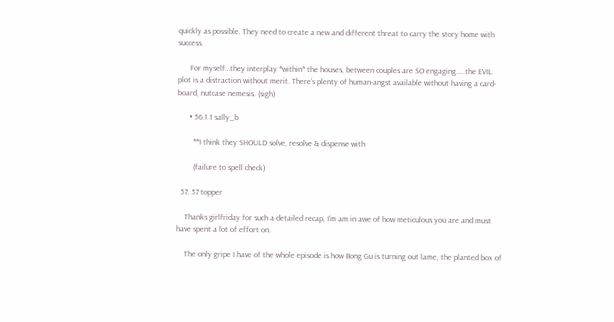quickly as possible. They need to create a new and different threat to carry the story home with success.

      For myself…they interplay *within* the houses, between couples are SO engaging…..the EVIL plot is a distraction without merit. There’s plenty of human-angst available without having a card-board, nutcase nemesis. (sigh)

      • 56.1.1 sally_b

        **I think they SHOULD solve, resolve & dispense with

        (failure to spell check)

  57. 57 topper

    Thanks girlfriday for such a detailed recap, I’m am in awe of how meticulous you are and must have spent a lot of effort on.

    The only gripe I have of the whole episode is how Bong Gu is turning out lame, the planted box of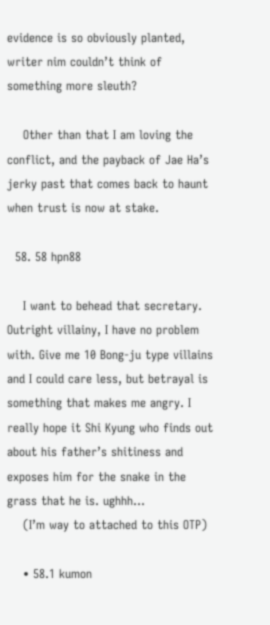evidence is so obviously planted, writer nim couldn’t think of something more sleuth?

    Other than that I am loving the conflict, and the payback of Jae Ha’s jerky past that comes back to haunt when trust is now at stake.

  58. 58 hpn88

    I want to behead that secretary. Outright villainy, I have no problem with. Give me 10 Bong-ju type villains and I could care less, but betrayal is something that makes me angry. I really hope it Shi Kyung who finds out about his father’s shitiness and exposes him for the snake in the grass that he is. ughhh…
    (I’m way to attached to this OTP)

    • 58.1 kumon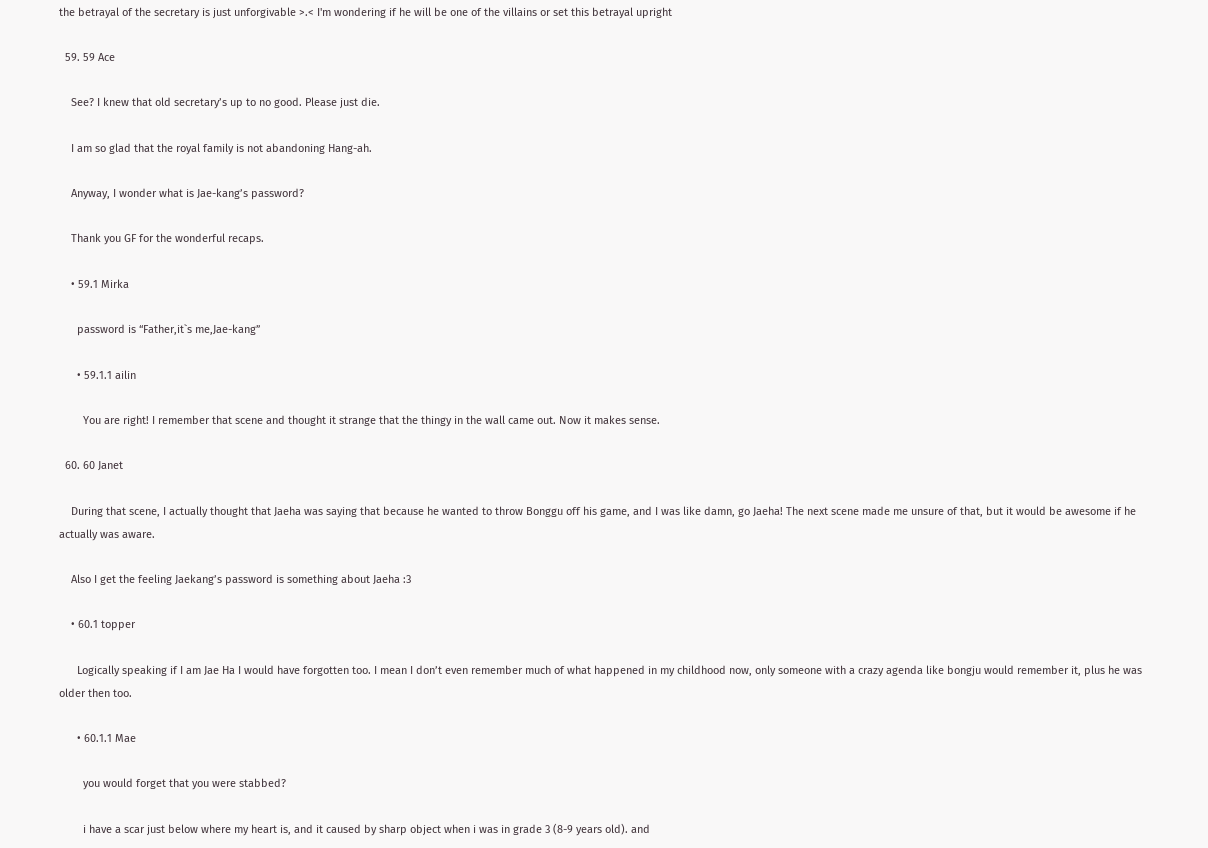the betrayal of the secretary is just unforgivable >.< I'm wondering if he will be one of the villains or set this betrayal upright

  59. 59 Ace

    See? I knew that old secretary’s up to no good. Please just die.

    I am so glad that the royal family is not abandoning Hang-ah.

    Anyway, I wonder what is Jae-kang’s password?

    Thank you GF for the wonderful recaps.

    • 59.1 Mirka

      password is “Father,it`s me,Jae-kang”

      • 59.1.1 ailin

        You are right! I remember that scene and thought it strange that the thingy in the wall came out. Now it makes sense.

  60. 60 Janet

    During that scene, I actually thought that Jaeha was saying that because he wanted to throw Bonggu off his game, and I was like damn, go Jaeha! The next scene made me unsure of that, but it would be awesome if he actually was aware.

    Also I get the feeling Jaekang’s password is something about Jaeha :3

    • 60.1 topper

      Logically speaking if I am Jae Ha I would have forgotten too. I mean I don’t even remember much of what happened in my childhood now, only someone with a crazy agenda like bongju would remember it, plus he was older then too.

      • 60.1.1 Mae

        you would forget that you were stabbed?

        i have a scar just below where my heart is, and it caused by sharp object when i was in grade 3 (8-9 years old). and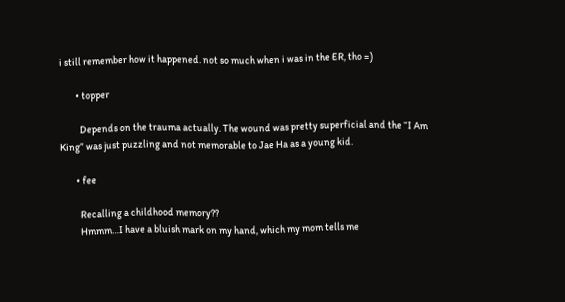i still remember how it happened. not so much when i was in the ER, tho =)

        • topper

          Depends on the trauma actually. The wound was pretty superficial and the “I Am King” was just puzzling and not memorable to Jae Ha as a young kid.

        • fee

          Recalling a childhood memory??
          Hmmm…I have a bluish mark on my hand, which my mom tells me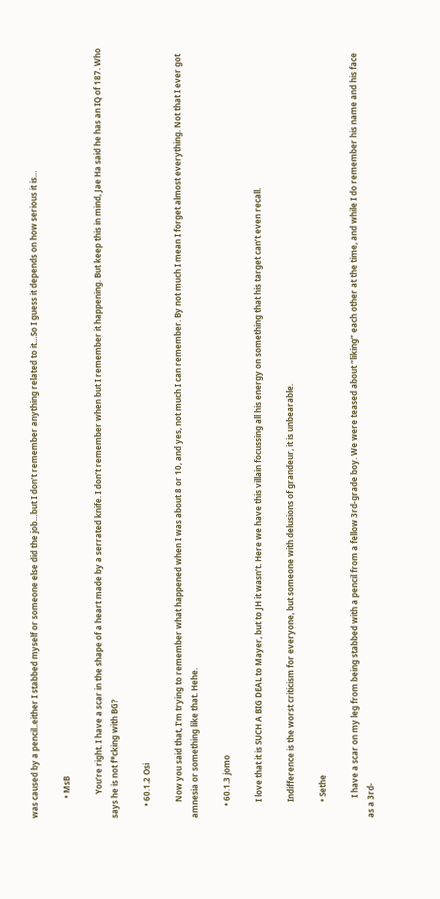was caused by a pencil..either I stabbed myself or someone else did the job…but I don’t remember anything related to it…So I guess it depends on how serious it is…

          • MsB

            You’re right. I have a scar in the shape of a heart made by a serrated knife. I don’t remember when but I remember it happening. But keep this in mind, Jae Ha said he has an IQ of 187. Who says he is not f*cking with BG?

      • 60.1.2 Osi

        Now you said that, I’m trying to remember what happened when I was about 8 or 10, and yes, not much I can remember. By not much I mean I forget almost everything. Not that I ever got amnesia or something like that. Hehe.

      • 60.1.3 jomo

        I love that it is SUCH A BIG DEAL to Mayer, but to JH it wasn’t. Here we have this villain focussing all his energy on something that his target can’t even recall.

        Indifference is the worst criticism for everyone, but someone with delusions of grandeur, it is unbearable.

        • Sethe

          I have a scar on my leg from being stabbed with a pencil from a fellow 3rd-grade boy. We were teased about “liking” each other at the time, and while I do remember his name and his face as a 3rd-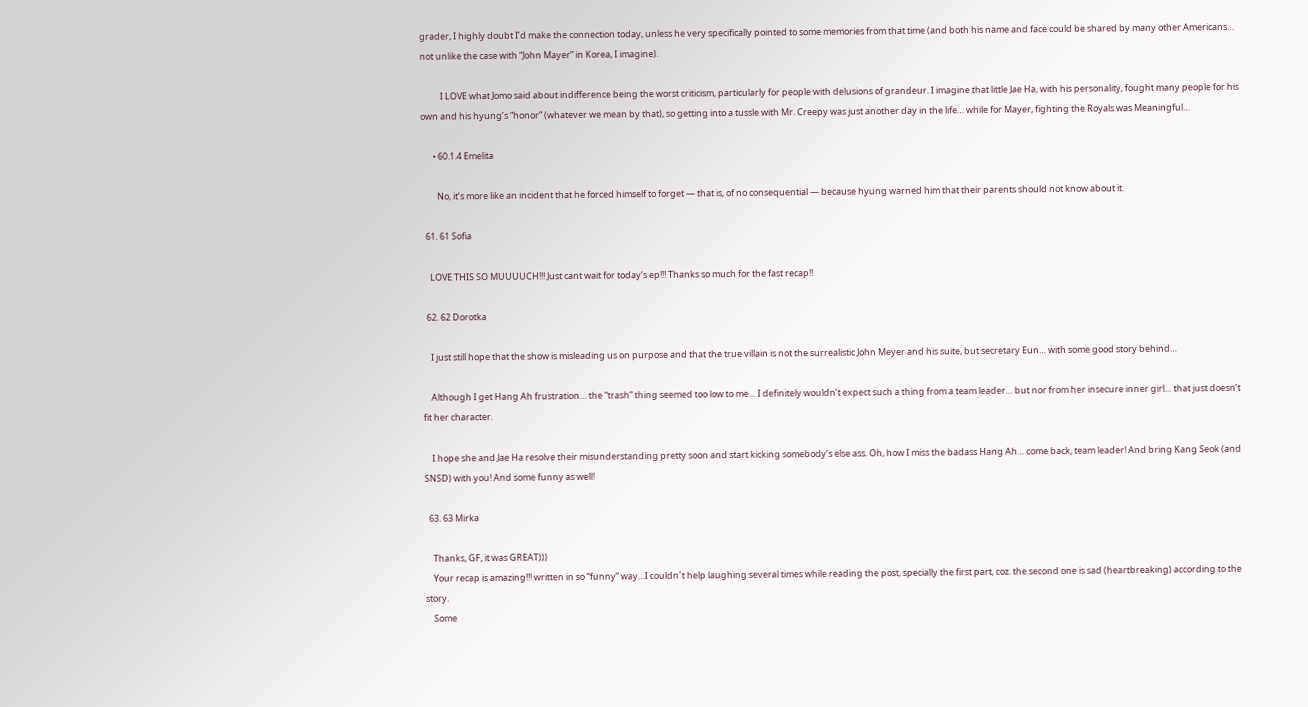grader, I highly doubt I’d make the connection today, unless he very specifically pointed to some memories from that time (and both his name and face could be shared by many other Americans… not unlike the case with “John Mayer” in Korea, I imagine).

          I LOVE what Jomo said about indifference being the worst criticism, particularly for people with delusions of grandeur. I imagine that little Jae Ha, with his personality, fought many people for his own and his hyung’s “honor” (whatever we mean by that), so getting into a tussle with Mr. Creepy was just another day in the life… while for Mayer, fighting the Royals was Meaningful…

      • 60.1.4 Emelita

        No, it’s more like an incident that he forced himself to forget — that is, of no consequential — because hyung warned him that their parents should not know about it.

  61. 61 Sofia

    LOVE THIS SO MUUUUCH!!! Just cant wait for today’s ep!!! Thanks so much for the fast recap!!

  62. 62 Dorotka

    I just still hope that the show is misleading us on purpose and that the true villain is not the surrealistic John Meyer and his suite, but secretary Eun… with some good story behind…

    Although I get Hang Ah frustration… the “trash” thing seemed too low to me… I definitely wouldn’t expect such a thing from a team leader… but nor from her insecure inner girl… that just doesn’t fit her character.

    I hope she and Jae Ha resolve their misunderstanding pretty soon and start kicking somebody’s else ass. Oh, how I miss the badass Hang Ah… come back, team leader! And bring Kang Seok (and SNSD) with you! And some funny as well!

  63. 63 Mirka

    Thanks, GF, it was GREAT)))
    Your recap is amazing!!! written in so “funny” way…I couldn`t help laughing several times while reading the post, specially the first part, coz. the second one is sad (heartbreaking) according to the story.
    Some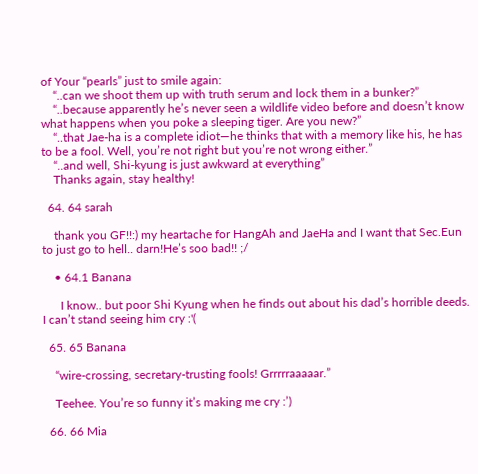of Your “pearls” just to smile again:
    “..can we shoot them up with truth serum and lock them in a bunker?”
    “..because apparently he’s never seen a wildlife video before and doesn’t know what happens when you poke a sleeping tiger. Are you new?”
    “..that Jae-ha is a complete idiot—he thinks that with a memory like his, he has to be a fool. Well, you’re not right but you’re not wrong either.”
    “..and well, Shi-kyung is just awkward at everything”
    Thanks again, stay healthy!

  64. 64 sarah

    thank you GF!!:) my heartache for HangAh and JaeHa and I want that Sec.Eun to just go to hell.. darn!He’s soo bad!! ;/

    • 64.1 Banana

      I know.. but poor Shi Kyung when he finds out about his dad’s horrible deeds. I can’t stand seeing him cry :'(

  65. 65 Banana

    “wire-crossing, secretary-trusting fools! Grrrrraaaaar.”

    Teehee. You’re so funny it’s making me cry :’)

  66. 66 Mia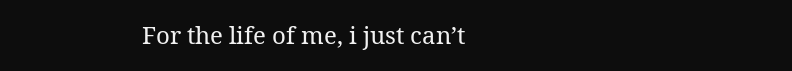For the life of me, i just can’t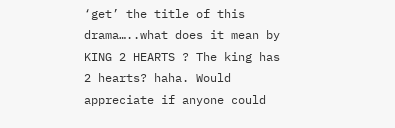‘get’ the title of this drama…..what does it mean by KING 2 HEARTS ? The king has 2 hearts? haha. Would appreciate if anyone could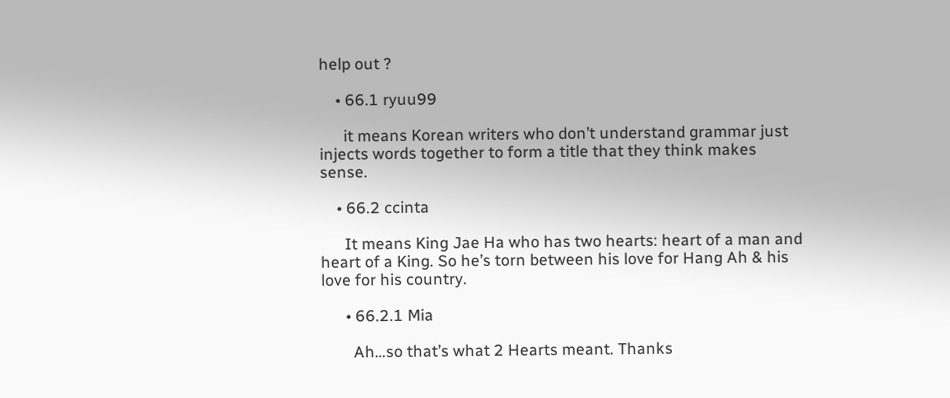help out ?

    • 66.1 ryuu99

      it means Korean writers who don’t understand grammar just injects words together to form a title that they think makes sense.

    • 66.2 ccinta

      It means King Jae Ha who has two hearts: heart of a man and heart of a King. So he’s torn between his love for Hang Ah & his love for his country.

      • 66.2.1 Mia

        Ah…so that’s what 2 Hearts meant. Thanks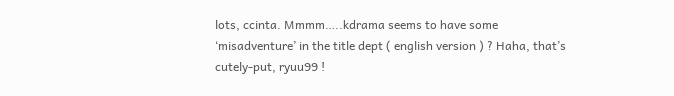lots, ccinta. Mmmm…..kdrama seems to have some ‘misadventure’ in the title dept ( english version ) ? Haha, that’s cutely-put, ryuu99 !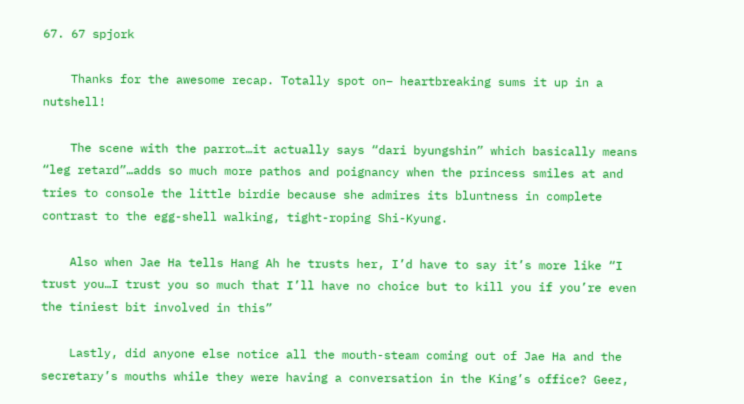67. 67 spjork

    Thanks for the awesome recap. Totally spot on– heartbreaking sums it up in a nutshell!

    The scene with the parrot…it actually says “dari byungshin” which basically means “leg retard”…adds so much more pathos and poignancy when the princess smiles at and tries to console the little birdie because she admires its bluntness in complete contrast to the egg-shell walking, tight-roping Shi-Kyung.

    Also when Jae Ha tells Hang Ah he trusts her, I’d have to say it’s more like “I trust you…I trust you so much that I’ll have no choice but to kill you if you’re even the tiniest bit involved in this”

    Lastly, did anyone else notice all the mouth-steam coming out of Jae Ha and the secretary’s mouths while they were having a conversation in the King’s office? Geez,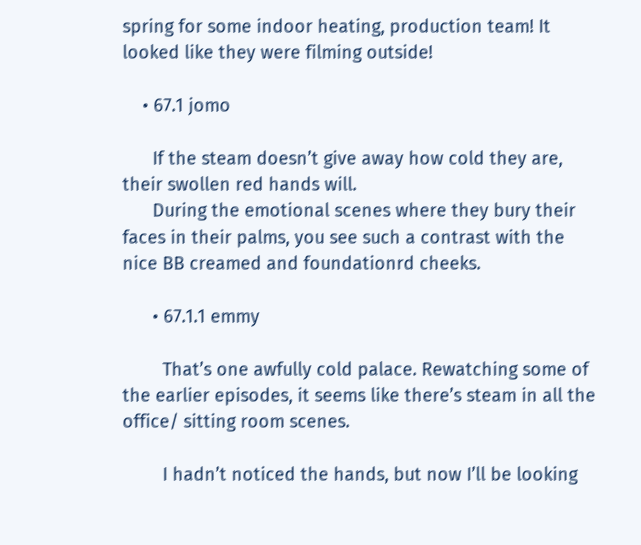spring for some indoor heating, production team! It looked like they were filming outside!

    • 67.1 jomo

      If the steam doesn’t give away how cold they are, their swollen red hands will.
      During the emotional scenes where they bury their faces in their palms, you see such a contrast with the nice BB creamed and foundationrd cheeks.

      • 67.1.1 emmy

        That’s one awfully cold palace. Rewatching some of the earlier episodes, it seems like there’s steam in all the office/ sitting room scenes.

        I hadn’t noticed the hands, but now I’ll be looking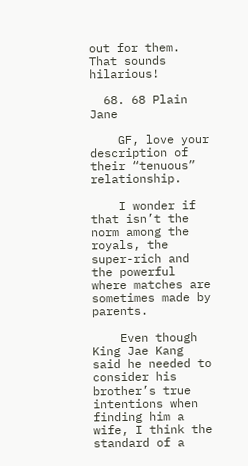out for them. That sounds hilarious!

  68. 68 Plain Jane

    GF, love your description of their “tenuous” relationship.

    I wonder if that isn’t the norm among the royals, the super-rich and the powerful where matches are sometimes made by parents.

    Even though King Jae Kang said he needed to consider his brother’s true intentions when finding him a wife, I think the standard of a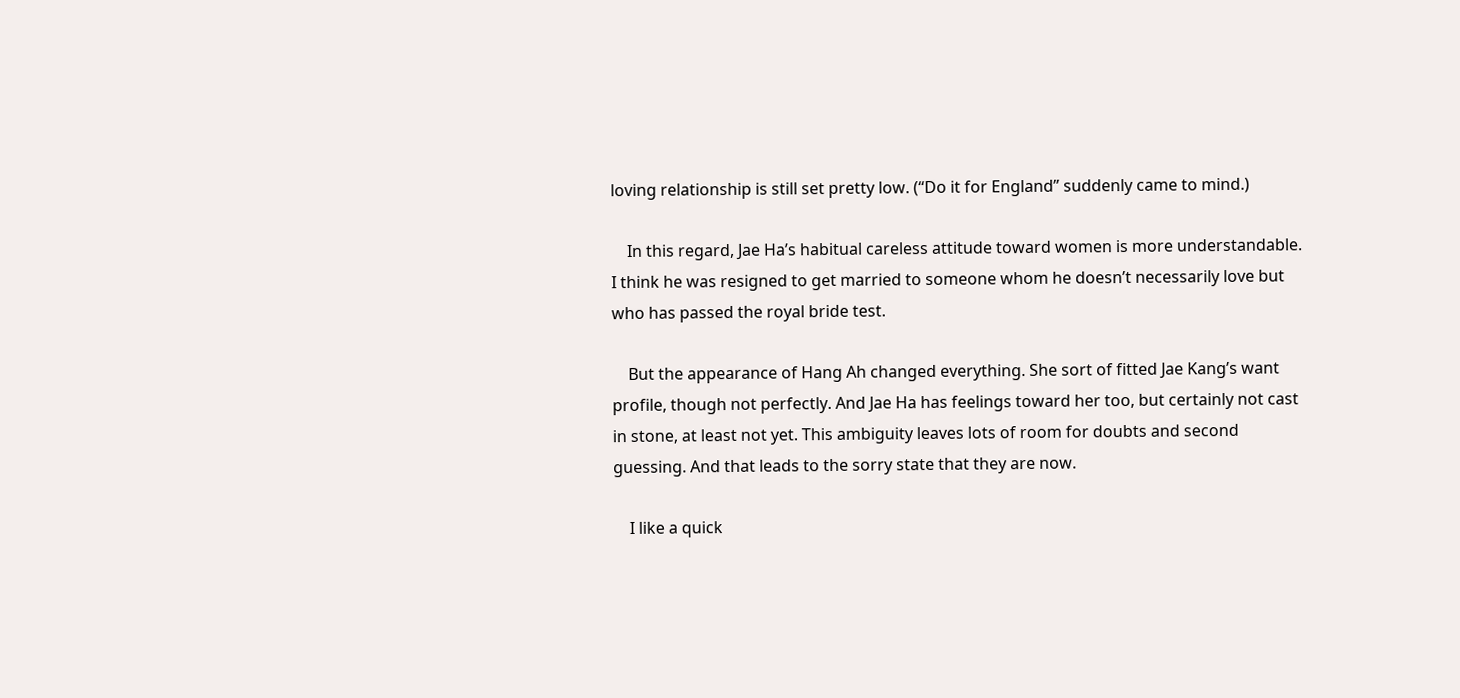loving relationship is still set pretty low. (“Do it for England” suddenly came to mind.)

    In this regard, Jae Ha’s habitual careless attitude toward women is more understandable. I think he was resigned to get married to someone whom he doesn’t necessarily love but who has passed the royal bride test.

    But the appearance of Hang Ah changed everything. She sort of fitted Jae Kang’s want profile, though not perfectly. And Jae Ha has feelings toward her too, but certainly not cast in stone, at least not yet. This ambiguity leaves lots of room for doubts and second guessing. And that leads to the sorry state that they are now.

    I like a quick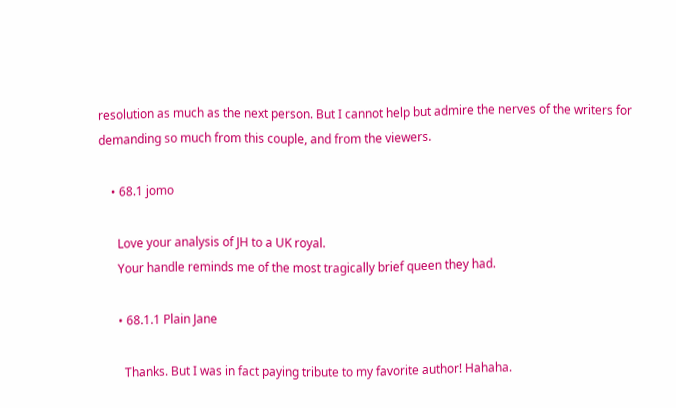resolution as much as the next person. But I cannot help but admire the nerves of the writers for demanding so much from this couple, and from the viewers.

    • 68.1 jomo

      Love your analysis of JH to a UK royal.
      Your handle reminds me of the most tragically brief queen they had.

      • 68.1.1 Plain Jane

        Thanks. But I was in fact paying tribute to my favorite author! Hahaha.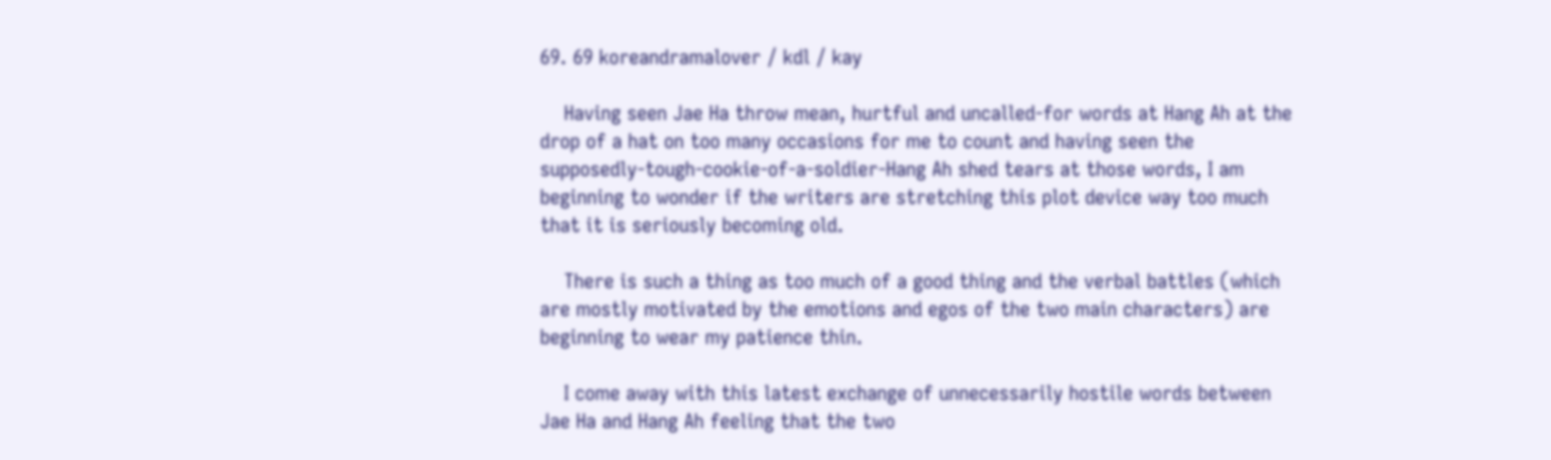69. 69 koreandramalover / kdl / kay

    Having seen Jae Ha throw mean, hurtful and uncalled-for words at Hang Ah at the drop of a hat on too many occasions for me to count and having seen the supposedly-tough-cookie-of-a-soldier-Hang Ah shed tears at those words, I am beginning to wonder if the writers are stretching this plot device way too much that it is seriously becoming old.

    There is such a thing as too much of a good thing and the verbal battles (which are mostly motivated by the emotions and egos of the two main characters) are beginning to wear my patience thin.

    I come away with this latest exchange of unnecessarily hostile words between Jae Ha and Hang Ah feeling that the two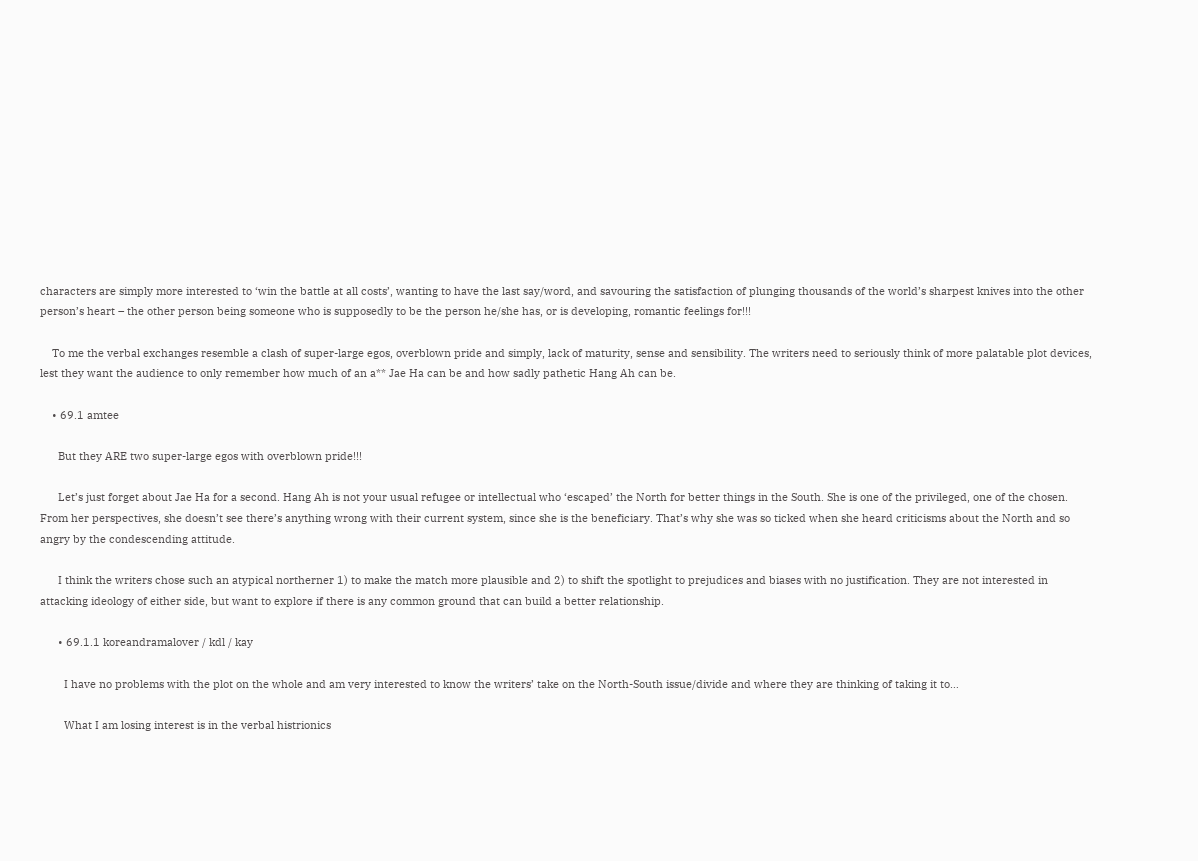characters are simply more interested to ‘win the battle at all costs’, wanting to have the last say/word, and savouring the satisfaction of plunging thousands of the world’s sharpest knives into the other person’s heart – the other person being someone who is supposedly to be the person he/she has, or is developing, romantic feelings for!!!

    To me the verbal exchanges resemble a clash of super-large egos, overblown pride and simply, lack of maturity, sense and sensibility. The writers need to seriously think of more palatable plot devices, lest they want the audience to only remember how much of an a** Jae Ha can be and how sadly pathetic Hang Ah can be.

    • 69.1 amtee

      But they ARE two super-large egos with overblown pride!!!

      Let’s just forget about Jae Ha for a second. Hang Ah is not your usual refugee or intellectual who ‘escaped’ the North for better things in the South. She is one of the privileged, one of the chosen. From her perspectives, she doesn’t see there’s anything wrong with their current system, since she is the beneficiary. That’s why she was so ticked when she heard criticisms about the North and so angry by the condescending attitude.

      I think the writers chose such an atypical northerner 1) to make the match more plausible and 2) to shift the spotlight to prejudices and biases with no justification. They are not interested in attacking ideology of either side, but want to explore if there is any common ground that can build a better relationship.

      • 69.1.1 koreandramalover / kdl / kay

        I have no problems with the plot on the whole and am very interested to know the writers’ take on the North-South issue/divide and where they are thinking of taking it to…

        What I am losing interest is in the verbal histrionics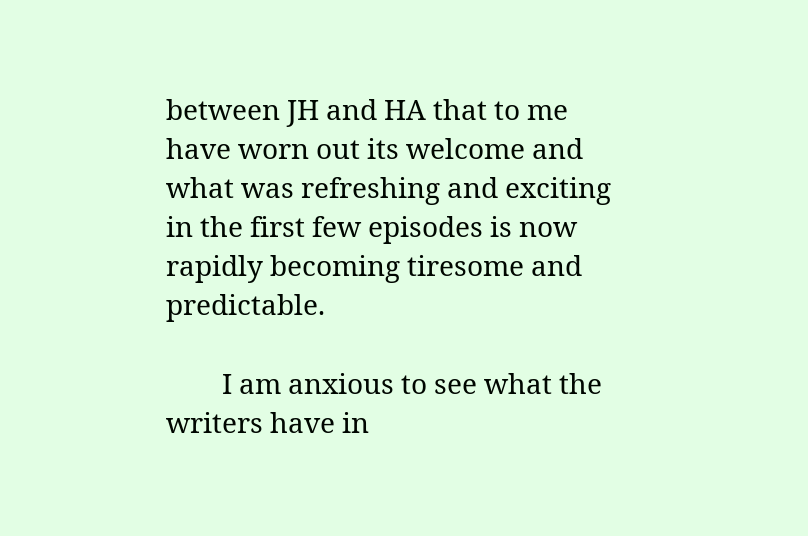between JH and HA that to me have worn out its welcome and what was refreshing and exciting in the first few episodes is now rapidly becoming tiresome and predictable.

        I am anxious to see what the writers have in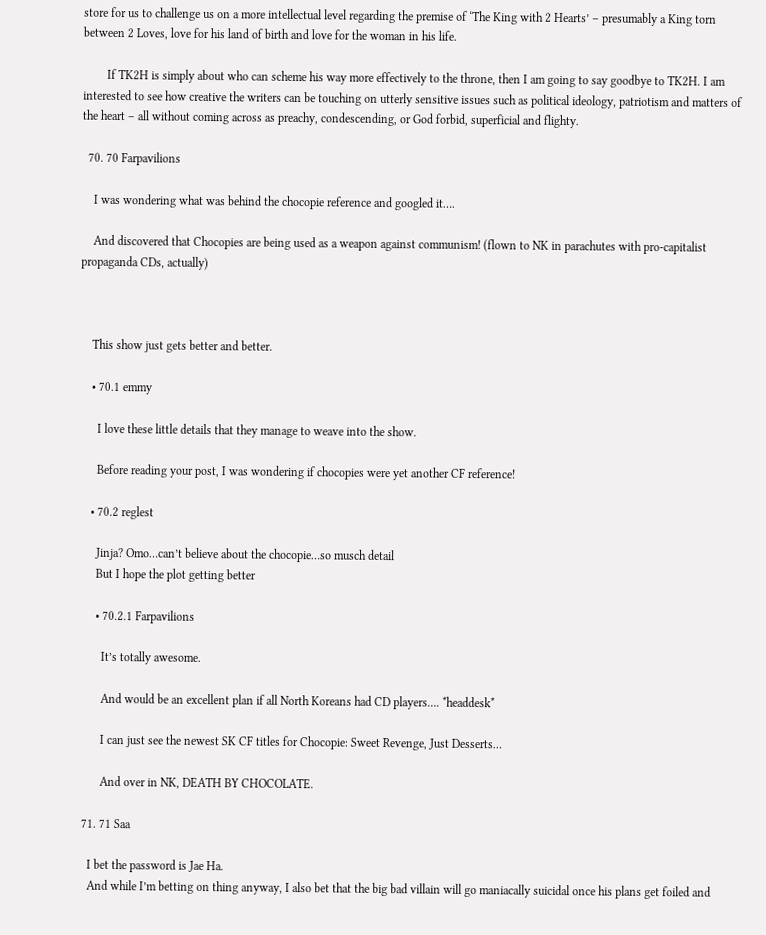store for us to challenge us on a more intellectual level regarding the premise of ‘The King with 2 Hearts’ – presumably a King torn between 2 Loves, love for his land of birth and love for the woman in his life.

        If TK2H is simply about who can scheme his way more effectively to the throne, then I am going to say goodbye to TK2H. I am interested to see how creative the writers can be touching on utterly sensitive issues such as political ideology, patriotism and matters of the heart – all without coming across as preachy, condescending, or God forbid, superficial and flighty.

  70. 70 Farpavilions

    I was wondering what was behind the chocopie reference and googled it….

    And discovered that Chocopies are being used as a weapon against communism! (flown to NK in parachutes with pro-capitalist propaganda CDs, actually)



    This show just gets better and better.

    • 70.1 emmy

      I love these little details that they manage to weave into the show.

      Before reading your post, I was wondering if chocopies were yet another CF reference!

    • 70.2 reglest

      Jinja? Omo…can’t believe about the chocopie…so musch detail
      But I hope the plot getting better

      • 70.2.1 Farpavilions

        It’s totally awesome.

        And would be an excellent plan if all North Koreans had CD players…. *headdesk*

        I can just see the newest SK CF titles for Chocopie: Sweet Revenge, Just Desserts…

        And over in NK, DEATH BY CHOCOLATE.

  71. 71 Saa

    I bet the password is Jae Ha.
    And while I’m betting on thing anyway, I also bet that the big bad villain will go maniacally suicidal once his plans get foiled and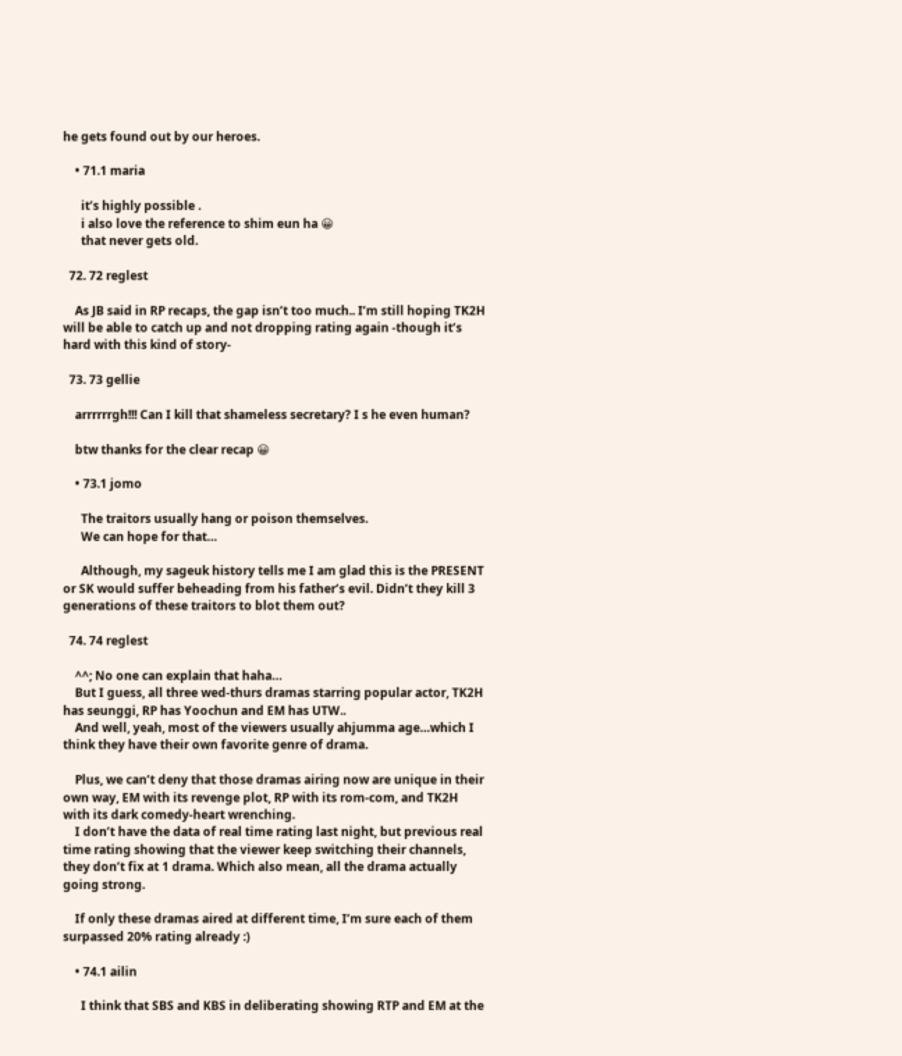he gets found out by our heroes.

    • 71.1 maria

      it’s highly possible .
      i also love the reference to shim eun ha 😀
      that never gets old.

  72. 72 reglest

    As JB said in RP recaps, the gap isn’t too much.. I’m still hoping TK2H will be able to catch up and not dropping rating again -though it’s hard with this kind of story-

  73. 73 gellie

    arrrrrrgh!!! Can I kill that shameless secretary? I s he even human?

    btw thanks for the clear recap 😀

    • 73.1 jomo

      The traitors usually hang or poison themselves.
      We can hope for that…

      Although, my sageuk history tells me I am glad this is the PRESENT or SK would suffer beheading from his father’s evil. Didn’t they kill 3 generations of these traitors to blot them out?

  74. 74 reglest

    ^^; No one can explain that haha…
    But I guess, all three wed-thurs dramas starring popular actor, TK2H has seunggi, RP has Yoochun and EM has UTW..
    And well, yeah, most of the viewers usually ahjumma age…which I think they have their own favorite genre of drama.

    Plus, we can’t deny that those dramas airing now are unique in their own way, EM with its revenge plot, RP with its rom-com, and TK2H with its dark comedy-heart wrenching.
    I don’t have the data of real time rating last night, but previous real time rating showing that the viewer keep switching their channels, they don’t fix at 1 drama. Which also mean, all the drama actually going strong.

    If only these dramas aired at different time, I’m sure each of them surpassed 20% rating already :)

    • 74.1 ailin

      I think that SBS and KBS in deliberating showing RTP and EM at the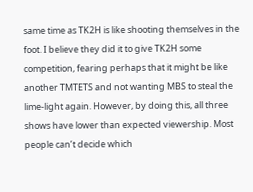same time as TK2H is like shooting themselves in the foot. I believe they did it to give TK2H some competition, fearing perhaps that it might be like another TMTETS and not wanting MBS to steal the lime-light again. However, by doing this, all three shows have lower than expected viewership. Most people can’t decide which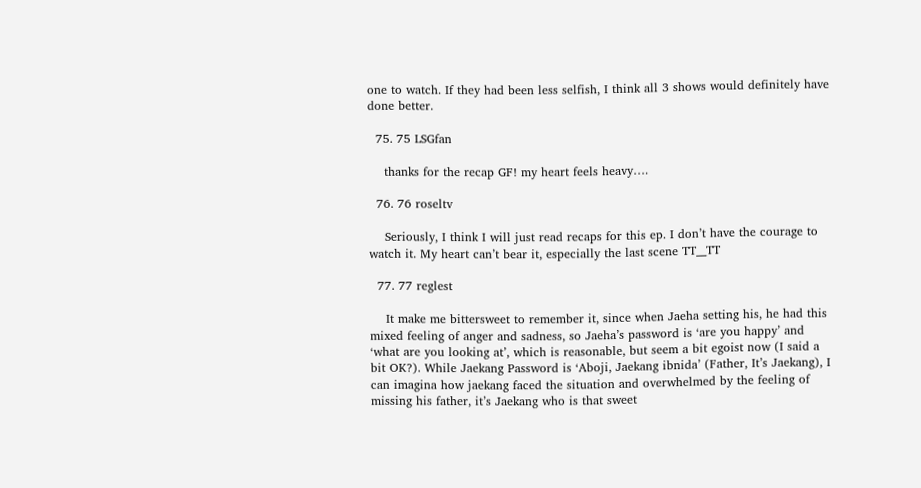one to watch. If they had been less selfish, I think all 3 shows would definitely have done better.

  75. 75 LSGfan

    thanks for the recap GF! my heart feels heavy….

  76. 76 roseltv

    Seriously, I think I will just read recaps for this ep. I don’t have the courage to watch it. My heart can’t bear it, especially the last scene TT__TT

  77. 77 reglest

    It make me bittersweet to remember it, since when Jaeha setting his, he had this mixed feeling of anger and sadness, so Jaeha’s password is ‘are you happy’ and ‘what are you looking at’, which is reasonable, but seem a bit egoist now (I said a bit OK?). While Jaekang Password is ‘Aboji, Jaekang ibnida’ (Father, It’s Jaekang), I can imagina how jaekang faced the situation and overwhelmed by the feeling of missing his father, it’s Jaekang who is that sweet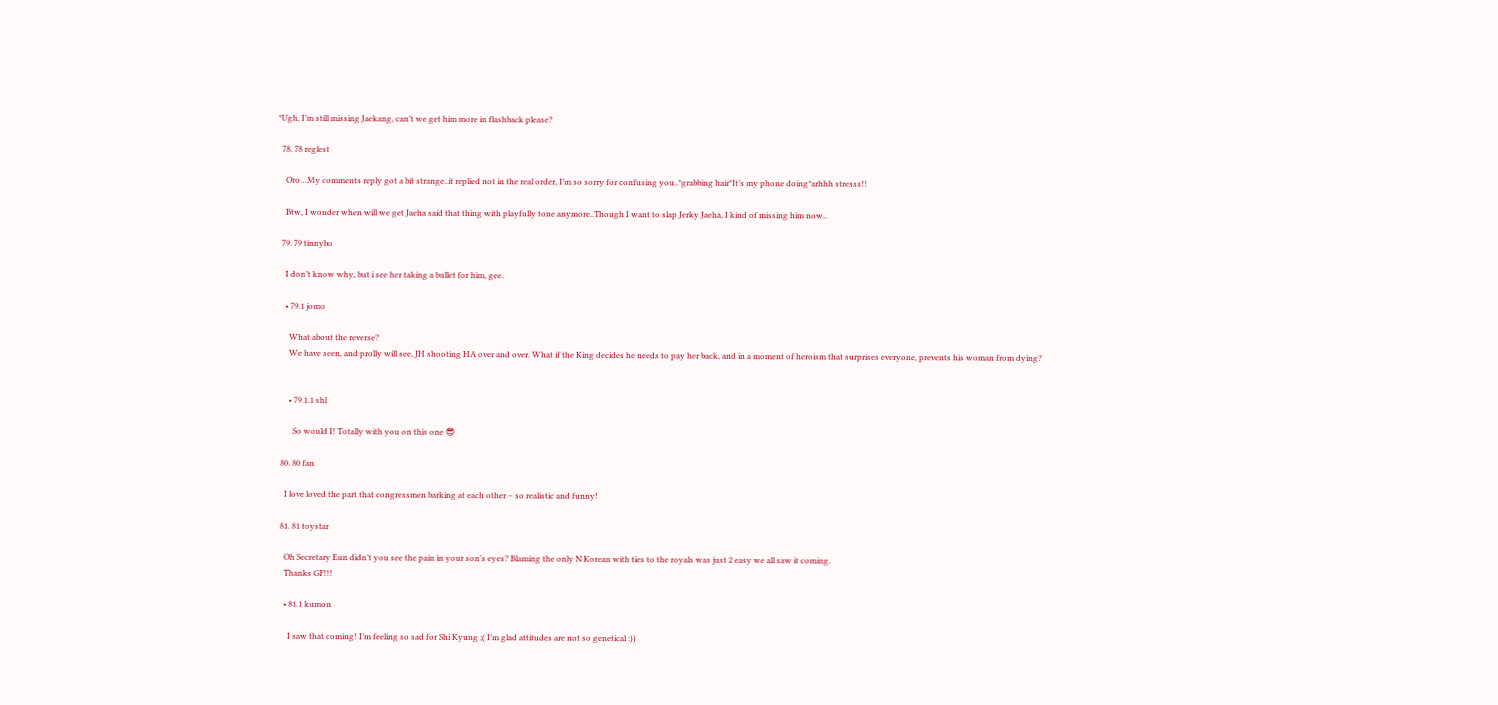*Ugh, I’m still missing Jaekang, can’t we get him more in flashback please?

  78. 78 reglest

    Oro…My comments reply got a bit strange..it replied not in the real order, I’m so sorry for confusing you..*grabbing hair*It’s my phone doing*arhhh stresss!!

    Btw, I wonder when will we get Jaeha said that thing with playfully tone anymore..Though I want to slap Jerky Jaeha, I kind of missing him now..

  79. 79 tinnybo

    I don’t know why, but i see her taking a bullet for him, gee.

    • 79.1 jomo

      What about the reverse?
      We have seen, and prolly will see, JH shooting HA over and over. What if the King decides he needs to pay her back, and in a moment of heroism that surprises everyone, prevents his woman from dying?


      • 79.1.1 shl

        So would I! Totally with you on this one 😎

  80. 80 fan

    I love loved the part that congressmen barking at each other – so realistic and funny!

  81. 81 toystar

    Oh Secretary Eun didn’t you see the pain in your son’s eyes? Blaming the only N Korean with ties to the royals was just 2 easy we all saw it coming.
    Thanks GF!!!

    • 81.1 kumon

      I saw that coming! I’m feeling so sad for Shi Kyung ;( I’m glad attitudes are not so genetical :))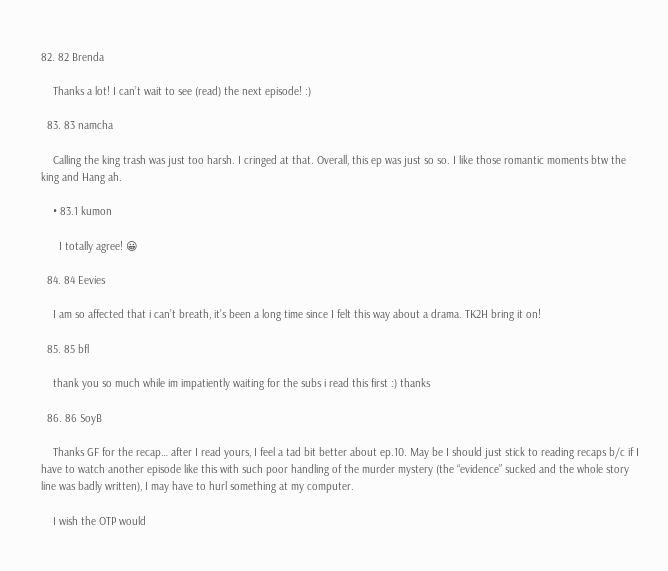82. 82 Brenda

    Thanks a lot! I can’t wait to see (read) the next episode! :)

  83. 83 namcha

    Calling the king trash was just too harsh. I cringed at that. Overall, this ep was just so so. I like those romantic moments btw the king and Hang ah.

    • 83.1 kumon

      I totally agree! 😀

  84. 84 Eevies

    I am so affected that i can’t breath, it’s been a long time since I felt this way about a drama. TK2H bring it on!

  85. 85 bfl

    thank you so much while im impatiently waiting for the subs i read this first :) thanks

  86. 86 SoyB

    Thanks GF for the recap… after I read yours, I feel a tad bit better about ep.10. May be I should just stick to reading recaps b/c if I have to watch another episode like this with such poor handling of the murder mystery (the “evidence” sucked and the whole story line was badly written), I may have to hurl something at my computer.

    I wish the OTP would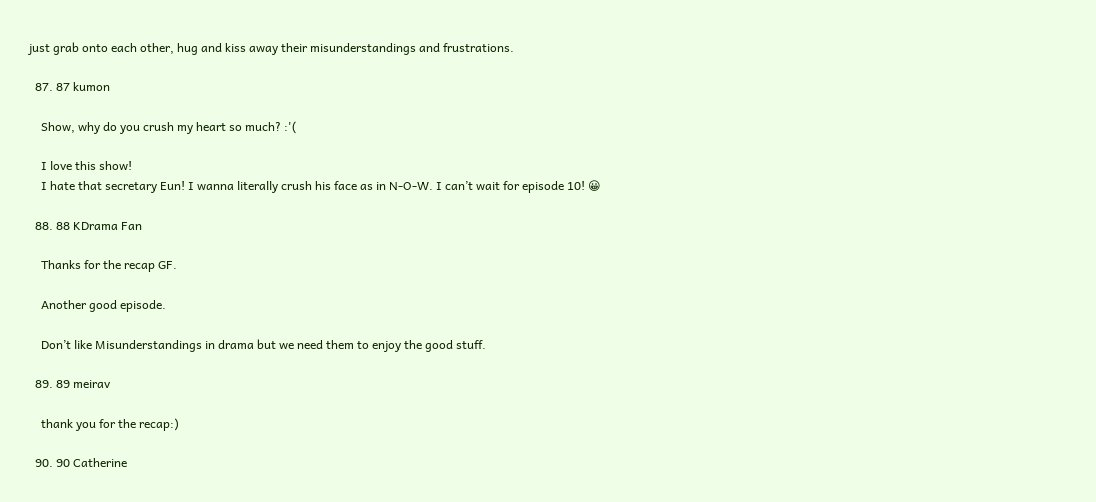just grab onto each other, hug and kiss away their misunderstandings and frustrations.

  87. 87 kumon

    Show, why do you crush my heart so much? :'(

    I love this show!
    I hate that secretary Eun! I wanna literally crush his face as in N-O-W. I can’t wait for episode 10! 😀

  88. 88 KDrama Fan

    Thanks for the recap GF.

    Another good episode.

    Don’t like Misunderstandings in drama but we need them to enjoy the good stuff.

  89. 89 meirav

    thank you for the recap:)

  90. 90 Catherine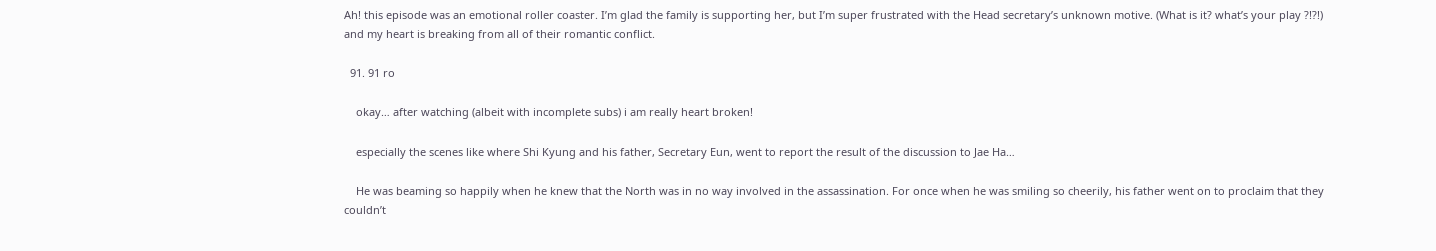Ah! this episode was an emotional roller coaster. I’m glad the family is supporting her, but I’m super frustrated with the Head secretary’s unknown motive. (What is it? what’s your play ?!?!) and my heart is breaking from all of their romantic conflict.

  91. 91 ro

    okay… after watching (albeit with incomplete subs) i am really heart broken!

    especially the scenes like where Shi Kyung and his father, Secretary Eun, went to report the result of the discussion to Jae Ha…

    He was beaming so happily when he knew that the North was in no way involved in the assassination. For once when he was smiling so cheerily, his father went on to proclaim that they couldn’t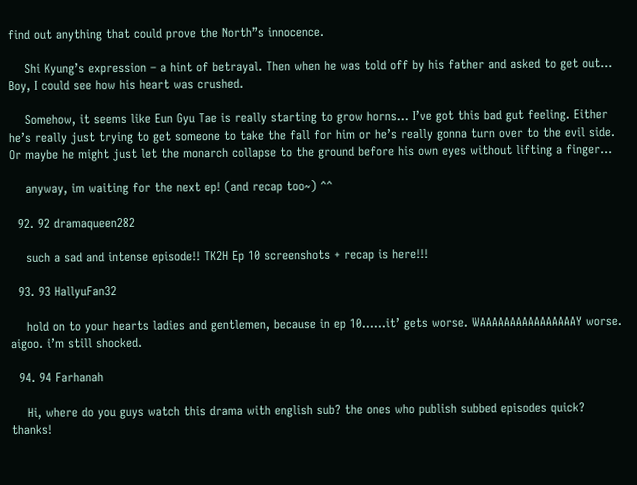find out anything that could prove the North”s innocence.

    Shi Kyung’s expression – a hint of betrayal. Then when he was told off by his father and asked to get out… Boy, I could see how his heart was crushed.

    Somehow, it seems like Eun Gyu Tae is really starting to grow horns… I’ve got this bad gut feeling. Either he’s really just trying to get someone to take the fall for him or he’s really gonna turn over to the evil side. Or maybe he might just let the monarch collapse to the ground before his own eyes without lifting a finger…

    anyway, im waiting for the next ep! (and recap too~) ^^

  92. 92 dramaqueen282

    such a sad and intense episode!! TK2H Ep 10 screenshots + recap is here!!!

  93. 93 HallyuFan32

    hold on to your hearts ladies and gentlemen, because in ep 10……it’ gets worse. WAAAAAAAAAAAAAAAAY worse. aigoo. i’m still shocked.

  94. 94 Farhanah

    Hi, where do you guys watch this drama with english sub? the ones who publish subbed episodes quick? thanks!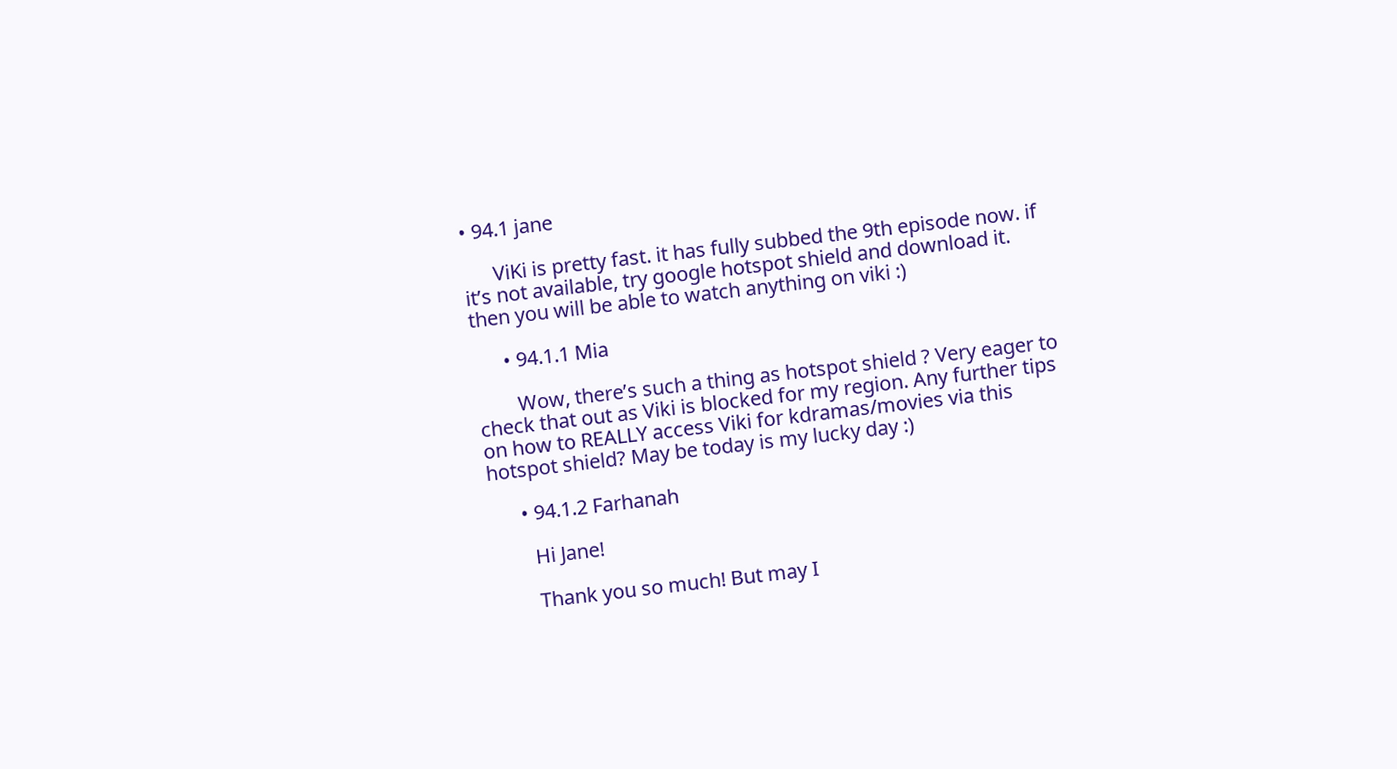• 94.1 jane

      ViKi is pretty fast. it has fully subbed the 9th episode now. if it’s not available, try google hotspot shield and download it. then you will be able to watch anything on viki :)

      • 94.1.1 Mia

        Wow, there’s such a thing as hotspot shield ? Very eager to check that out as Viki is blocked for my region. Any further tips on how to REALLY access Viki for kdramas/movies via this hotspot shield? May be today is my lucky day :)

      • 94.1.2 Farhanah

        Hi Jane!

        Thank you so much! But may I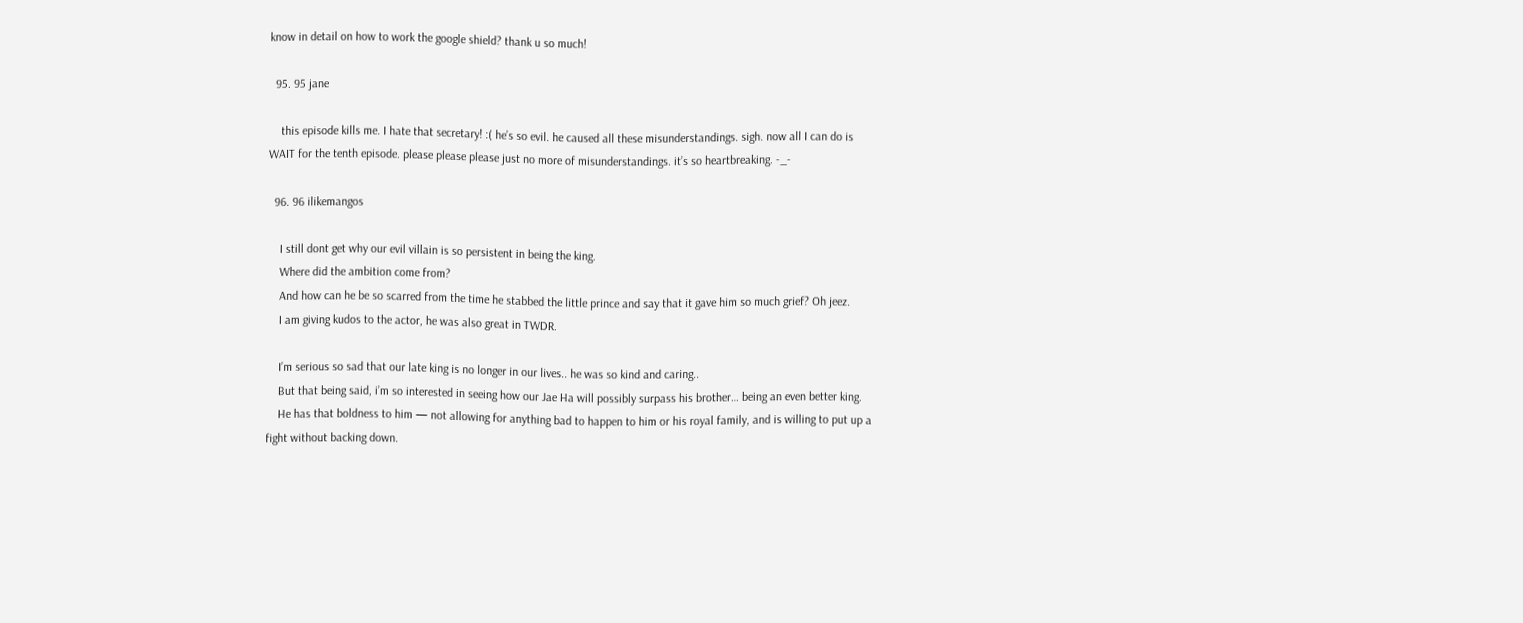know in detail on how to work the google shield? thank u so much!

  95. 95 jane

    this episode kills me. I hate that secretary! :( he’s so evil. he caused all these misunderstandings. sigh. now all I can do is WAIT for the tenth episode. please please please just no more of misunderstandings. it’s so heartbreaking. -_-

  96. 96 ilikemangos

    I still dont get why our evil villain is so persistent in being the king.
    Where did the ambition come from?
    And how can he be so scarred from the time he stabbed the little prince and say that it gave him so much grief? Oh jeez.
    I am giving kudos to the actor, he was also great in TWDR.

    I’m serious so sad that our late king is no longer in our lives.. he was so kind and caring..
    But that being said, i’m so interested in seeing how our Jae Ha will possibly surpass his brother… being an even better king.
    He has that boldness to him — not allowing for anything bad to happen to him or his royal family, and is willing to put up a fight without backing down.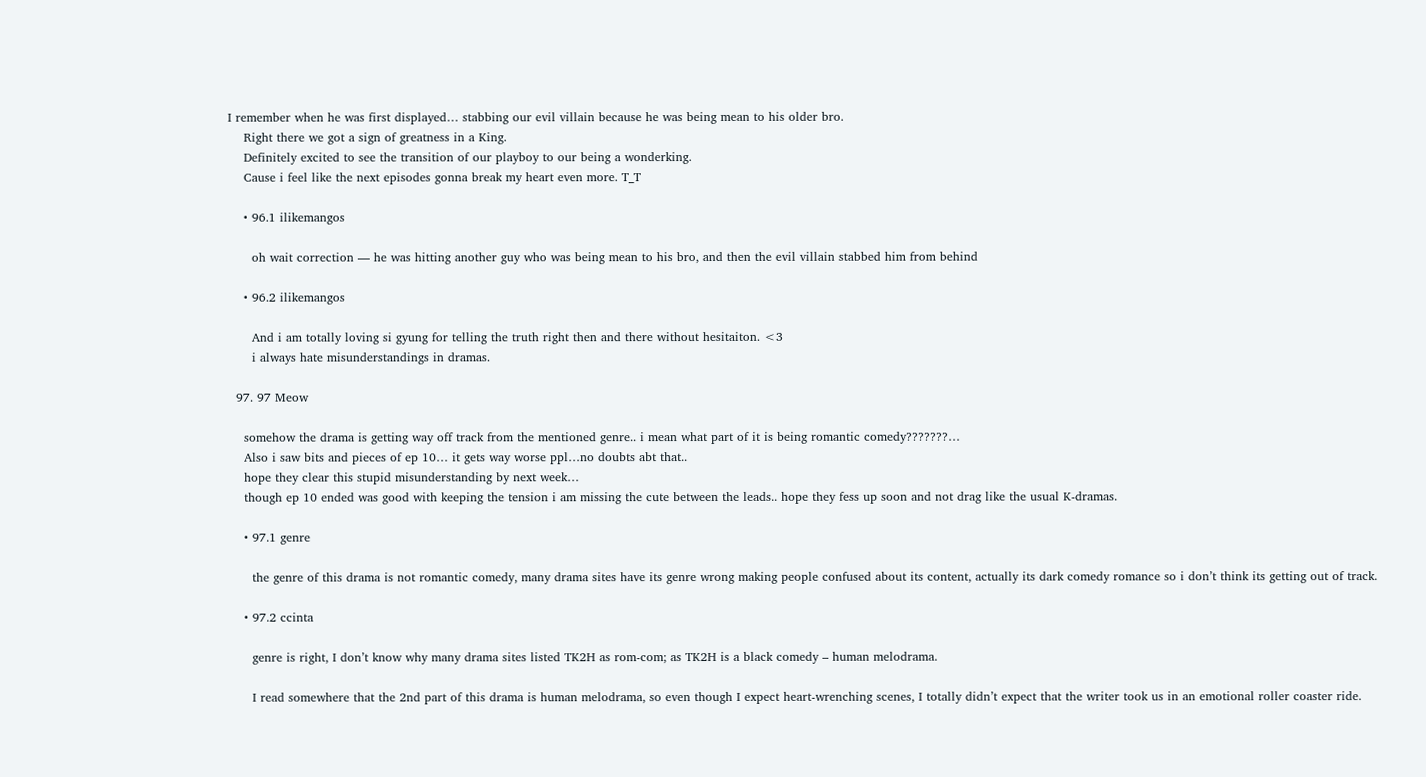I remember when he was first displayed… stabbing our evil villain because he was being mean to his older bro.
    Right there we got a sign of greatness in a King.
    Definitely excited to see the transition of our playboy to our being a wonderking.
    Cause i feel like the next episodes gonna break my heart even more. T_T

    • 96.1 ilikemangos

      oh wait correction — he was hitting another guy who was being mean to his bro, and then the evil villain stabbed him from behind

    • 96.2 ilikemangos

      And i am totally loving si gyung for telling the truth right then and there without hesitaiton. <3
      i always hate misunderstandings in dramas.

  97. 97 Meow

    somehow the drama is getting way off track from the mentioned genre.. i mean what part of it is being romantic comedy???????…
    Also i saw bits and pieces of ep 10… it gets way worse ppl…no doubts abt that..
    hope they clear this stupid misunderstanding by next week…
    though ep 10 ended was good with keeping the tension i am missing the cute between the leads.. hope they fess up soon and not drag like the usual K-dramas.

    • 97.1 genre

      the genre of this drama is not romantic comedy, many drama sites have its genre wrong making people confused about its content, actually its dark comedy romance so i don’t think its getting out of track.

    • 97.2 ccinta

      genre is right, I don’t know why many drama sites listed TK2H as rom-com; as TK2H is a black comedy – human melodrama.

      I read somewhere that the 2nd part of this drama is human melodrama, so even though I expect heart-wrenching scenes, I totally didn’t expect that the writer took us in an emotional roller coaster ride.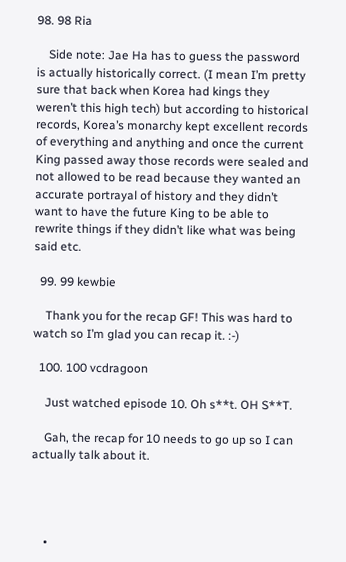98. 98 Ria

    Side note: Jae Ha has to guess the password is actually historically correct. (I mean I’m pretty sure that back when Korea had kings they weren’t this high tech) but according to historical records, Korea’s monarchy kept excellent records of everything and anything and once the current King passed away those records were sealed and not allowed to be read because they wanted an accurate portrayal of history and they didn’t want to have the future King to be able to rewrite things if they didn’t like what was being said etc.

  99. 99 kewbie

    Thank you for the recap GF! This was hard to watch so I’m glad you can recap it. :-)

  100. 100 vcdragoon

    Just watched episode 10. Oh s**t. OH S**T.

    Gah, the recap for 10 needs to go up so I can actually talk about it.




    •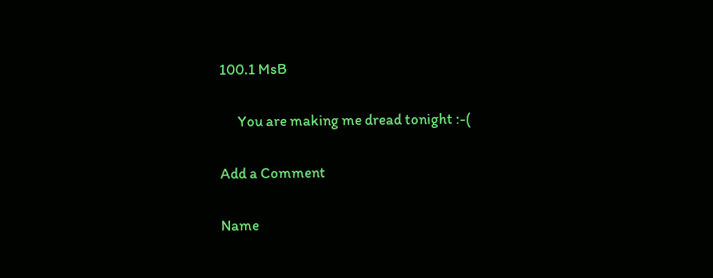100.1 MsB

      You are making me dread tonight :-(

Add a Comment

Name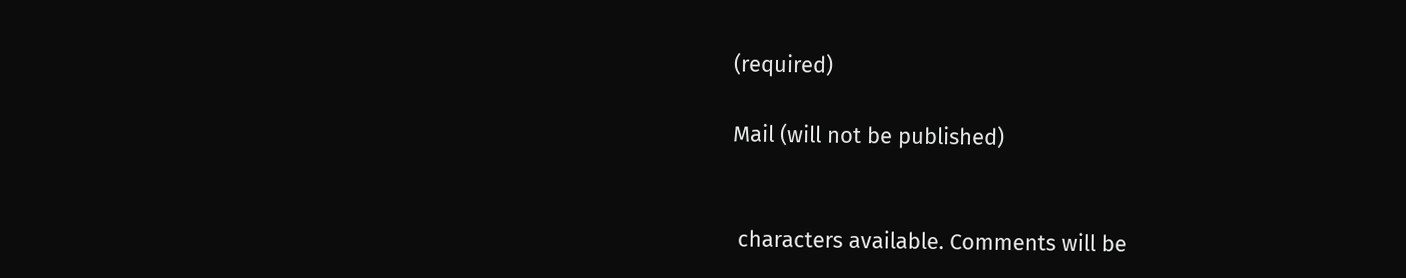(required)

Mail (will not be published)


 characters available. Comments will be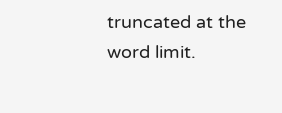truncated at the word limit.